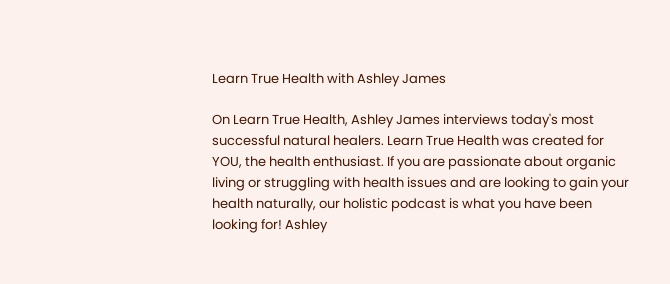Learn True Health with Ashley James

On Learn True Health, Ashley James interviews today's most successful natural healers. Learn True Health was created for YOU, the health enthusiast. If you are passionate about organic living or struggling with health issues and are looking to gain your health naturally, our holistic podcast is what you have been looking for! Ashley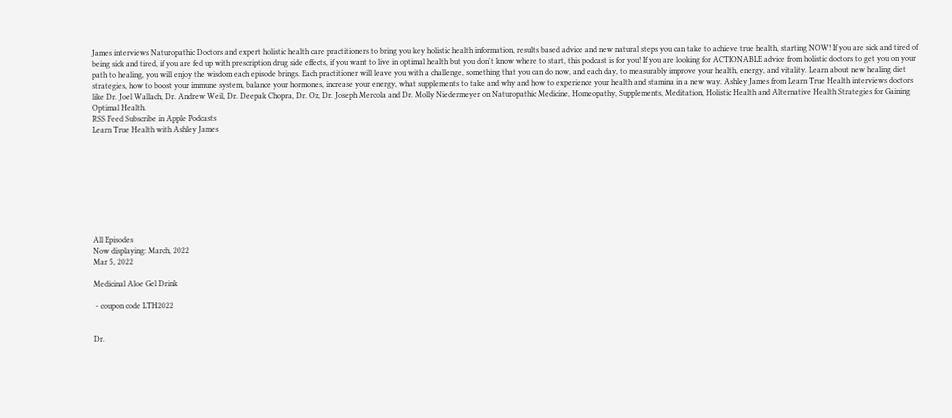James interviews Naturopathic Doctors and expert holistic health care practitioners to bring you key holistic health information, results based advice and new natural steps you can take to achieve true health, starting NOW! If you are sick and tired of being sick and tired, if you are fed up with prescription drug side effects, if you want to live in optimal health but you don't know where to start, this podcast is for you! If you are looking for ACTIONABLE advice from holistic doctors to get you on your path to healing, you will enjoy the wisdom each episode brings. Each practitioner will leave you with a challenge, something that you can do now, and each day, to measurably improve your health, energy, and vitality. Learn about new healing diet strategies, how to boost your immune system, balance your hormones, increase your energy, what supplements to take and why and how to experience your health and stamina in a new way. Ashley James from Learn True Health interviews doctors like Dr. Joel Wallach, Dr. Andrew Weil, Dr. Deepak Chopra, Dr. Oz, Dr. Joseph Mercola and Dr. Molly Niedermeyer on Naturopathic Medicine, Homeopathy, Supplements, Meditation, Holistic Health and Alternative Health Strategies for Gaining Optimal Health.
RSS Feed Subscribe in Apple Podcasts
Learn True Health with Ashley James









All Episodes
Now displaying: March, 2022
Mar 5, 2022

Medicinal Aloe Gel Drink

 - coupon code LTH2022


Dr.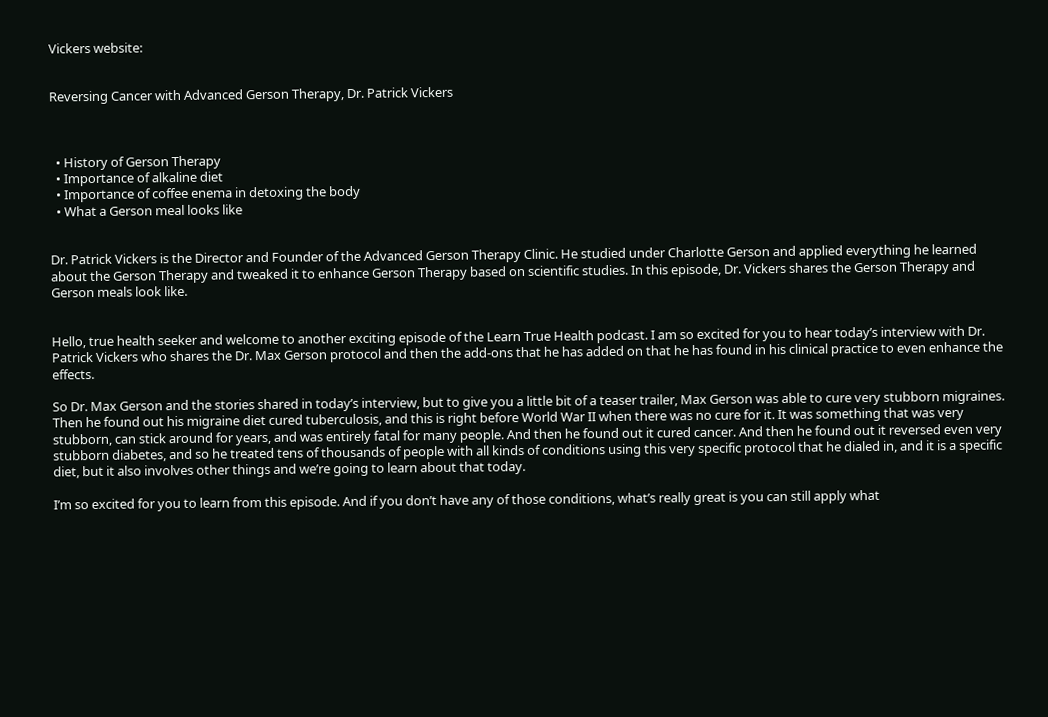Vickers website:


Reversing Cancer with Advanced Gerson Therapy, Dr. Patrick Vickers



  • History of Gerson Therapy
  • Importance of alkaline diet
  • Importance of coffee enema in detoxing the body
  • What a Gerson meal looks like


Dr. Patrick Vickers is the Director and Founder of the Advanced Gerson Therapy Clinic. He studied under Charlotte Gerson and applied everything he learned about the Gerson Therapy and tweaked it to enhance Gerson Therapy based on scientific studies. In this episode, Dr. Vickers shares the Gerson Therapy and Gerson meals look like.


Hello, true health seeker and welcome to another exciting episode of the Learn True Health podcast. I am so excited for you to hear today’s interview with Dr. Patrick Vickers who shares the Dr. Max Gerson protocol and then the add-ons that he has added on that he has found in his clinical practice to even enhance the effects.

So Dr. Max Gerson and the stories shared in today’s interview, but to give you a little bit of a teaser trailer, Max Gerson was able to cure very stubborn migraines. Then he found out his migraine diet cured tuberculosis, and this is right before World War II when there was no cure for it. It was something that was very stubborn, can stick around for years, and was entirely fatal for many people. And then he found out it cured cancer. And then he found out it reversed even very stubborn diabetes, and so he treated tens of thousands of people with all kinds of conditions using this very specific protocol that he dialed in, and it is a specific diet, but it also involves other things and we’re going to learn about that today.

I’m so excited for you to learn from this episode. And if you don’t have any of those conditions, what’s really great is you can still apply what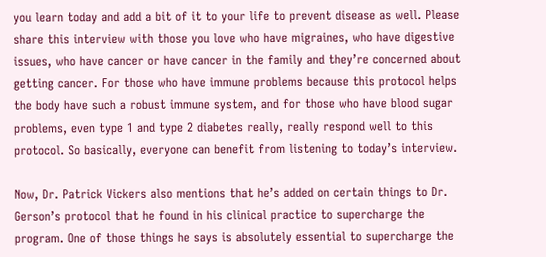you learn today and add a bit of it to your life to prevent disease as well. Please share this interview with those you love who have migraines, who have digestive issues, who have cancer or have cancer in the family and they’re concerned about getting cancer. For those who have immune problems because this protocol helps the body have such a robust immune system, and for those who have blood sugar problems, even type 1 and type 2 diabetes really, really respond well to this protocol. So basically, everyone can benefit from listening to today’s interview.

Now, Dr. Patrick Vickers also mentions that he’s added on certain things to Dr. Gerson’s protocol that he found in his clinical practice to supercharge the program. One of those things he says is absolutely essential to supercharge the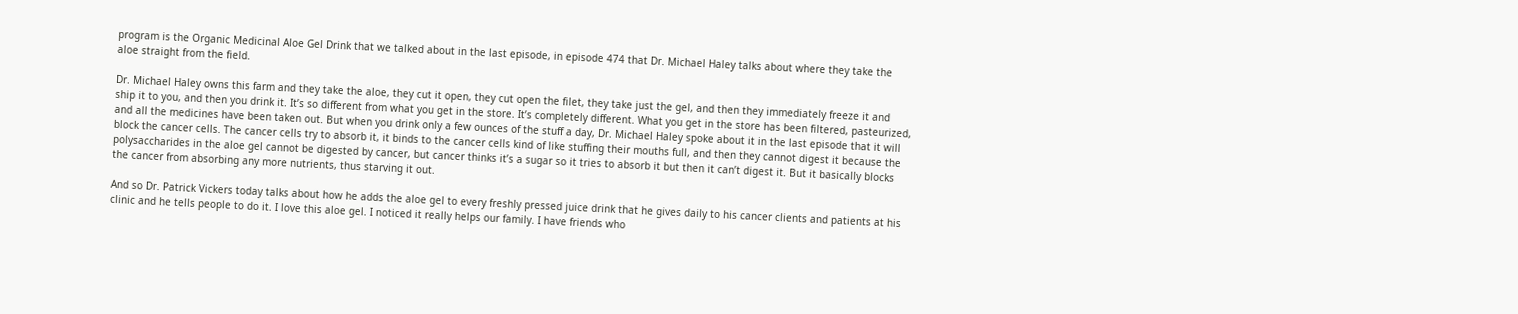program is the Organic Medicinal Aloe Gel Drink that we talked about in the last episode, in episode 474 that Dr. Michael Haley talks about where they take the aloe straight from the field.

Dr. Michael Haley owns this farm and they take the aloe, they cut it open, they cut open the filet, they take just the gel, and then they immediately freeze it and ship it to you, and then you drink it. It’s so different from what you get in the store. It’s completely different. What you get in the store has been filtered, pasteurized, and all the medicines have been taken out. But when you drink only a few ounces of the stuff a day, Dr. Michael Haley spoke about it in the last episode that it will block the cancer cells. The cancer cells try to absorb it, it binds to the cancer cells kind of like stuffing their mouths full, and then they cannot digest it because the polysaccharides in the aloe gel cannot be digested by cancer, but cancer thinks it’s a sugar so it tries to absorb it but then it can’t digest it. But it basically blocks the cancer from absorbing any more nutrients, thus starving it out.

And so Dr. Patrick Vickers today talks about how he adds the aloe gel to every freshly pressed juice drink that he gives daily to his cancer clients and patients at his clinic and he tells people to do it. I love this aloe gel. I noticed it really helps our family. I have friends who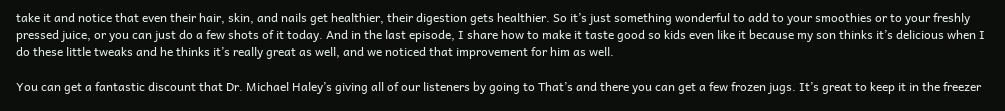take it and notice that even their hair, skin, and nails get healthier, their digestion gets healthier. So it’s just something wonderful to add to your smoothies or to your freshly pressed juice, or you can just do a few shots of it today. And in the last episode, I share how to make it taste good so kids even like it because my son thinks it’s delicious when I do these little tweaks and he thinks it’s really great as well, and we noticed that improvement for him as well.

You can get a fantastic discount that Dr. Michael Haley’s giving all of our listeners by going to That’s and there you can get a few frozen jugs. It’s great to keep it in the freezer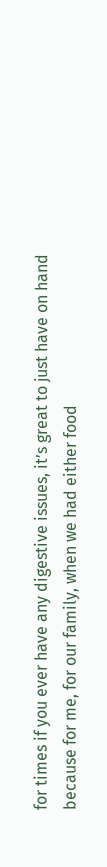for times if you ever have any digestive issues, it’s great to just have on hand because for me, for our family, when we had either food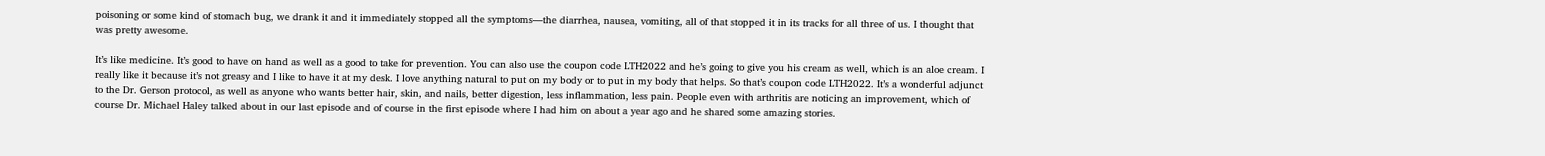poisoning or some kind of stomach bug, we drank it and it immediately stopped all the symptoms—the diarrhea, nausea, vomiting, all of that stopped it in its tracks for all three of us. I thought that was pretty awesome.

It’s like medicine. It’s good to have on hand as well as a good to take for prevention. You can also use the coupon code LTH2022 and he’s going to give you his cream as well, which is an aloe cream. I really like it because it’s not greasy and I like to have it at my desk. I love anything natural to put on my body or to put in my body that helps. So that’s coupon code LTH2022. It’s a wonderful adjunct to the Dr. Gerson protocol, as well as anyone who wants better hair, skin, and nails, better digestion, less inflammation, less pain. People even with arthritis are noticing an improvement, which of course Dr. Michael Haley talked about in our last episode and of course in the first episode where I had him on about a year ago and he shared some amazing stories.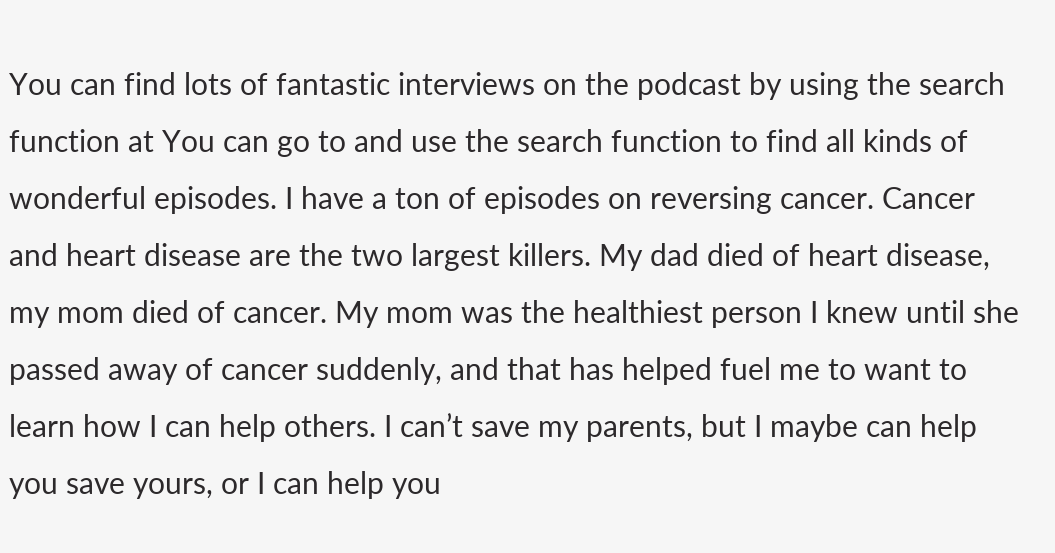You can find lots of fantastic interviews on the podcast by using the search function at You can go to and use the search function to find all kinds of wonderful episodes. I have a ton of episodes on reversing cancer. Cancer and heart disease are the two largest killers. My dad died of heart disease, my mom died of cancer. My mom was the healthiest person I knew until she passed away of cancer suddenly, and that has helped fuel me to want to learn how I can help others. I can’t save my parents, but I maybe can help you save yours, or I can help you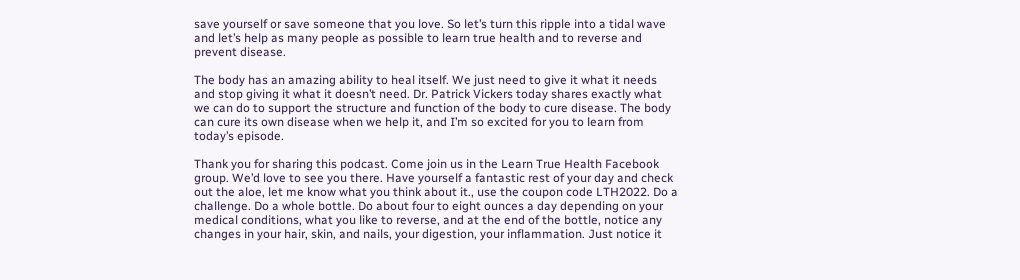save yourself or save someone that you love. So let’s turn this ripple into a tidal wave and let’s help as many people as possible to learn true health and to reverse and prevent disease.

The body has an amazing ability to heal itself. We just need to give it what it needs and stop giving it what it doesn’t need. Dr. Patrick Vickers today shares exactly what we can do to support the structure and function of the body to cure disease. The body can cure its own disease when we help it, and I’m so excited for you to learn from today’s episode.

Thank you for sharing this podcast. Come join us in the Learn True Health Facebook group. We’d love to see you there. Have yourself a fantastic rest of your day and check out the aloe, let me know what you think about it., use the coupon code LTH2022. Do a challenge. Do a whole bottle. Do about four to eight ounces a day depending on your medical conditions, what you like to reverse, and at the end of the bottle, notice any changes in your hair, skin, and nails, your digestion, your inflammation. Just notice it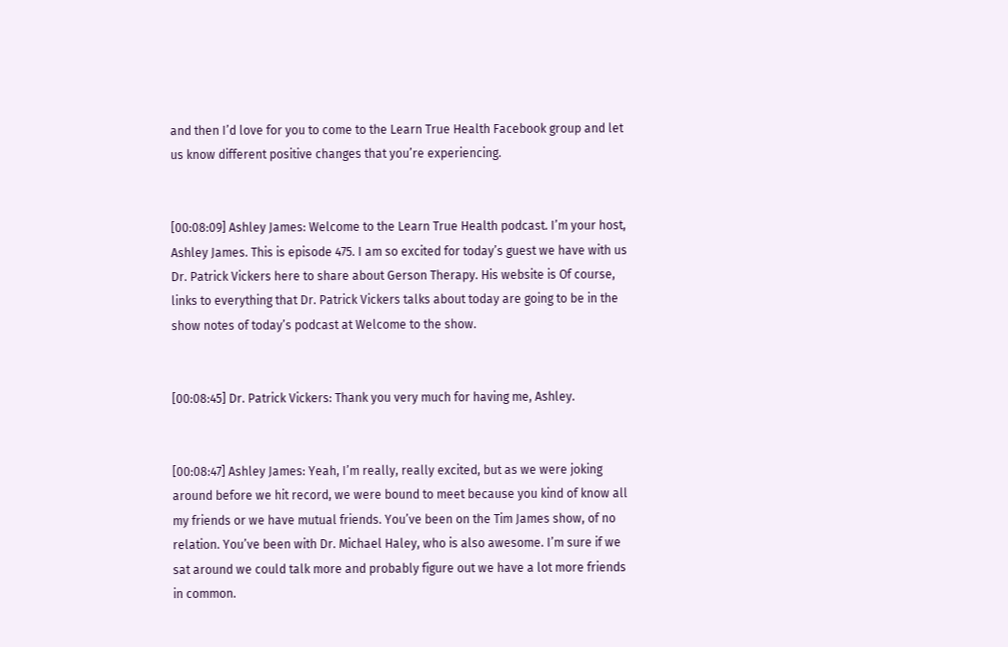and then I’d love for you to come to the Learn True Health Facebook group and let us know different positive changes that you’re experiencing.


[00:08:09] Ashley James: Welcome to the Learn True Health podcast. I’m your host, Ashley James. This is episode 475. I am so excited for today’s guest we have with us Dr. Patrick Vickers here to share about Gerson Therapy. His website is Of course, links to everything that Dr. Patrick Vickers talks about today are going to be in the show notes of today’s podcast at Welcome to the show.


[00:08:45] Dr. Patrick Vickers: Thank you very much for having me, Ashley.


[00:08:47] Ashley James: Yeah, I’m really, really excited, but as we were joking around before we hit record, we were bound to meet because you kind of know all my friends or we have mutual friends. You’ve been on the Tim James show, of no relation. You’ve been with Dr. Michael Haley, who is also awesome. I’m sure if we sat around we could talk more and probably figure out we have a lot more friends in common.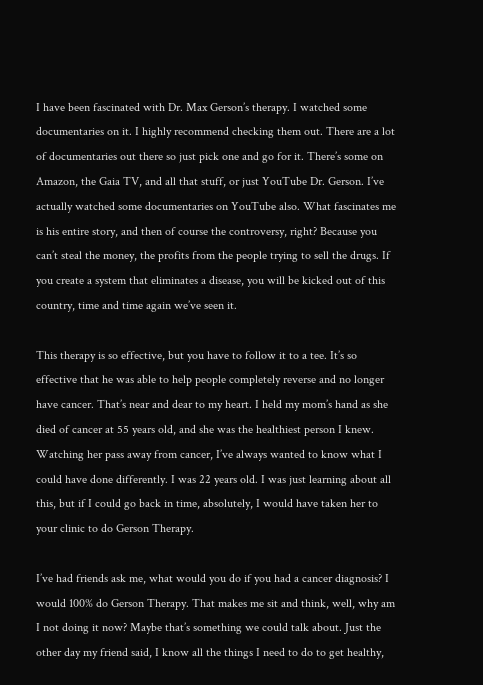I have been fascinated with Dr. Max Gerson’s therapy. I watched some documentaries on it. I highly recommend checking them out. There are a lot of documentaries out there so just pick one and go for it. There’s some on Amazon, the Gaia TV, and all that stuff, or just YouTube Dr. Gerson. I’ve actually watched some documentaries on YouTube also. What fascinates me is his entire story, and then of course the controversy, right? Because you can’t steal the money, the profits from the people trying to sell the drugs. If you create a system that eliminates a disease, you will be kicked out of this country, time and time again we’ve seen it.

This therapy is so effective, but you have to follow it to a tee. It’s so effective that he was able to help people completely reverse and no longer have cancer. That’s near and dear to my heart. I held my mom’s hand as she died of cancer at 55 years old, and she was the healthiest person I knew. Watching her pass away from cancer, I’ve always wanted to know what I could have done differently. I was 22 years old. I was just learning about all this, but if I could go back in time, absolutely, I would have taken her to your clinic to do Gerson Therapy.

I’ve had friends ask me, what would you do if you had a cancer diagnosis? I would 100% do Gerson Therapy. That makes me sit and think, well, why am I not doing it now? Maybe that’s something we could talk about. Just the other day my friend said, I know all the things I need to do to get healthy,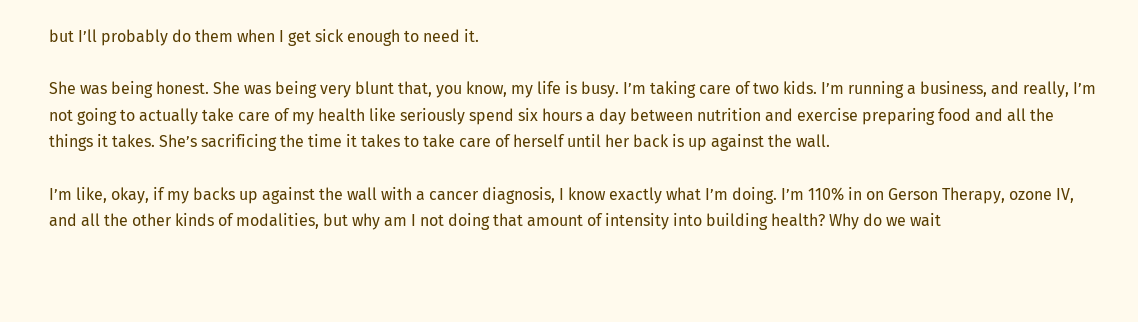but I’ll probably do them when I get sick enough to need it.

She was being honest. She was being very blunt that, you know, my life is busy. I’m taking care of two kids. I’m running a business, and really, I’m not going to actually take care of my health like seriously spend six hours a day between nutrition and exercise preparing food and all the things it takes. She’s sacrificing the time it takes to take care of herself until her back is up against the wall.

I’m like, okay, if my backs up against the wall with a cancer diagnosis, I know exactly what I’m doing. I’m 110% in on Gerson Therapy, ozone IV, and all the other kinds of modalities, but why am I not doing that amount of intensity into building health? Why do we wait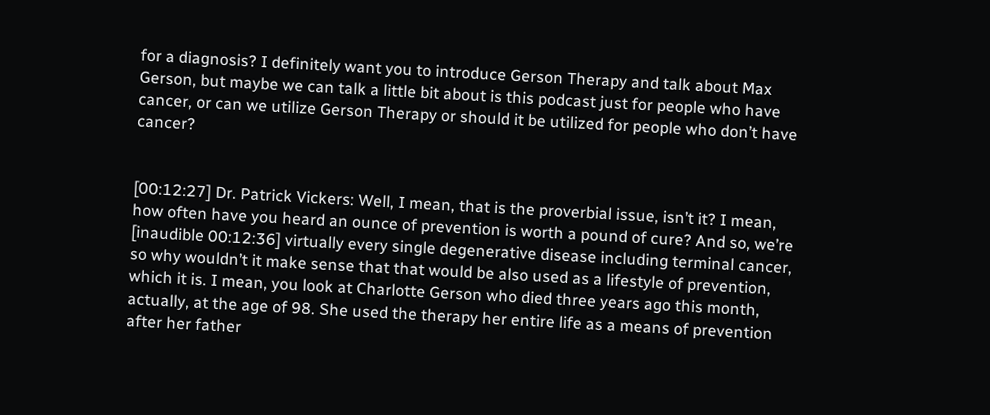for a diagnosis? I definitely want you to introduce Gerson Therapy and talk about Max Gerson, but maybe we can talk a little bit about is this podcast just for people who have cancer, or can we utilize Gerson Therapy or should it be utilized for people who don’t have cancer?


[00:12:27] Dr. Patrick Vickers: Well, I mean, that is the proverbial issue, isn’t it? I mean, how often have you heard an ounce of prevention is worth a pound of cure? And so, we’re [inaudible 00:12:36] virtually every single degenerative disease including terminal cancer, so why wouldn’t it make sense that that would be also used as a lifestyle of prevention, which it is. I mean, you look at Charlotte Gerson who died three years ago this month, actually, at the age of 98. She used the therapy her entire life as a means of prevention after her father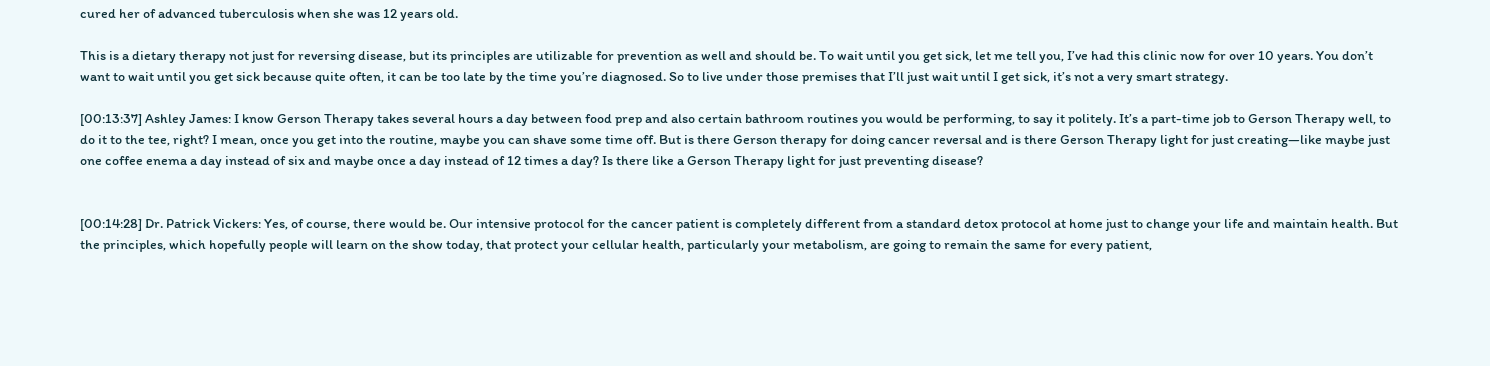cured her of advanced tuberculosis when she was 12 years old.

This is a dietary therapy not just for reversing disease, but its principles are utilizable for prevention as well and should be. To wait until you get sick, let me tell you, I’ve had this clinic now for over 10 years. You don’t want to wait until you get sick because quite often, it can be too late by the time you’re diagnosed. So to live under those premises that I’ll just wait until I get sick, it’s not a very smart strategy.

[00:13:37] Ashley James: I know Gerson Therapy takes several hours a day between food prep and also certain bathroom routines you would be performing, to say it politely. It’s a part-time job to Gerson Therapy well, to do it to the tee, right? I mean, once you get into the routine, maybe you can shave some time off. But is there Gerson therapy for doing cancer reversal and is there Gerson Therapy light for just creating—like maybe just one coffee enema a day instead of six and maybe once a day instead of 12 times a day? Is there like a Gerson Therapy light for just preventing disease?


[00:14:28] Dr. Patrick Vickers: Yes, of course, there would be. Our intensive protocol for the cancer patient is completely different from a standard detox protocol at home just to change your life and maintain health. But the principles, which hopefully people will learn on the show today, that protect your cellular health, particularly your metabolism, are going to remain the same for every patient,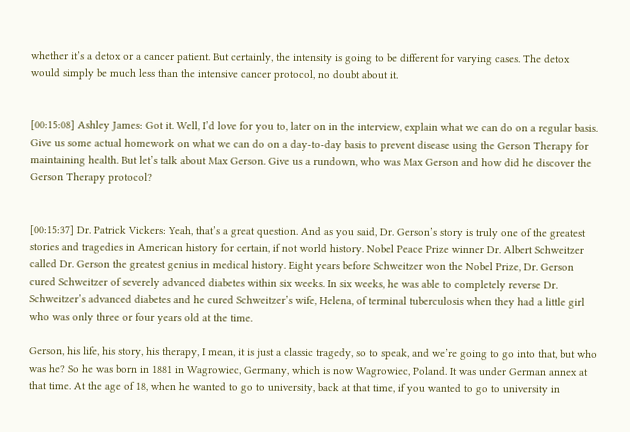whether it’s a detox or a cancer patient. But certainly, the intensity is going to be different for varying cases. The detox would simply be much less than the intensive cancer protocol, no doubt about it.


[00:15:08] Ashley James: Got it. Well, I’d love for you to, later on in the interview, explain what we can do on a regular basis. Give us some actual homework on what we can do on a day-to-day basis to prevent disease using the Gerson Therapy for maintaining health. But let’s talk about Max Gerson. Give us a rundown, who was Max Gerson and how did he discover the Gerson Therapy protocol?


[00:15:37] Dr. Patrick Vickers: Yeah, that’s a great question. And as you said, Dr. Gerson’s story is truly one of the greatest stories and tragedies in American history for certain, if not world history. Nobel Peace Prize winner Dr. Albert Schweitzer called Dr. Gerson the greatest genius in medical history. Eight years before Schweitzer won the Nobel Prize, Dr. Gerson cured Schweitzer of severely advanced diabetes within six weeks. In six weeks, he was able to completely reverse Dr. Schweitzer’s advanced diabetes and he cured Schweitzer’s wife, Helena, of terminal tuberculosis when they had a little girl who was only three or four years old at the time.

Gerson, his life, his story, his therapy, I mean, it is just a classic tragedy, so to speak, and we’re going to go into that, but who was he? So he was born in 1881 in Wagrowiec, Germany, which is now Wagrowiec, Poland. It was under German annex at that time. At the age of 18, when he wanted to go to university, back at that time, if you wanted to go to university in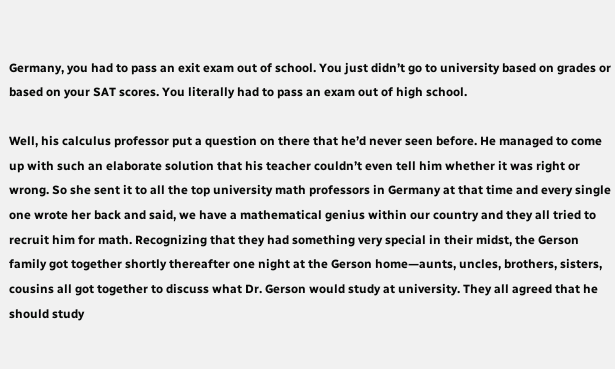Germany, you had to pass an exit exam out of school. You just didn’t go to university based on grades or based on your SAT scores. You literally had to pass an exam out of high school.

Well, his calculus professor put a question on there that he’d never seen before. He managed to come up with such an elaborate solution that his teacher couldn’t even tell him whether it was right or wrong. So she sent it to all the top university math professors in Germany at that time and every single one wrote her back and said, we have a mathematical genius within our country and they all tried to recruit him for math. Recognizing that they had something very special in their midst, the Gerson family got together shortly thereafter one night at the Gerson home—aunts, uncles, brothers, sisters, cousins all got together to discuss what Dr. Gerson would study at university. They all agreed that he should study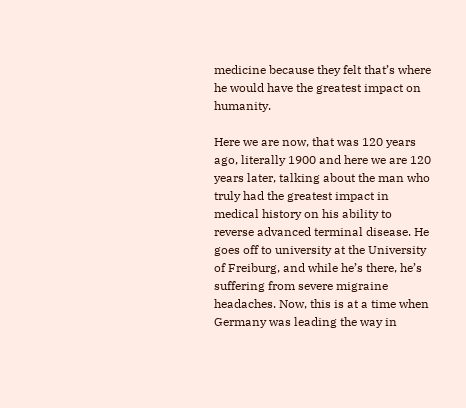medicine because they felt that’s where he would have the greatest impact on humanity.

Here we are now, that was 120 years ago, literally 1900 and here we are 120 years later, talking about the man who truly had the greatest impact in medical history on his ability to reverse advanced terminal disease. He goes off to university at the University of Freiburg, and while he’s there, he’s suffering from severe migraine headaches. Now, this is at a time when Germany was leading the way in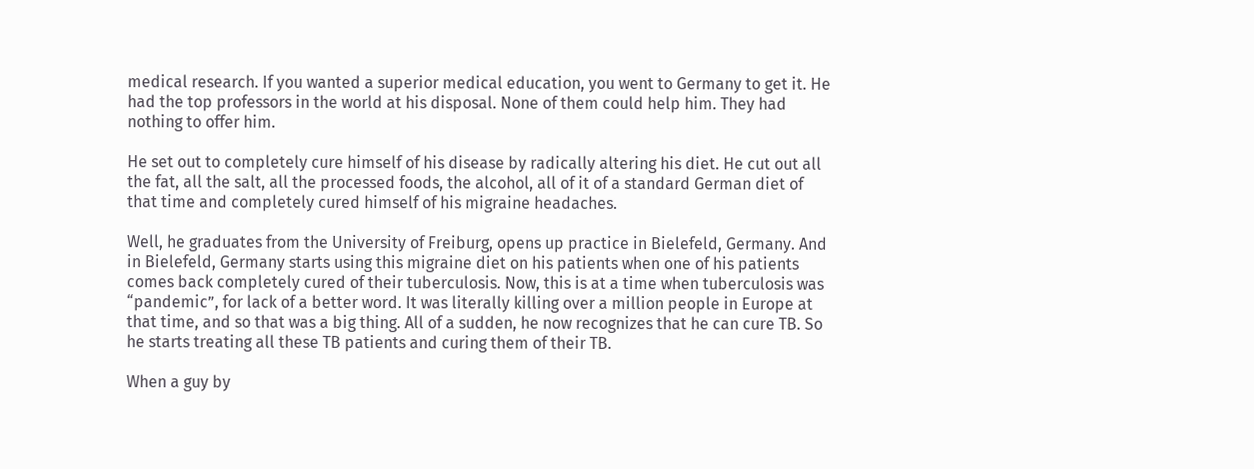medical research. If you wanted a superior medical education, you went to Germany to get it. He had the top professors in the world at his disposal. None of them could help him. They had nothing to offer him.

He set out to completely cure himself of his disease by radically altering his diet. He cut out all the fat, all the salt, all the processed foods, the alcohol, all of it of a standard German diet of that time and completely cured himself of his migraine headaches.

Well, he graduates from the University of Freiburg, opens up practice in Bielefeld, Germany. And in Bielefeld, Germany starts using this migraine diet on his patients when one of his patients comes back completely cured of their tuberculosis. Now, this is at a time when tuberculosis was “pandemic”, for lack of a better word. It was literally killing over a million people in Europe at that time, and so that was a big thing. All of a sudden, he now recognizes that he can cure TB. So he starts treating all these TB patients and curing them of their TB.

When a guy by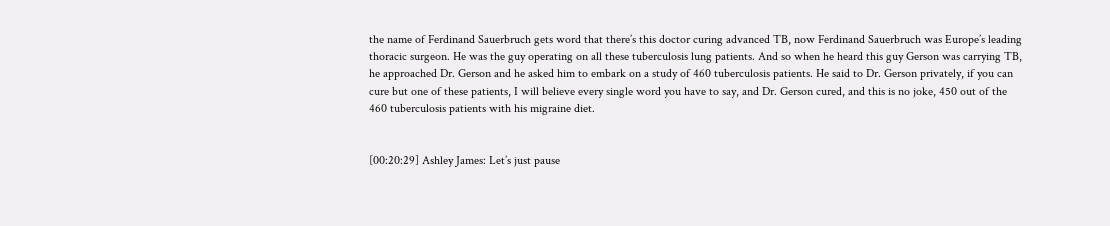the name of Ferdinand Sauerbruch gets word that there’s this doctor curing advanced TB, now Ferdinand Sauerbruch was Europe’s leading thoracic surgeon. He was the guy operating on all these tuberculosis lung patients. And so when he heard this guy Gerson was carrying TB, he approached Dr. Gerson and he asked him to embark on a study of 460 tuberculosis patients. He said to Dr. Gerson privately, if you can cure but one of these patients, I will believe every single word you have to say, and Dr. Gerson cured, and this is no joke, 450 out of the 460 tuberculosis patients with his migraine diet.


[00:20:29] Ashley James: Let’s just pause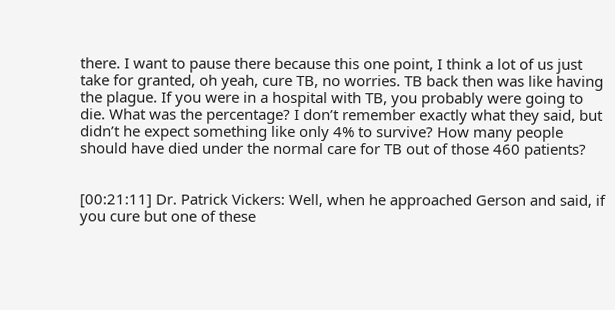there. I want to pause there because this one point, I think a lot of us just take for granted, oh yeah, cure TB, no worries. TB back then was like having the plague. If you were in a hospital with TB, you probably were going to die. What was the percentage? I don’t remember exactly what they said, but didn’t he expect something like only 4% to survive? How many people should have died under the normal care for TB out of those 460 patients?


[00:21:11] Dr. Patrick Vickers: Well, when he approached Gerson and said, if you cure but one of these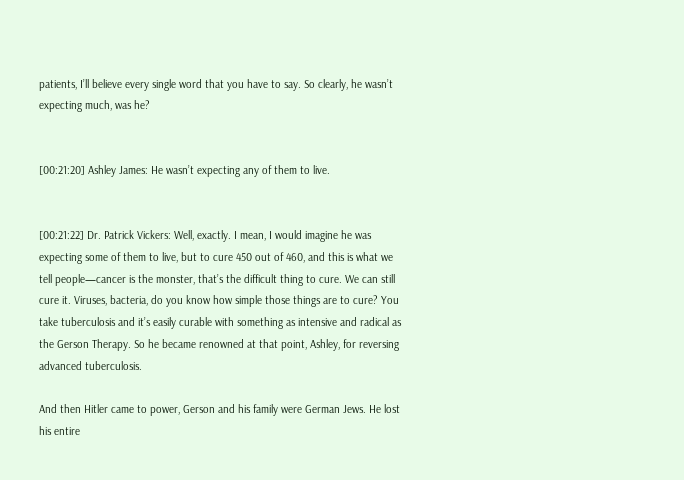patients, I’ll believe every single word that you have to say. So clearly, he wasn’t expecting much, was he?


[00:21:20] Ashley James: He wasn’t expecting any of them to live.


[00:21:22] Dr. Patrick Vickers: Well, exactly. I mean, I would imagine he was expecting some of them to live, but to cure 450 out of 460, and this is what we tell people—cancer is the monster, that’s the difficult thing to cure. We can still cure it. Viruses, bacteria, do you know how simple those things are to cure? You take tuberculosis and it’s easily curable with something as intensive and radical as the Gerson Therapy. So he became renowned at that point, Ashley, for reversing advanced tuberculosis.

And then Hitler came to power, Gerson and his family were German Jews. He lost his entire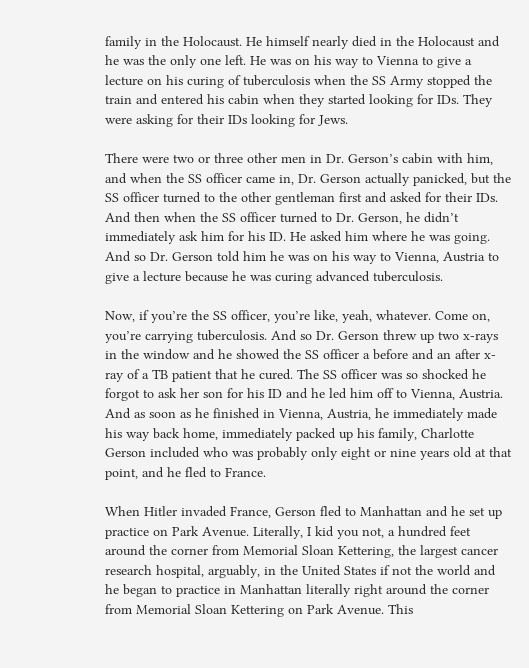family in the Holocaust. He himself nearly died in the Holocaust and he was the only one left. He was on his way to Vienna to give a lecture on his curing of tuberculosis when the SS Army stopped the train and entered his cabin when they started looking for IDs. They were asking for their IDs looking for Jews.

There were two or three other men in Dr. Gerson’s cabin with him, and when the SS officer came in, Dr. Gerson actually panicked, but the SS officer turned to the other gentleman first and asked for their IDs. And then when the SS officer turned to Dr. Gerson, he didn’t immediately ask him for his ID. He asked him where he was going. And so Dr. Gerson told him he was on his way to Vienna, Austria to give a lecture because he was curing advanced tuberculosis.

Now, if you’re the SS officer, you’re like, yeah, whatever. Come on, you’re carrying tuberculosis. And so Dr. Gerson threw up two x-rays in the window and he showed the SS officer a before and an after x-ray of a TB patient that he cured. The SS officer was so shocked he forgot to ask her son for his ID and he led him off to Vienna, Austria. And as soon as he finished in Vienna, Austria, he immediately made his way back home, immediately packed up his family, Charlotte Gerson included who was probably only eight or nine years old at that point, and he fled to France.

When Hitler invaded France, Gerson fled to Manhattan and he set up practice on Park Avenue. Literally, I kid you not, a hundred feet around the corner from Memorial Sloan Kettering, the largest cancer research hospital, arguably, in the United States if not the world and he began to practice in Manhattan literally right around the corner from Memorial Sloan Kettering on Park Avenue. This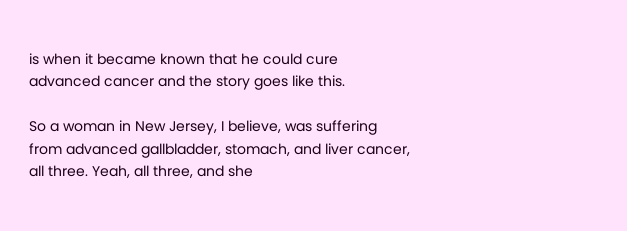is when it became known that he could cure advanced cancer and the story goes like this.

So a woman in New Jersey, I believe, was suffering from advanced gallbladder, stomach, and liver cancer, all three. Yeah, all three, and she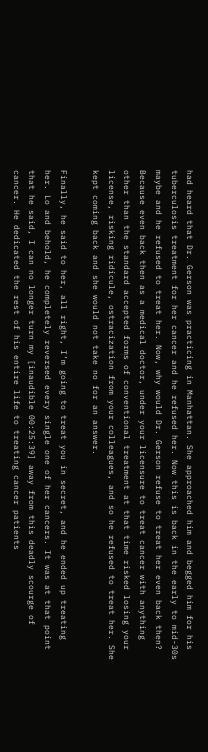had heard that Dr. Gerson was practicing in Manhattan. She approached him and begged him for his tuberculosis treatment for her cancer and he refused her. Now this is back in the early to mid-30s maybe and he refused to treat her. Now, why would Dr. Gerson refuse to treat her even back then? Because even back then as a medical doctor, under your licensure to treat cancer with anything other than the standard accepted forms of conventional treatment at that time risked losing your license, risking ridicule, ostracization from your colleagues, and so he refused to treat her. She kept coming back and she would not take no for an answer.

Finally, he said to her, all right, I’m going to treat you in secret, and he ended up treating her. Lo and behold, he completely reversed every single one of her cancers. It was at that point that he said, I can no longer turn my [inaudible 00:25:39] away from this deadly scourge of cancer. He dedicated the rest of his entire life to treating cancer patients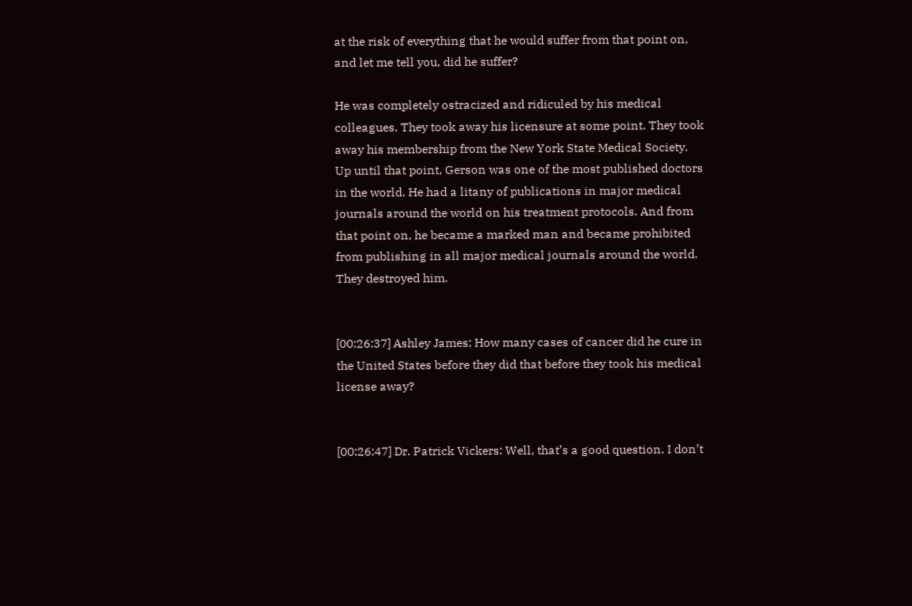at the risk of everything that he would suffer from that point on, and let me tell you, did he suffer?

He was completely ostracized and ridiculed by his medical colleagues. They took away his licensure at some point. They took away his membership from the New York State Medical Society. Up until that point, Gerson was one of the most published doctors in the world. He had a litany of publications in major medical journals around the world on his treatment protocols. And from that point on, he became a marked man and became prohibited from publishing in all major medical journals around the world. They destroyed him.


[00:26:37] Ashley James: How many cases of cancer did he cure in the United States before they did that before they took his medical license away?


[00:26:47] Dr. Patrick Vickers: Well, that’s a good question. I don’t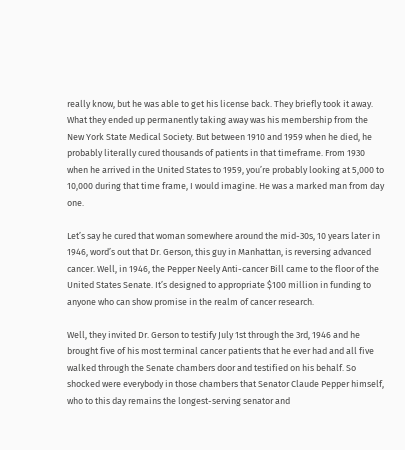really know, but he was able to get his license back. They briefly took it away. What they ended up permanently taking away was his membership from the New York State Medical Society. But between 1910 and 1959 when he died, he probably literally cured thousands of patients in that timeframe. From 1930 when he arrived in the United States to 1959, you’re probably looking at 5,000 to 10,000 during that time frame, I would imagine. He was a marked man from day one.

Let’s say he cured that woman somewhere around the mid-30s, 10 years later in 1946, word’s out that Dr. Gerson, this guy in Manhattan, is reversing advanced cancer. Well, in 1946, the Pepper Neely Anti-cancer Bill came to the floor of the United States Senate. It’s designed to appropriate $100 million in funding to anyone who can show promise in the realm of cancer research.

Well, they invited Dr. Gerson to testify July 1st through the 3rd, 1946 and he brought five of his most terminal cancer patients that he ever had and all five walked through the Senate chambers door and testified on his behalf. So shocked were everybody in those chambers that Senator Claude Pepper himself, who to this day remains the longest-serving senator and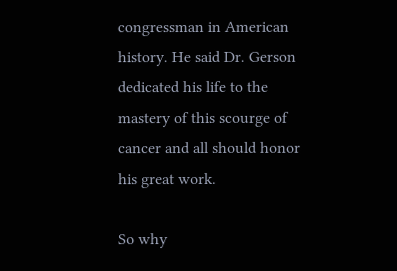congressman in American history. He said Dr. Gerson dedicated his life to the mastery of this scourge of cancer and all should honor his great work.

So why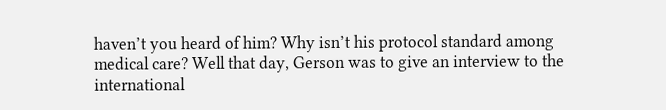haven’t you heard of him? Why isn’t his protocol standard among medical care? Well that day, Gerson was to give an interview to the international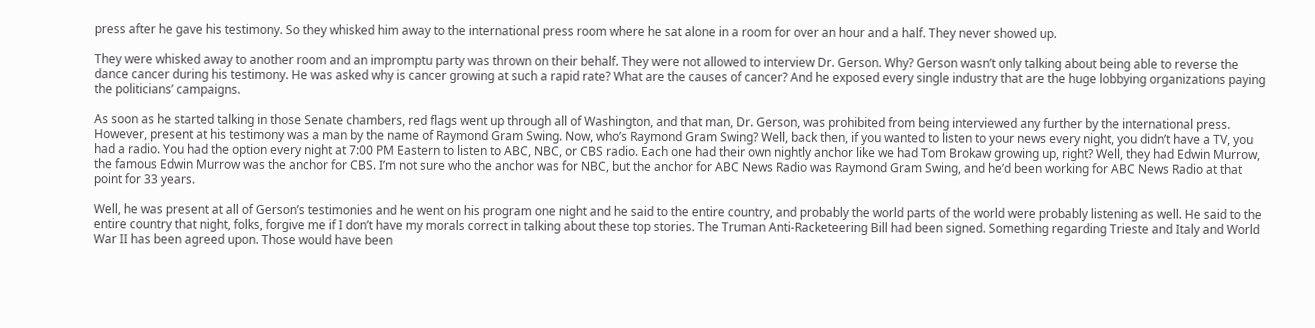press after he gave his testimony. So they whisked him away to the international press room where he sat alone in a room for over an hour and a half. They never showed up.

They were whisked away to another room and an impromptu party was thrown on their behalf. They were not allowed to interview Dr. Gerson. Why? Gerson wasn’t only talking about being able to reverse the dance cancer during his testimony. He was asked why is cancer growing at such a rapid rate? What are the causes of cancer? And he exposed every single industry that are the huge lobbying organizations paying the politicians’ campaigns.

As soon as he started talking in those Senate chambers, red flags went up through all of Washington, and that man, Dr. Gerson, was prohibited from being interviewed any further by the international press. However, present at his testimony was a man by the name of Raymond Gram Swing. Now, who’s Raymond Gram Swing? Well, back then, if you wanted to listen to your news every night, you didn’t have a TV, you had a radio. You had the option every night at 7:00 PM Eastern to listen to ABC, NBC, or CBS radio. Each one had their own nightly anchor like we had Tom Brokaw growing up, right? Well, they had Edwin Murrow, the famous Edwin Murrow was the anchor for CBS. I’m not sure who the anchor was for NBC, but the anchor for ABC News Radio was Raymond Gram Swing, and he’d been working for ABC News Radio at that point for 33 years.

Well, he was present at all of Gerson’s testimonies and he went on his program one night and he said to the entire country, and probably the world parts of the world were probably listening as well. He said to the entire country that night, folks, forgive me if I don’t have my morals correct in talking about these top stories. The Truman Anti-Racketeering Bill had been signed. Something regarding Trieste and Italy and World War II has been agreed upon. Those would have been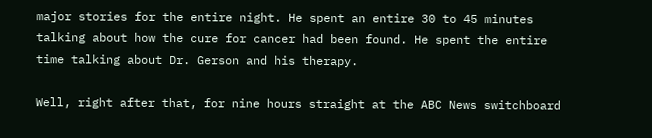major stories for the entire night. He spent an entire 30 to 45 minutes talking about how the cure for cancer had been found. He spent the entire time talking about Dr. Gerson and his therapy.

Well, right after that, for nine hours straight at the ABC News switchboard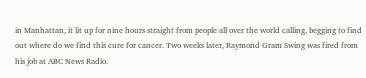in Manhattan, it lit up for nine hours straight from people all over the world calling, begging to find out where do we find this cure for cancer. Two weeks later, Raymond Gram Swing was fired from his job at ABC News Radio.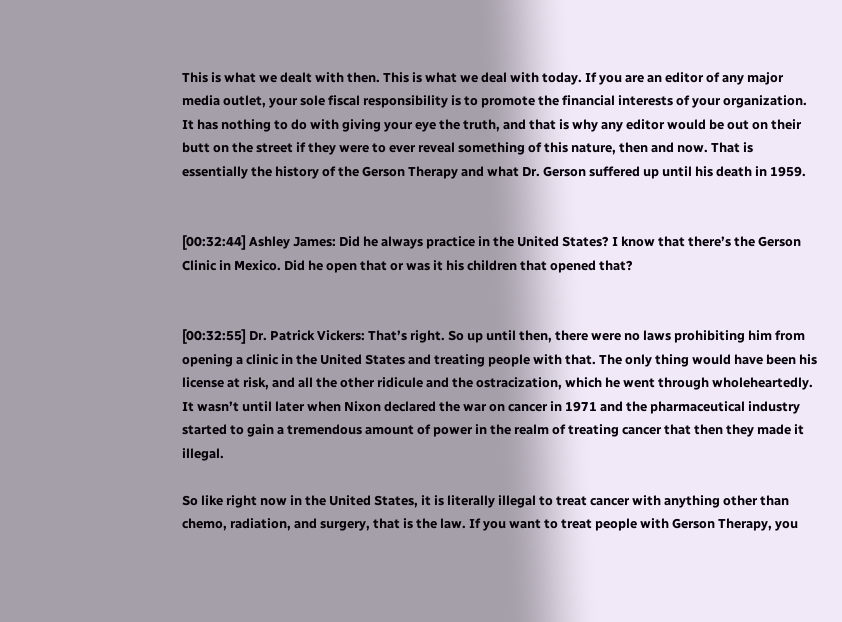This is what we dealt with then. This is what we deal with today. If you are an editor of any major media outlet, your sole fiscal responsibility is to promote the financial interests of your organization. It has nothing to do with giving your eye the truth, and that is why any editor would be out on their butt on the street if they were to ever reveal something of this nature, then and now. That is essentially the history of the Gerson Therapy and what Dr. Gerson suffered up until his death in 1959.


[00:32:44] Ashley James: Did he always practice in the United States? I know that there’s the Gerson Clinic in Mexico. Did he open that or was it his children that opened that?


[00:32:55] Dr. Patrick Vickers: That’s right. So up until then, there were no laws prohibiting him from opening a clinic in the United States and treating people with that. The only thing would have been his license at risk, and all the other ridicule and the ostracization, which he went through wholeheartedly. It wasn’t until later when Nixon declared the war on cancer in 1971 and the pharmaceutical industry started to gain a tremendous amount of power in the realm of treating cancer that then they made it illegal.

So like right now in the United States, it is literally illegal to treat cancer with anything other than chemo, radiation, and surgery, that is the law. If you want to treat people with Gerson Therapy, you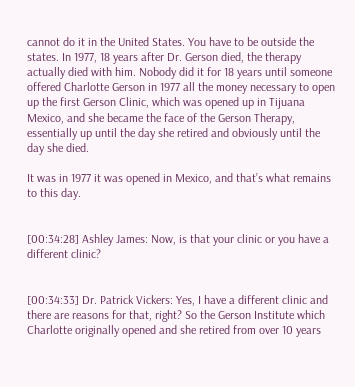cannot do it in the United States. You have to be outside the states. In 1977, 18 years after Dr. Gerson died, the therapy actually died with him. Nobody did it for 18 years until someone offered Charlotte Gerson in 1977 all the money necessary to open up the first Gerson Clinic, which was opened up in Tijuana Mexico, and she became the face of the Gerson Therapy, essentially up until the day she retired and obviously until the day she died.

It was in 1977 it was opened in Mexico, and that’s what remains to this day.


[00:34:28] Ashley James: Now, is that your clinic or you have a different clinic?


[00:34:33] Dr. Patrick Vickers: Yes, I have a different clinic and there are reasons for that, right? So the Gerson Institute which Charlotte originally opened and she retired from over 10 years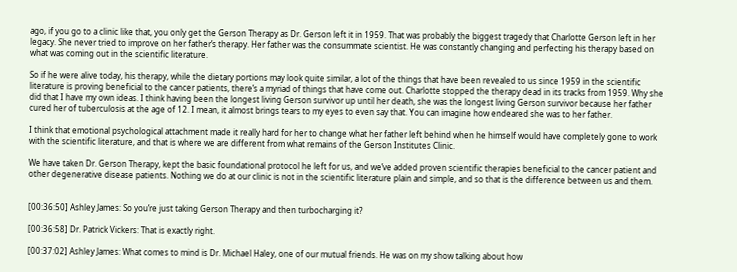ago, if you go to a clinic like that, you only get the Gerson Therapy as Dr. Gerson left it in 1959. That was probably the biggest tragedy that Charlotte Gerson left in her legacy. She never tried to improve on her father’s therapy. Her father was the consummate scientist. He was constantly changing and perfecting his therapy based on what was coming out in the scientific literature.

So if he were alive today, his therapy, while the dietary portions may look quite similar, a lot of the things that have been revealed to us since 1959 in the scientific literature is proving beneficial to the cancer patients, there’s a myriad of things that have come out. Charlotte stopped the therapy dead in its tracks from 1959. Why she did that I have my own ideas. I think having been the longest living Gerson survivor up until her death, she was the longest living Gerson survivor because her father cured her of tuberculosis at the age of 12. I mean, it almost brings tears to my eyes to even say that. You can imagine how endeared she was to her father.

I think that emotional psychological attachment made it really hard for her to change what her father left behind when he himself would have completely gone to work with the scientific literature, and that is where we are different from what remains of the Gerson Institutes Clinic.

We have taken Dr. Gerson Therapy, kept the basic foundational protocol he left for us, and we’ve added proven scientific therapies beneficial to the cancer patient and other degenerative disease patients. Nothing we do at our clinic is not in the scientific literature plain and simple, and so that is the difference between us and them.


[00:36:50] Ashley James: So you’re just taking Gerson Therapy and then turbocharging it?

[00:36:58] Dr. Patrick Vickers: That is exactly right.

[00:37:02] Ashley James: What comes to mind is Dr. Michael Haley, one of our mutual friends. He was on my show talking about how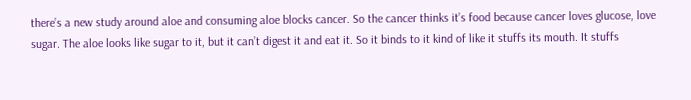there’s a new study around aloe and consuming aloe blocks cancer. So the cancer thinks it’s food because cancer loves glucose, love sugar. The aloe looks like sugar to it, but it can’t digest it and eat it. So it binds to it kind of like it stuffs its mouth. It stuffs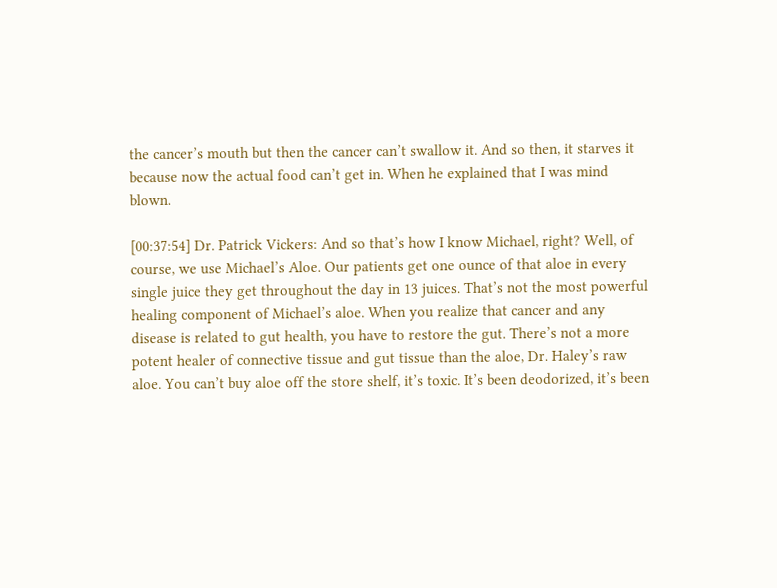the cancer’s mouth but then the cancer can’t swallow it. And so then, it starves it because now the actual food can’t get in. When he explained that I was mind blown.

[00:37:54] Dr. Patrick Vickers: And so that’s how I know Michael, right? Well, of course, we use Michael’s Aloe. Our patients get one ounce of that aloe in every single juice they get throughout the day in 13 juices. That’s not the most powerful healing component of Michael’s aloe. When you realize that cancer and any disease is related to gut health, you have to restore the gut. There’s not a more potent healer of connective tissue and gut tissue than the aloe, Dr. Haley’s raw aloe. You can’t buy aloe off the store shelf, it’s toxic. It’s been deodorized, it’s been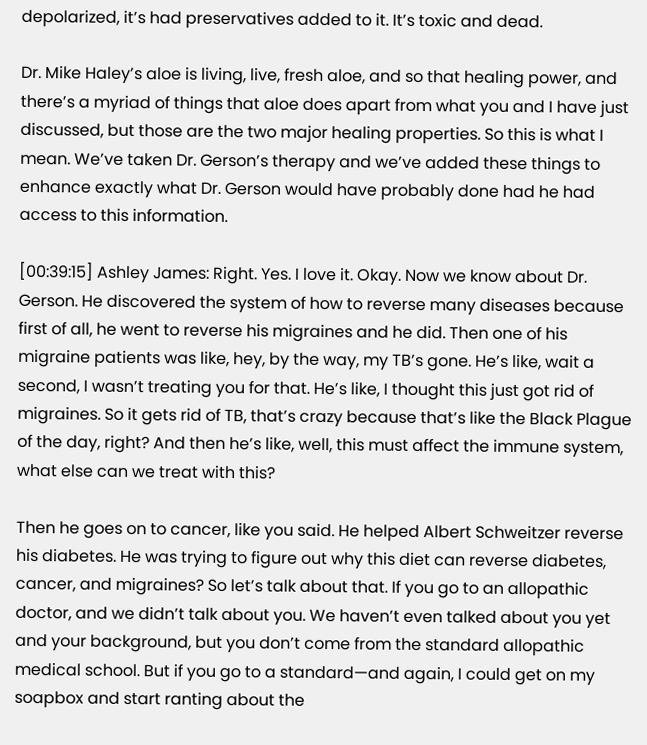depolarized, it’s had preservatives added to it. It’s toxic and dead.

Dr. Mike Haley’s aloe is living, live, fresh aloe, and so that healing power, and there’s a myriad of things that aloe does apart from what you and I have just discussed, but those are the two major healing properties. So this is what I mean. We’ve taken Dr. Gerson’s therapy and we’ve added these things to enhance exactly what Dr. Gerson would have probably done had he had access to this information.

[00:39:15] Ashley James: Right. Yes. I love it. Okay. Now we know about Dr. Gerson. He discovered the system of how to reverse many diseases because first of all, he went to reverse his migraines and he did. Then one of his migraine patients was like, hey, by the way, my TB’s gone. He’s like, wait a second, I wasn’t treating you for that. He’s like, I thought this just got rid of migraines. So it gets rid of TB, that’s crazy because that’s like the Black Plague of the day, right? And then he’s like, well, this must affect the immune system, what else can we treat with this?

Then he goes on to cancer, like you said. He helped Albert Schweitzer reverse his diabetes. He was trying to figure out why this diet can reverse diabetes, cancer, and migraines? So let’s talk about that. If you go to an allopathic doctor, and we didn’t talk about you. We haven’t even talked about you yet and your background, but you don’t come from the standard allopathic medical school. But if you go to a standard—and again, I could get on my soapbox and start ranting about the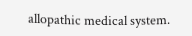allopathic medical system.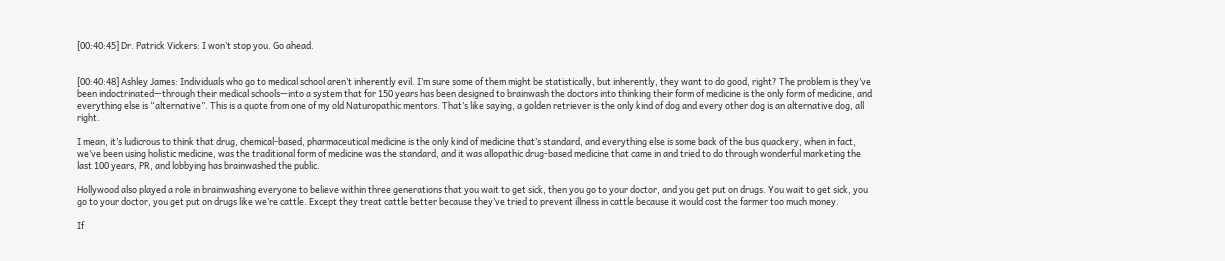[00:40:45] Dr. Patrick Vickers: I won’t stop you. Go ahead.


[00:40:48] Ashley James: Individuals who go to medical school aren’t inherently evil. I’m sure some of them might be statistically, but inherently, they want to do good, right? The problem is they’ve been indoctrinated—through their medical schools—into a system that for 150 years has been designed to brainwash the doctors into thinking their form of medicine is the only form of medicine, and everything else is “alternative”. This is a quote from one of my old Naturopathic mentors. That’s like saying, a golden retriever is the only kind of dog and every other dog is an alternative dog, all right.

I mean, it’s ludicrous to think that drug, chemical-based, pharmaceutical medicine is the only kind of medicine that’s standard, and everything else is some back of the bus quackery, when in fact, we’ve been using holistic medicine, was the traditional form of medicine was the standard, and it was allopathic drug-based medicine that came in and tried to do through wonderful marketing the last 100 years, PR, and lobbying has brainwashed the public.

Hollywood also played a role in brainwashing everyone to believe within three generations that you wait to get sick, then you go to your doctor, and you get put on drugs. You wait to get sick, you go to your doctor, you get put on drugs like we’re cattle. Except they treat cattle better because they’ve tried to prevent illness in cattle because it would cost the farmer too much money.

If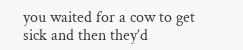you waited for a cow to get sick and then they’d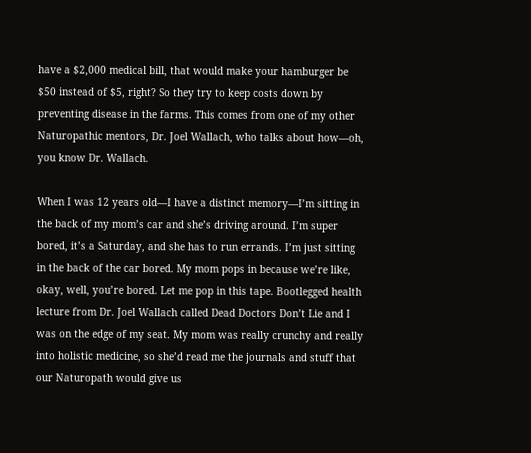have a $2,000 medical bill, that would make your hamburger be $50 instead of $5, right? So they try to keep costs down by preventing disease in the farms. This comes from one of my other Naturopathic mentors, Dr. Joel Wallach, who talks about how—oh, you know Dr. Wallach.

When I was 12 years old—I have a distinct memory—I’m sitting in the back of my mom’s car and she’s driving around. I’m super bored, it’s a Saturday, and she has to run errands. I’m just sitting in the back of the car bored. My mom pops in because we’re like, okay, well, you’re bored. Let me pop in this tape. Bootlegged health lecture from Dr. Joel Wallach called Dead Doctors Don’t Lie and I was on the edge of my seat. My mom was really crunchy and really into holistic medicine, so she’d read me the journals and stuff that our Naturopath would give us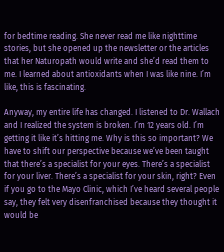for bedtime reading. She never read me like nighttime stories, but she opened up the newsletter or the articles that her Naturopath would write and she’d read them to me. I learned about antioxidants when I was like nine. I’m like, this is fascinating.

Anyway, my entire life has changed. I listened to Dr. Wallach and I realized the system is broken. I’m 12 years old. I’m getting it like it’s hitting me. Why is this so important? We have to shift our perspective because we’ve been taught that there’s a specialist for your eyes. There’s a specialist for your liver. There’s a specialist for your skin, right? Even if you go to the Mayo Clinic, which I’ve heard several people say, they felt very disenfranchised because they thought it would be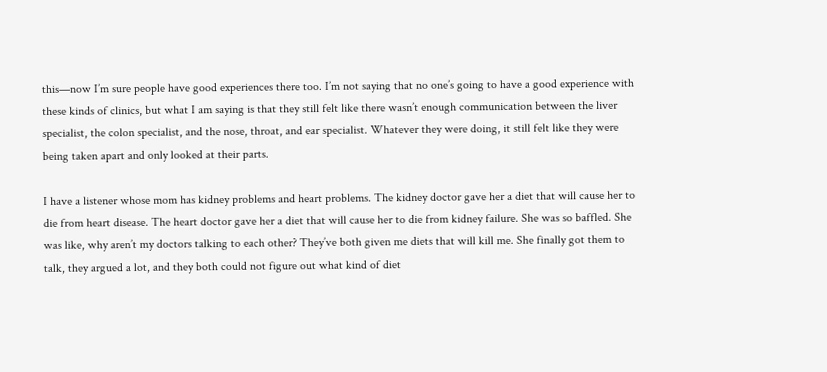this—now I’m sure people have good experiences there too. I’m not saying that no one’s going to have a good experience with these kinds of clinics, but what I am saying is that they still felt like there wasn’t enough communication between the liver specialist, the colon specialist, and the nose, throat, and ear specialist. Whatever they were doing, it still felt like they were being taken apart and only looked at their parts.

I have a listener whose mom has kidney problems and heart problems. The kidney doctor gave her a diet that will cause her to die from heart disease. The heart doctor gave her a diet that will cause her to die from kidney failure. She was so baffled. She was like, why aren’t my doctors talking to each other? They’ve both given me diets that will kill me. She finally got them to talk, they argued a lot, and they both could not figure out what kind of diet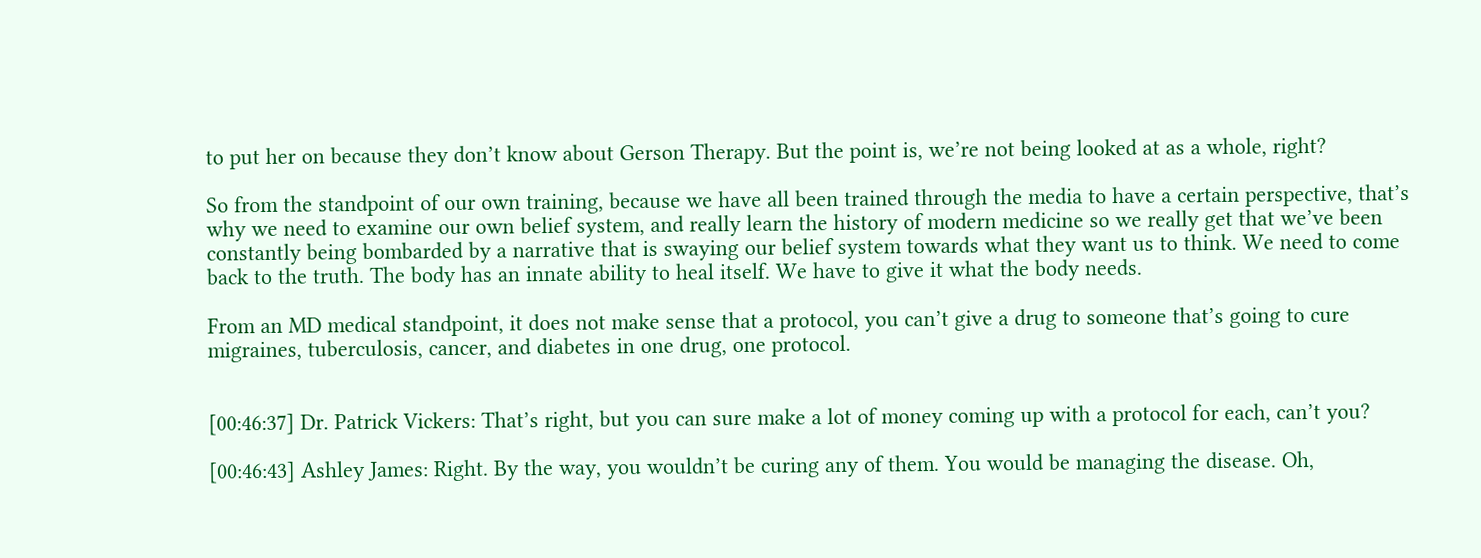to put her on because they don’t know about Gerson Therapy. But the point is, we’re not being looked at as a whole, right?

So from the standpoint of our own training, because we have all been trained through the media to have a certain perspective, that’s why we need to examine our own belief system, and really learn the history of modern medicine so we really get that we’ve been constantly being bombarded by a narrative that is swaying our belief system towards what they want us to think. We need to come back to the truth. The body has an innate ability to heal itself. We have to give it what the body needs.

From an MD medical standpoint, it does not make sense that a protocol, you can’t give a drug to someone that’s going to cure migraines, tuberculosis, cancer, and diabetes in one drug, one protocol.


[00:46:37] Dr. Patrick Vickers: That’s right, but you can sure make a lot of money coming up with a protocol for each, can’t you?

[00:46:43] Ashley James: Right. By the way, you wouldn’t be curing any of them. You would be managing the disease. Oh,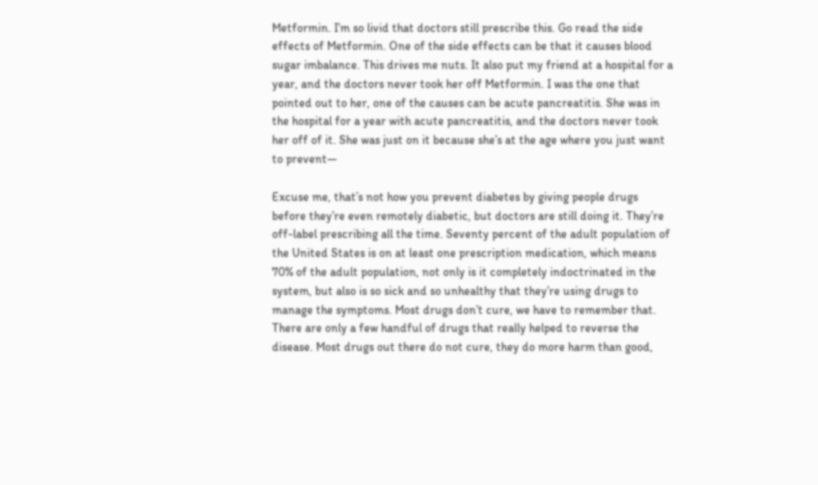Metformin. I’m so livid that doctors still prescribe this. Go read the side effects of Metformin. One of the side effects can be that it causes blood sugar imbalance. This drives me nuts. It also put my friend at a hospital for a year, and the doctors never took her off Metformin. I was the one that pointed out to her, one of the causes can be acute pancreatitis. She was in the hospital for a year with acute pancreatitis, and the doctors never took her off of it. She was just on it because she’s at the age where you just want to prevent—

Excuse me, that’s not how you prevent diabetes by giving people drugs before they’re even remotely diabetic, but doctors are still doing it. They’re off-label prescribing all the time. Seventy percent of the adult population of the United States is on at least one prescription medication, which means 70% of the adult population, not only is it completely indoctrinated in the system, but also is so sick and so unhealthy that they’re using drugs to manage the symptoms. Most drugs don’t cure, we have to remember that. There are only a few handful of drugs that really helped to reverse the disease. Most drugs out there do not cure, they do more harm than good,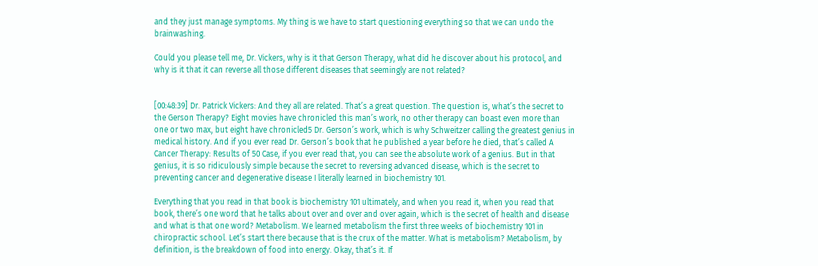and they just manage symptoms. My thing is we have to start questioning everything so that we can undo the brainwashing.

Could you please tell me, Dr. Vickers, why is it that Gerson Therapy, what did he discover about his protocol, and why is it that it can reverse all those different diseases that seemingly are not related?


[00:48:39] Dr. Patrick Vickers: And they all are related. That’s a great question. The question is, what’s the secret to the Gerson Therapy? Eight movies have chronicled this man’s work, no other therapy can boast even more than one or two max, but eight have chronicled5 Dr. Gerson’s work, which is why Schweitzer calling the greatest genius in medical history. And if you ever read Dr. Gerson’s book that he published a year before he died, that’s called A Cancer Therapy: Results of 50 Case, if you ever read that, you can see the absolute work of a genius. But in that genius, it is so ridiculously simple because the secret to reversing advanced disease, which is the secret to preventing cancer and degenerative disease I literally learned in biochemistry 101.

Everything that you read in that book is biochemistry 101 ultimately, and when you read it, when you read that book, there’s one word that he talks about over and over and over again, which is the secret of health and disease and what is that one word? Metabolism. We learned metabolism the first three weeks of biochemistry 101 in chiropractic school. Let’s start there because that is the crux of the matter. What is metabolism? Metabolism, by definition, is the breakdown of food into energy. Okay, that’s it. If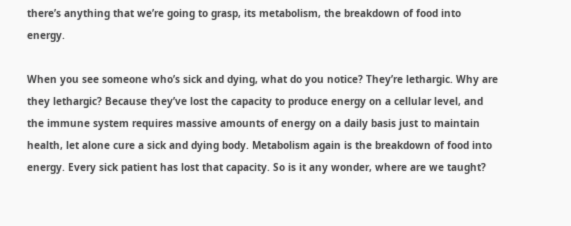there’s anything that we’re going to grasp, its metabolism, the breakdown of food into energy.

When you see someone who’s sick and dying, what do you notice? They’re lethargic. Why are they lethargic? Because they’ve lost the capacity to produce energy on a cellular level, and the immune system requires massive amounts of energy on a daily basis just to maintain health, let alone cure a sick and dying body. Metabolism again is the breakdown of food into energy. Every sick patient has lost that capacity. So is it any wonder, where are we taught?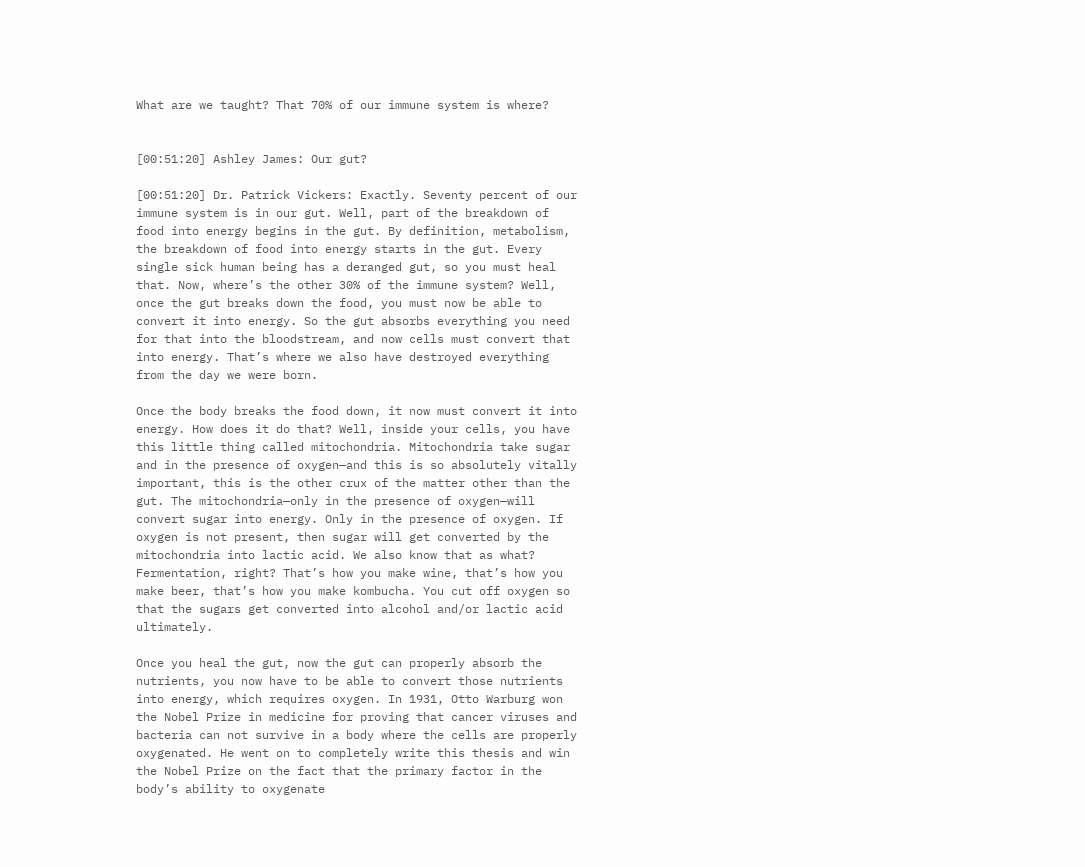What are we taught? That 70% of our immune system is where?


[00:51:20] Ashley James: Our gut?

[00:51:20] Dr. Patrick Vickers: Exactly. Seventy percent of our immune system is in our gut. Well, part of the breakdown of food into energy begins in the gut. By definition, metabolism, the breakdown of food into energy starts in the gut. Every single sick human being has a deranged gut, so you must heal that. Now, where’s the other 30% of the immune system? Well, once the gut breaks down the food, you must now be able to convert it into energy. So the gut absorbs everything you need for that into the bloodstream, and now cells must convert that into energy. That’s where we also have destroyed everything from the day we were born.

Once the body breaks the food down, it now must convert it into energy. How does it do that? Well, inside your cells, you have this little thing called mitochondria. Mitochondria take sugar and in the presence of oxygen—and this is so absolutely vitally important, this is the other crux of the matter other than the gut. The mitochondria—only in the presence of oxygen—will convert sugar into energy. Only in the presence of oxygen. If oxygen is not present, then sugar will get converted by the mitochondria into lactic acid. We also know that as what? Fermentation, right? That’s how you make wine, that’s how you make beer, that’s how you make kombucha. You cut off oxygen so that the sugars get converted into alcohol and/or lactic acid ultimately.

Once you heal the gut, now the gut can properly absorb the nutrients, you now have to be able to convert those nutrients into energy, which requires oxygen. In 1931, Otto Warburg won the Nobel Prize in medicine for proving that cancer viruses and bacteria can not survive in a body where the cells are properly oxygenated. He went on to completely write this thesis and win the Nobel Prize on the fact that the primary factor in the body’s ability to oxygenate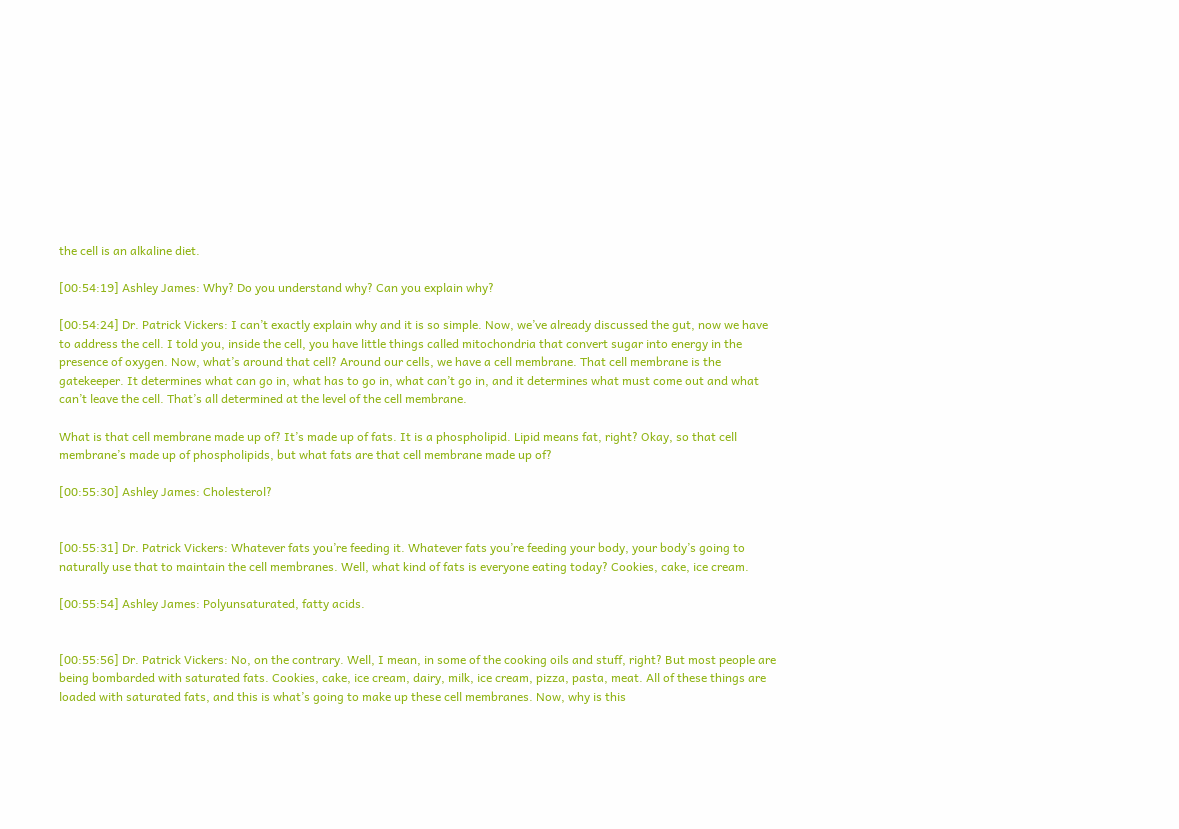the cell is an alkaline diet.

[00:54:19] Ashley James: Why? Do you understand why? Can you explain why?

[00:54:24] Dr. Patrick Vickers: I can’t exactly explain why and it is so simple. Now, we’ve already discussed the gut, now we have to address the cell. I told you, inside the cell, you have little things called mitochondria that convert sugar into energy in the presence of oxygen. Now, what’s around that cell? Around our cells, we have a cell membrane. That cell membrane is the gatekeeper. It determines what can go in, what has to go in, what can’t go in, and it determines what must come out and what can’t leave the cell. That’s all determined at the level of the cell membrane.

What is that cell membrane made up of? It’s made up of fats. It is a phospholipid. Lipid means fat, right? Okay, so that cell membrane’s made up of phospholipids, but what fats are that cell membrane made up of?

[00:55:30] Ashley James: Cholesterol?


[00:55:31] Dr. Patrick Vickers: Whatever fats you’re feeding it. Whatever fats you’re feeding your body, your body’s going to naturally use that to maintain the cell membranes. Well, what kind of fats is everyone eating today? Cookies, cake, ice cream.

[00:55:54] Ashley James: Polyunsaturated, fatty acids.


[00:55:56] Dr. Patrick Vickers: No, on the contrary. Well, I mean, in some of the cooking oils and stuff, right? But most people are being bombarded with saturated fats. Cookies, cake, ice cream, dairy, milk, ice cream, pizza, pasta, meat. All of these things are loaded with saturated fats, and this is what’s going to make up these cell membranes. Now, why is this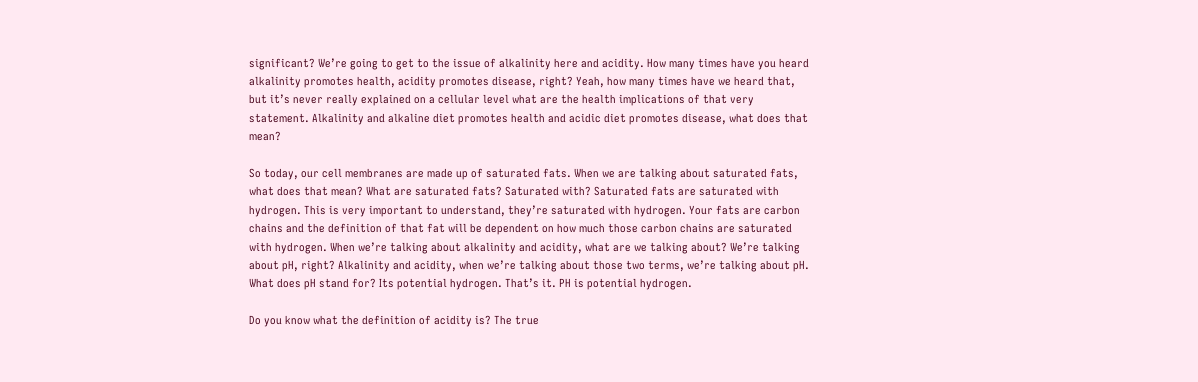significant? We’re going to get to the issue of alkalinity here and acidity. How many times have you heard alkalinity promotes health, acidity promotes disease, right? Yeah, how many times have we heard that, but it’s never really explained on a cellular level what are the health implications of that very statement. Alkalinity and alkaline diet promotes health and acidic diet promotes disease, what does that mean?

So today, our cell membranes are made up of saturated fats. When we are talking about saturated fats, what does that mean? What are saturated fats? Saturated with? Saturated fats are saturated with hydrogen. This is very important to understand, they’re saturated with hydrogen. Your fats are carbon chains and the definition of that fat will be dependent on how much those carbon chains are saturated with hydrogen. When we’re talking about alkalinity and acidity, what are we talking about? We’re talking about pH, right? Alkalinity and acidity, when we’re talking about those two terms, we’re talking about pH. What does pH stand for? Its potential hydrogen. That’s it. PH is potential hydrogen.

Do you know what the definition of acidity is? The true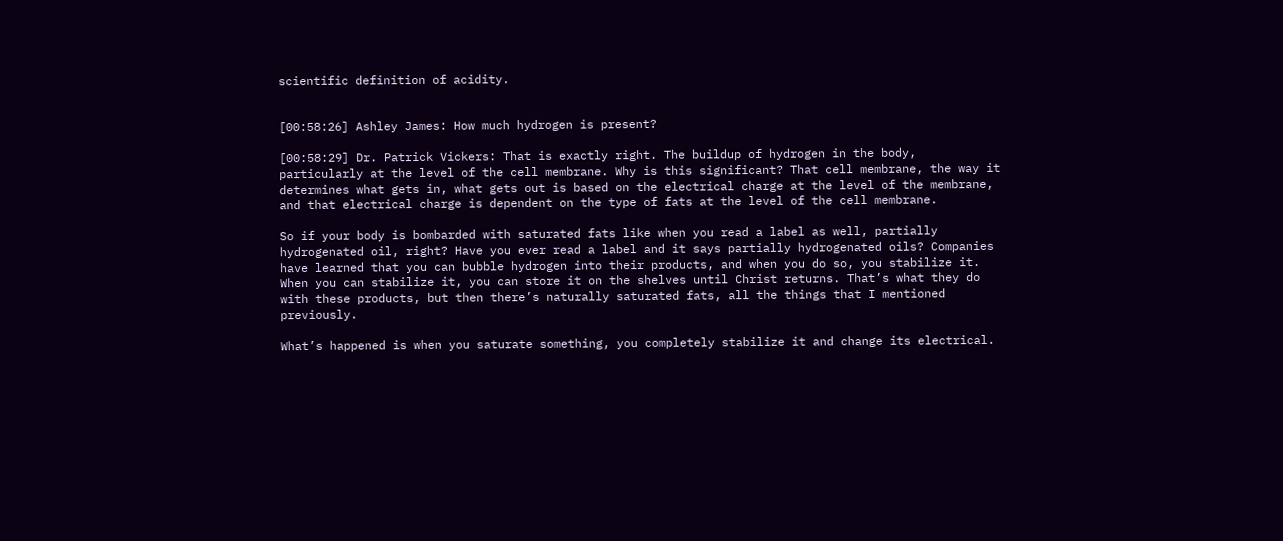scientific definition of acidity.


[00:58:26] Ashley James: How much hydrogen is present?

[00:58:29] Dr. Patrick Vickers: That is exactly right. The buildup of hydrogen in the body, particularly at the level of the cell membrane. Why is this significant? That cell membrane, the way it determines what gets in, what gets out is based on the electrical charge at the level of the membrane, and that electrical charge is dependent on the type of fats at the level of the cell membrane.

So if your body is bombarded with saturated fats like when you read a label as well, partially hydrogenated oil, right? Have you ever read a label and it says partially hydrogenated oils? Companies have learned that you can bubble hydrogen into their products, and when you do so, you stabilize it. When you can stabilize it, you can store it on the shelves until Christ returns. That’s what they do with these products, but then there’s naturally saturated fats, all the things that I mentioned previously.

What’s happened is when you saturate something, you completely stabilize it and change its electrical.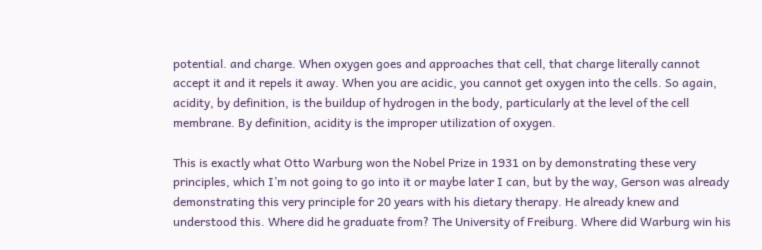potential. and charge. When oxygen goes and approaches that cell, that charge literally cannot accept it and it repels it away. When you are acidic, you cannot get oxygen into the cells. So again, acidity, by definition, is the buildup of hydrogen in the body, particularly at the level of the cell membrane. By definition, acidity is the improper utilization of oxygen.

This is exactly what Otto Warburg won the Nobel Prize in 1931 on by demonstrating these very principles, which I’m not going to go into it or maybe later I can, but by the way, Gerson was already demonstrating this very principle for 20 years with his dietary therapy. He already knew and understood this. Where did he graduate from? The University of Freiburg. Where did Warburg win his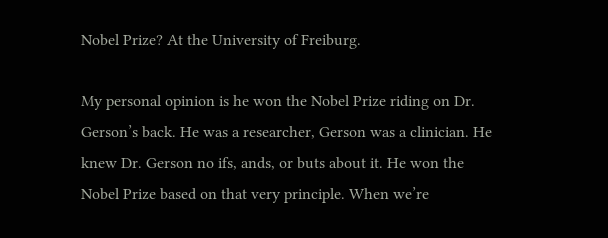Nobel Prize? At the University of Freiburg.

My personal opinion is he won the Nobel Prize riding on Dr. Gerson’s back. He was a researcher, Gerson was a clinician. He knew Dr. Gerson no ifs, ands, or buts about it. He won the Nobel Prize based on that very principle. When we’re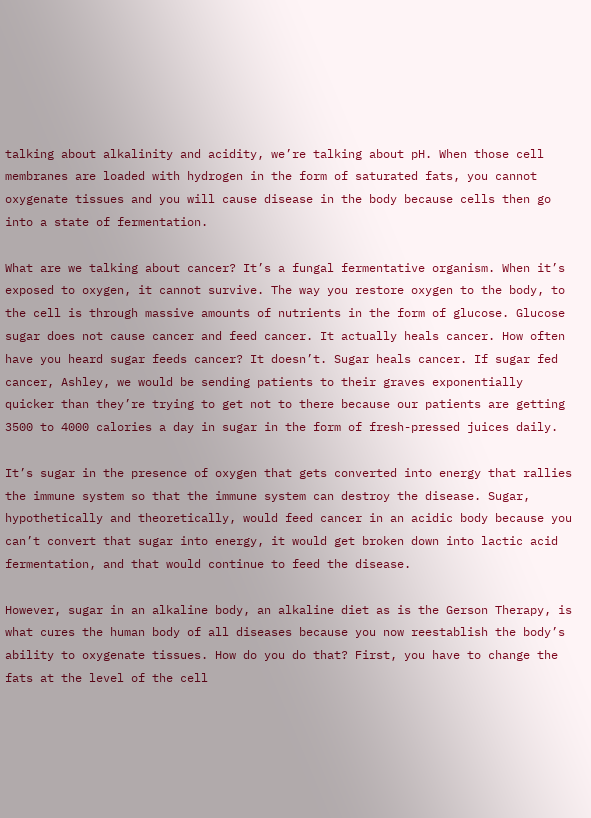talking about alkalinity and acidity, we’re talking about pH. When those cell membranes are loaded with hydrogen in the form of saturated fats, you cannot oxygenate tissues and you will cause disease in the body because cells then go into a state of fermentation.

What are we talking about cancer? It’s a fungal fermentative organism. When it’s exposed to oxygen, it cannot survive. The way you restore oxygen to the body, to the cell is through massive amounts of nutrients in the form of glucose. Glucose sugar does not cause cancer and feed cancer. It actually heals cancer. How often have you heard sugar feeds cancer? It doesn’t. Sugar heals cancer. If sugar fed cancer, Ashley, we would be sending patients to their graves exponentially quicker than they’re trying to get not to there because our patients are getting 3500 to 4000 calories a day in sugar in the form of fresh-pressed juices daily.

It’s sugar in the presence of oxygen that gets converted into energy that rallies the immune system so that the immune system can destroy the disease. Sugar, hypothetically and theoretically, would feed cancer in an acidic body because you can’t convert that sugar into energy, it would get broken down into lactic acid fermentation, and that would continue to feed the disease.

However, sugar in an alkaline body, an alkaline diet as is the Gerson Therapy, is what cures the human body of all diseases because you now reestablish the body’s ability to oxygenate tissues. How do you do that? First, you have to change the fats at the level of the cell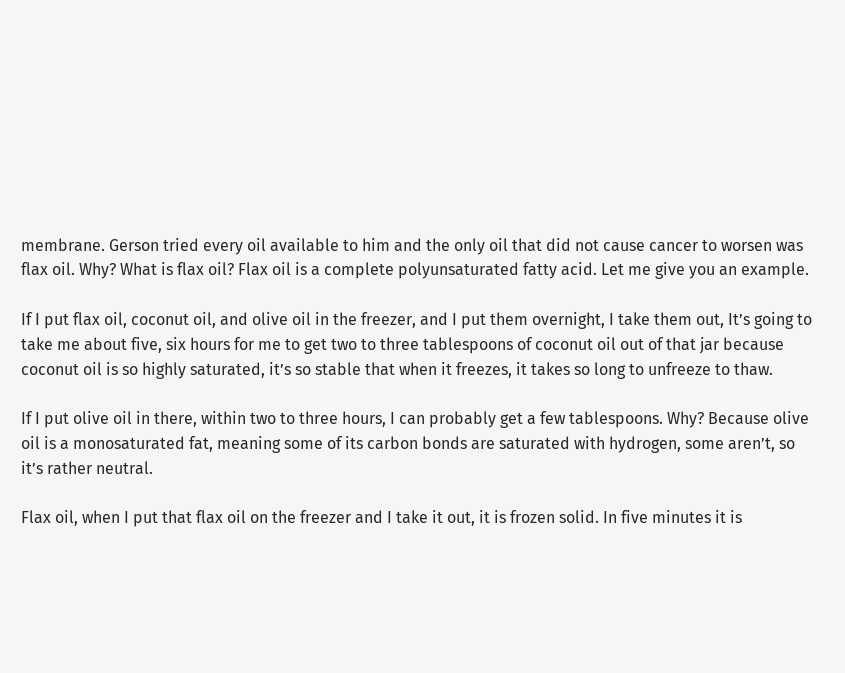membrane. Gerson tried every oil available to him and the only oil that did not cause cancer to worsen was flax oil. Why? What is flax oil? Flax oil is a complete polyunsaturated fatty acid. Let me give you an example.

If I put flax oil, coconut oil, and olive oil in the freezer, and I put them overnight, I take them out, It’s going to take me about five, six hours for me to get two to three tablespoons of coconut oil out of that jar because coconut oil is so highly saturated, it’s so stable that when it freezes, it takes so long to unfreeze to thaw.

If I put olive oil in there, within two to three hours, I can probably get a few tablespoons. Why? Because olive oil is a monosaturated fat, meaning some of its carbon bonds are saturated with hydrogen, some aren’t, so it’s rather neutral.

Flax oil, when I put that flax oil on the freezer and I take it out, it is frozen solid. In five minutes it is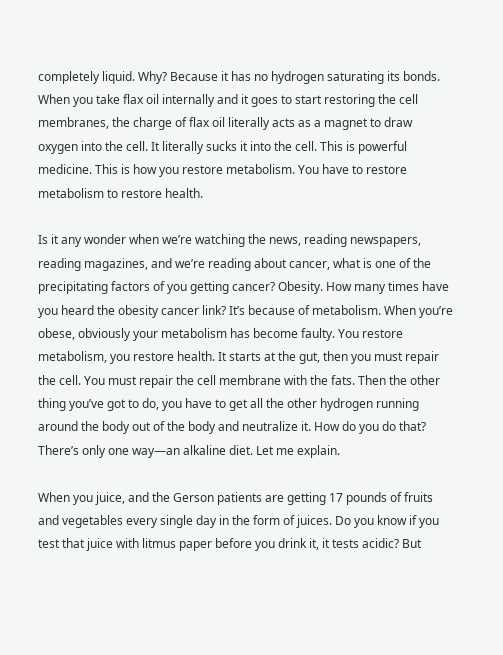completely liquid. Why? Because it has no hydrogen saturating its bonds. When you take flax oil internally and it goes to start restoring the cell membranes, the charge of flax oil literally acts as a magnet to draw oxygen into the cell. It literally sucks it into the cell. This is powerful medicine. This is how you restore metabolism. You have to restore metabolism to restore health.

Is it any wonder when we’re watching the news, reading newspapers, reading magazines, and we’re reading about cancer, what is one of the precipitating factors of you getting cancer? Obesity. How many times have you heard the obesity cancer link? It’s because of metabolism. When you’re obese, obviously your metabolism has become faulty. You restore metabolism, you restore health. It starts at the gut, then you must repair the cell. You must repair the cell membrane with the fats. Then the other thing you’ve got to do, you have to get all the other hydrogen running around the body out of the body and neutralize it. How do you do that? There’s only one way—an alkaline diet. Let me explain.

When you juice, and the Gerson patients are getting 17 pounds of fruits and vegetables every single day in the form of juices. Do you know if you test that juice with litmus paper before you drink it, it tests acidic? But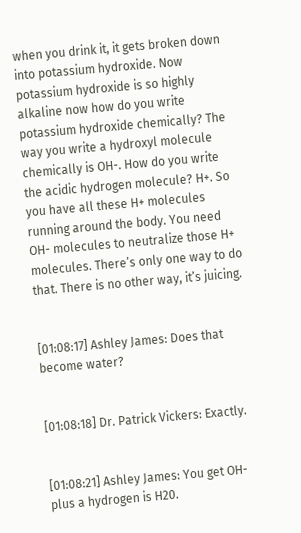when you drink it, it gets broken down into potassium hydroxide. Now potassium hydroxide is so highly alkaline now how do you write potassium hydroxide chemically? The way you write a hydroxyl molecule chemically is OH-. How do you write the acidic hydrogen molecule? H+. So you have all these H+ molecules running around the body. You need OH- molecules to neutralize those H+ molecules. There’s only one way to do that. There is no other way, it’s juicing.


[01:08:17] Ashley James: Does that become water?


[01:08:18] Dr. Patrick Vickers: Exactly.


[01:08:21] Ashley James: You get OH- plus a hydrogen is H20.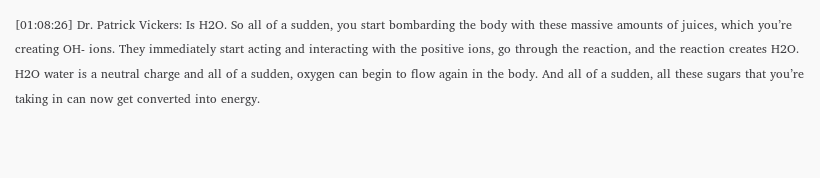[01:08:26] Dr. Patrick Vickers: Is H2O. So all of a sudden, you start bombarding the body with these massive amounts of juices, which you’re creating OH- ions. They immediately start acting and interacting with the positive ions, go through the reaction, and the reaction creates H2O. H2O water is a neutral charge and all of a sudden, oxygen can begin to flow again in the body. And all of a sudden, all these sugars that you’re taking in can now get converted into energy.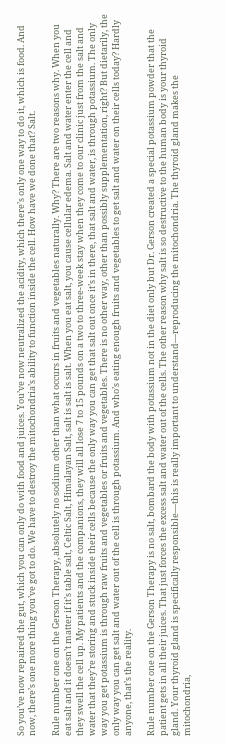So you’ve now repaired the gut, which you can only do with food and juices. You’ve now neutralized the acidity, which there’s only one way to do it, which is food. And now, there’s one more thing you’ve got to do. We have to destroy the mitochondria’s ability to function inside the cell. How have we done that? Salt.

Rule number one on the Gerson Therapy, absolutely no sodium other than what occurs in fruits and vegetables naturally. Why? There are two reasons why. When you eat salt and it doesn’t matter if it’s table salt, Celtic Salt, Himalayan Salt, salt is salt is salt. When you eat salt, you cause cellular edema. Salt and water enter the cell and they swell the cell up. My patients and the companions, they will all lose 7 to 15 pounds on a two to three-week stay when they come to our clinic just from the salt and water that they’re storing and stuck inside their cells because the only way you can get that salt out once it’s in there, that salt and water, is through potassium. The only way you get potassium is through raw fruits and vegetables or fruits and vegetables. There is no other way, other than possibly supplementation, right? But dietarily, the only way you can get salt and water out of the cell is through potassium. And who’s eating enough fruits and vegetables to get salt and water on their cells today? Hardly anyone, that’s the reality.

Rule number one on the Gerson Therapy is no salt, bombard the body with potassium not in the diet only but Dr. Gerson created a special potassium powder that the patient gets in all their juices. That just forces the excess salt and water out of the cells. The other reason why salt is so destructive to the human body is your thyroid gland. Your thyroid gland is specifically responsible—this is really important to understand—reproducing the mitochondria. The thyroid gland makes the mitochondria,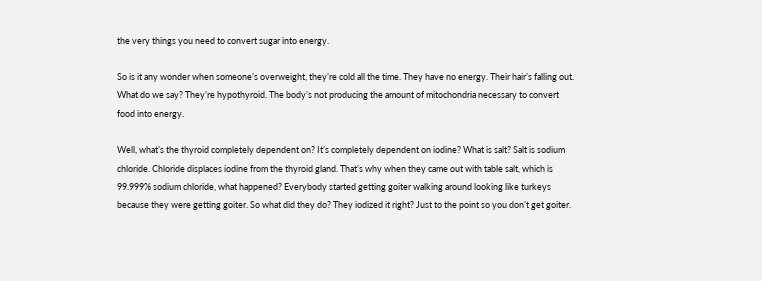the very things you need to convert sugar into energy.

So is it any wonder when someone’s overweight, they’re cold all the time. They have no energy. Their hair’s falling out. What do we say? They’re hypothyroid. The body’s not producing the amount of mitochondria necessary to convert food into energy.

Well, what’s the thyroid completely dependent on? It’s completely dependent on iodine? What is salt? Salt is sodium chloride. Chloride displaces iodine from the thyroid gland. That’s why when they came out with table salt, which is 99.999% sodium chloride, what happened? Everybody started getting goiter walking around looking like turkeys because they were getting goiter. So what did they do? They iodized it right? Just to the point so you don’t get goiter.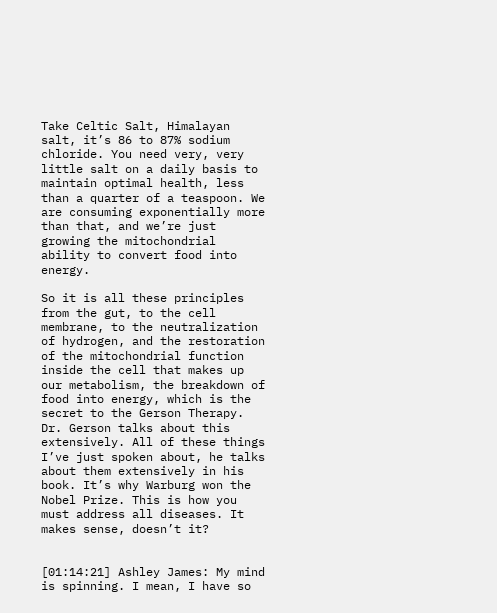Take Celtic Salt, Himalayan salt, it’s 86 to 87% sodium chloride. You need very, very little salt on a daily basis to maintain optimal health, less than a quarter of a teaspoon. We are consuming exponentially more than that, and we’re just growing the mitochondrial ability to convert food into energy.

So it is all these principles from the gut, to the cell membrane, to the neutralization of hydrogen, and the restoration of the mitochondrial function inside the cell that makes up our metabolism, the breakdown of food into energy, which is the secret to the Gerson Therapy. Dr. Gerson talks about this extensively. All of these things I’ve just spoken about, he talks about them extensively in his book. It’s why Warburg won the Nobel Prize. This is how you must address all diseases. It makes sense, doesn’t it?


[01:14:21] Ashley James: My mind is spinning. I mean, I have so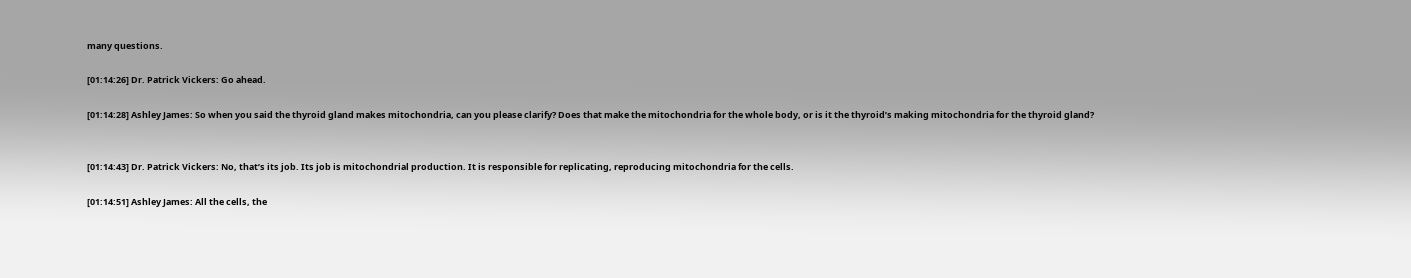many questions.

[01:14:26] Dr. Patrick Vickers: Go ahead.

[01:14:28] Ashley James: So when you said the thyroid gland makes mitochondria, can you please clarify? Does that make the mitochondria for the whole body, or is it the thyroid’s making mitochondria for the thyroid gland?


[01:14:43] Dr. Patrick Vickers: No, that’s its job. Its job is mitochondrial production. It is responsible for replicating, reproducing mitochondria for the cells.

[01:14:51] Ashley James: All the cells, the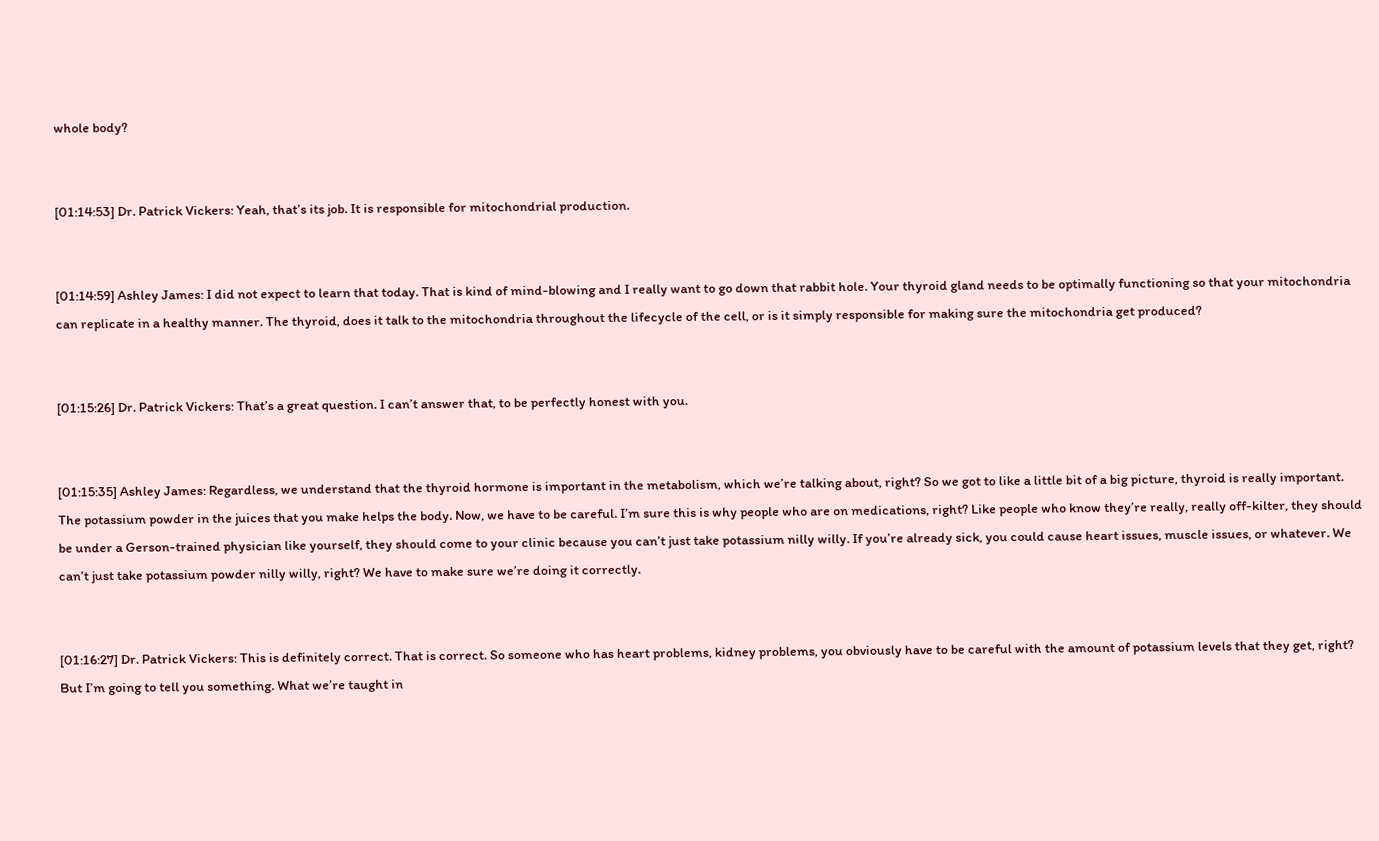whole body?


[01:14:53] Dr. Patrick Vickers: Yeah, that’s its job. It is responsible for mitochondrial production.


[01:14:59] Ashley James: I did not expect to learn that today. That is kind of mind-blowing and I really want to go down that rabbit hole. Your thyroid gland needs to be optimally functioning so that your mitochondria can replicate in a healthy manner. The thyroid, does it talk to the mitochondria throughout the lifecycle of the cell, or is it simply responsible for making sure the mitochondria get produced?


[01:15:26] Dr. Patrick Vickers: That’s a great question. I can’t answer that, to be perfectly honest with you.


[01:15:35] Ashley James: Regardless, we understand that the thyroid hormone is important in the metabolism, which we’re talking about, right? So we got to like a little bit of a big picture, thyroid is really important. The potassium powder in the juices that you make helps the body. Now, we have to be careful. I’m sure this is why people who are on medications, right? Like people who know they’re really, really off-kilter, they should be under a Gerson-trained physician like yourself, they should come to your clinic because you can’t just take potassium nilly willy. If you’re already sick, you could cause heart issues, muscle issues, or whatever. We can’t just take potassium powder nilly willy, right? We have to make sure we’re doing it correctly.


[01:16:27] Dr. Patrick Vickers: This is definitely correct. That is correct. So someone who has heart problems, kidney problems, you obviously have to be careful with the amount of potassium levels that they get, right? But I’m going to tell you something. What we’re taught in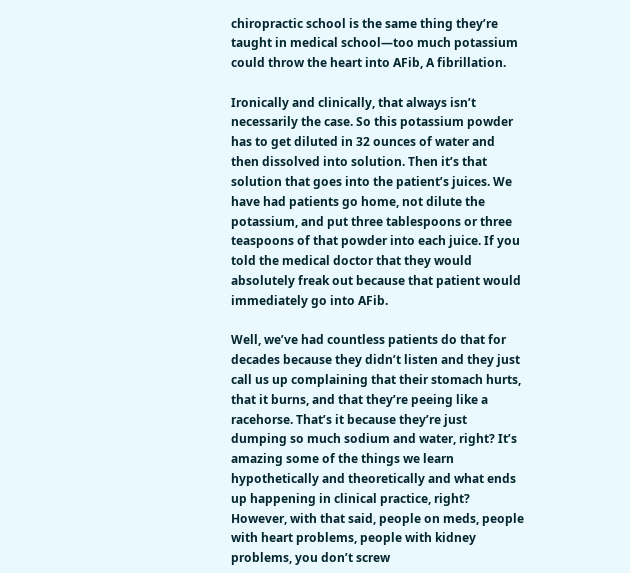chiropractic school is the same thing they’re taught in medical school—too much potassium could throw the heart into AFib, A fibrillation.

Ironically and clinically, that always isn’t necessarily the case. So this potassium powder has to get diluted in 32 ounces of water and then dissolved into solution. Then it’s that solution that goes into the patient’s juices. We have had patients go home, not dilute the potassium, and put three tablespoons or three teaspoons of that powder into each juice. If you told the medical doctor that they would absolutely freak out because that patient would immediately go into AFib.

Well, we’ve had countless patients do that for decades because they didn’t listen and they just call us up complaining that their stomach hurts, that it burns, and that they’re peeing like a racehorse. That’s it because they’re just dumping so much sodium and water, right? It’s amazing some of the things we learn hypothetically and theoretically and what ends up happening in clinical practice, right? However, with that said, people on meds, people with heart problems, people with kidney problems, you don’t screw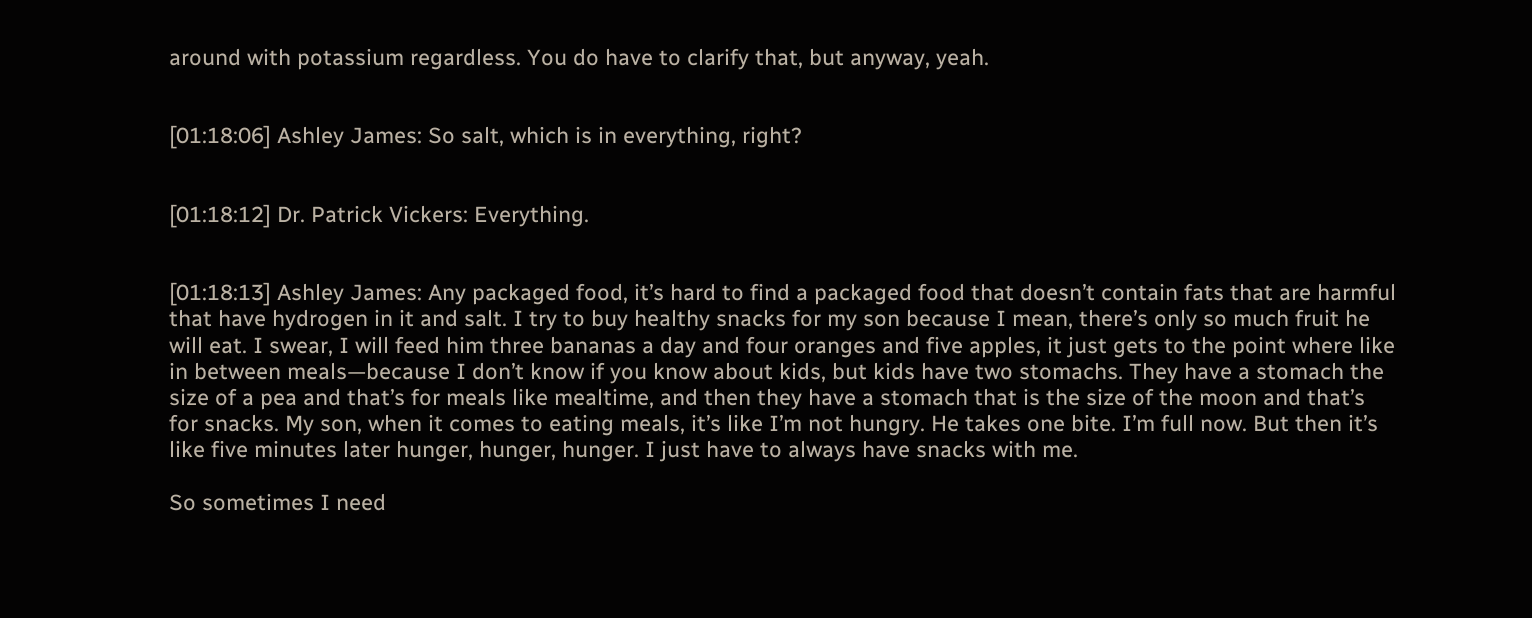around with potassium regardless. You do have to clarify that, but anyway, yeah.


[01:18:06] Ashley James: So salt, which is in everything, right?


[01:18:12] Dr. Patrick Vickers: Everything.


[01:18:13] Ashley James: Any packaged food, it’s hard to find a packaged food that doesn’t contain fats that are harmful that have hydrogen in it and salt. I try to buy healthy snacks for my son because I mean, there’s only so much fruit he will eat. I swear, I will feed him three bananas a day and four oranges and five apples, it just gets to the point where like in between meals—because I don’t know if you know about kids, but kids have two stomachs. They have a stomach the size of a pea and that’s for meals like mealtime, and then they have a stomach that is the size of the moon and that’s for snacks. My son, when it comes to eating meals, it’s like I’m not hungry. He takes one bite. I’m full now. But then it’s like five minutes later hunger, hunger, hunger. I just have to always have snacks with me.

So sometimes I need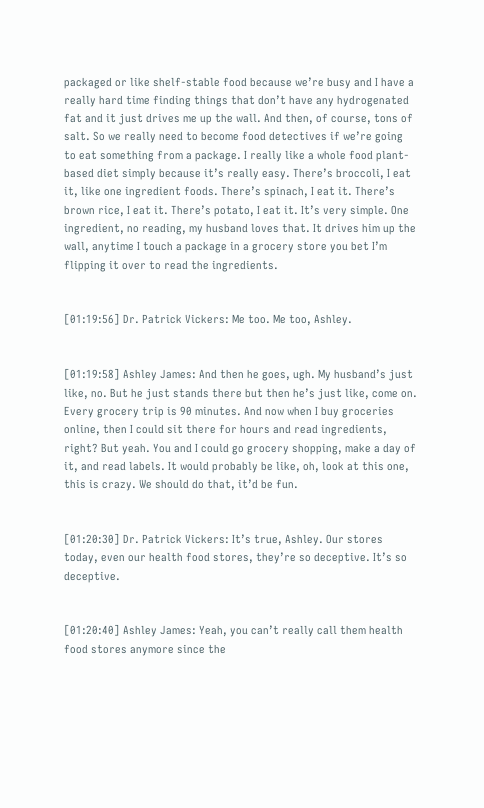packaged or like shelf-stable food because we’re busy and I have a really hard time finding things that don’t have any hydrogenated fat and it just drives me up the wall. And then, of course, tons of salt. So we really need to become food detectives if we’re going to eat something from a package. I really like a whole food plant-based diet simply because it’s really easy. There’s broccoli, I eat it, like one ingredient foods. There’s spinach, I eat it. There’s brown rice, I eat it. There’s potato, I eat it. It’s very simple. One ingredient, no reading, my husband loves that. It drives him up the wall, anytime I touch a package in a grocery store you bet I’m flipping it over to read the ingredients.


[01:19:56] Dr. Patrick Vickers: Me too. Me too, Ashley.


[01:19:58] Ashley James: And then he goes, ugh. My husband’s just like, no. But he just stands there but then he’s just like, come on. Every grocery trip is 90 minutes. And now when I buy groceries online, then I could sit there for hours and read ingredients, right? But yeah. You and I could go grocery shopping, make a day of it, and read labels. It would probably be like, oh, look at this one, this is crazy. We should do that, it’d be fun.


[01:20:30] Dr. Patrick Vickers: It’s true, Ashley. Our stores today, even our health food stores, they’re so deceptive. It’s so deceptive.


[01:20:40] Ashley James: Yeah, you can’t really call them health food stores anymore since the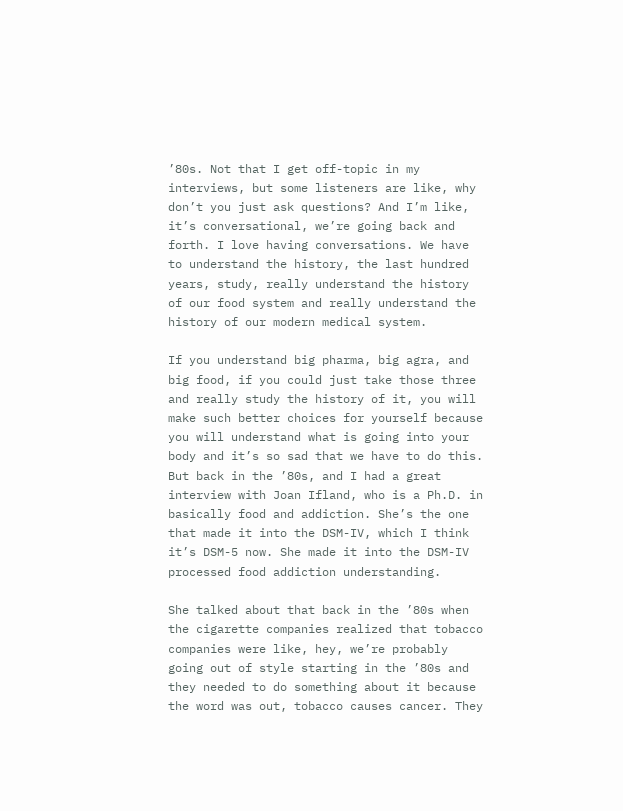’80s. Not that I get off-topic in my interviews, but some listeners are like, why don’t you just ask questions? And I’m like, it’s conversational, we’re going back and forth. I love having conversations. We have to understand the history, the last hundred years, study, really understand the history of our food system and really understand the history of our modern medical system.

If you understand big pharma, big agra, and big food, if you could just take those three and really study the history of it, you will make such better choices for yourself because you will understand what is going into your body and it’s so sad that we have to do this. But back in the ’80s, and I had a great interview with Joan Ifland, who is a Ph.D. in basically food and addiction. She’s the one that made it into the DSM-IV, which I think it’s DSM-5 now. She made it into the DSM-IV processed food addiction understanding.

She talked about that back in the ’80s when the cigarette companies realized that tobacco companies were like, hey, we’re probably going out of style starting in the ’80s and they needed to do something about it because the word was out, tobacco causes cancer. They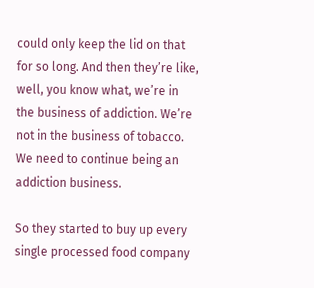could only keep the lid on that for so long. And then they’re like, well, you know what, we’re in the business of addiction. We’re not in the business of tobacco. We need to continue being an addiction business.

So they started to buy up every single processed food company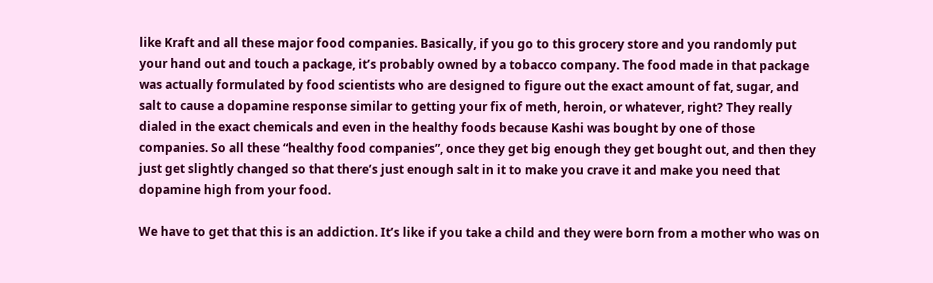like Kraft and all these major food companies. Basically, if you go to this grocery store and you randomly put your hand out and touch a package, it’s probably owned by a tobacco company. The food made in that package was actually formulated by food scientists who are designed to figure out the exact amount of fat, sugar, and salt to cause a dopamine response similar to getting your fix of meth, heroin, or whatever, right? They really dialed in the exact chemicals and even in the healthy foods because Kashi was bought by one of those companies. So all these “healthy food companies”, once they get big enough they get bought out, and then they just get slightly changed so that there’s just enough salt in it to make you crave it and make you need that dopamine high from your food.

We have to get that this is an addiction. It’s like if you take a child and they were born from a mother who was on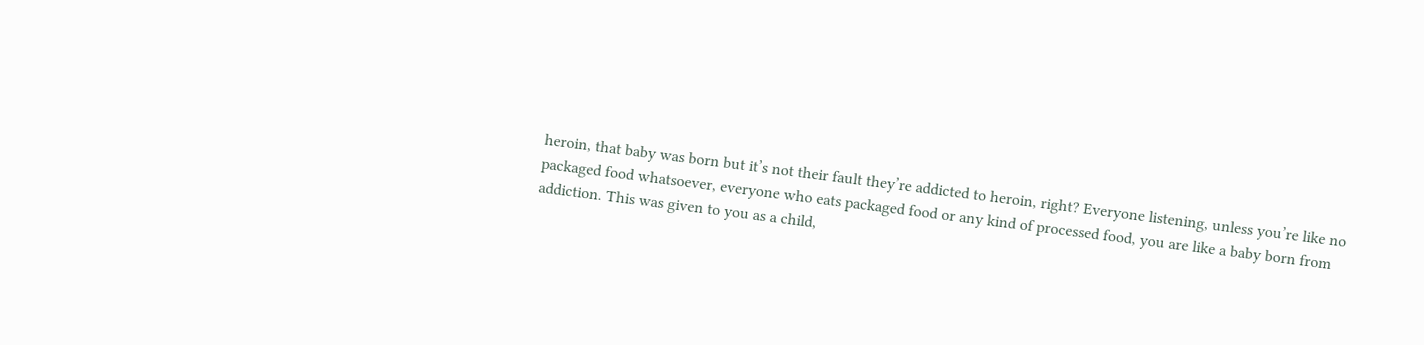heroin, that baby was born but it’s not their fault they’re addicted to heroin, right? Everyone listening, unless you’re like no packaged food whatsoever, everyone who eats packaged food or any kind of processed food, you are like a baby born from addiction. This was given to you as a child,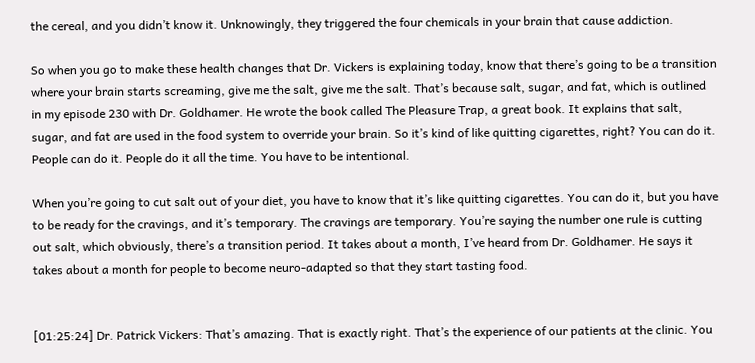the cereal, and you didn’t know it. Unknowingly, they triggered the four chemicals in your brain that cause addiction.

So when you go to make these health changes that Dr. Vickers is explaining today, know that there’s going to be a transition where your brain starts screaming, give me the salt, give me the salt. That’s because salt, sugar, and fat, which is outlined in my episode 230 with Dr. Goldhamer. He wrote the book called The Pleasure Trap, a great book. It explains that salt, sugar, and fat are used in the food system to override your brain. So it’s kind of like quitting cigarettes, right? You can do it. People can do it. People do it all the time. You have to be intentional.

When you’re going to cut salt out of your diet, you have to know that it’s like quitting cigarettes. You can do it, but you have to be ready for the cravings, and it’s temporary. The cravings are temporary. You’re saying the number one rule is cutting out salt, which obviously, there’s a transition period. It takes about a month, I’ve heard from Dr. Goldhamer. He says it takes about a month for people to become neuro-adapted so that they start tasting food.


[01:25:24] Dr. Patrick Vickers: That’s amazing. That is exactly right. That’s the experience of our patients at the clinic. You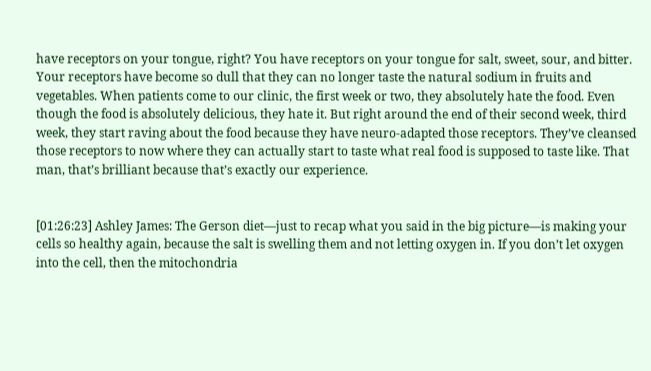have receptors on your tongue, right? You have receptors on your tongue for salt, sweet, sour, and bitter. Your receptors have become so dull that they can no longer taste the natural sodium in fruits and vegetables. When patients come to our clinic, the first week or two, they absolutely hate the food. Even though the food is absolutely delicious, they hate it. But right around the end of their second week, third week, they start raving about the food because they have neuro-adapted those receptors. They’ve cleansed those receptors to now where they can actually start to taste what real food is supposed to taste like. That man, that’s brilliant because that’s exactly our experience.


[01:26:23] Ashley James: The Gerson diet—just to recap what you said in the big picture—is making your cells so healthy again, because the salt is swelling them and not letting oxygen in. If you don’t let oxygen into the cell, then the mitochondria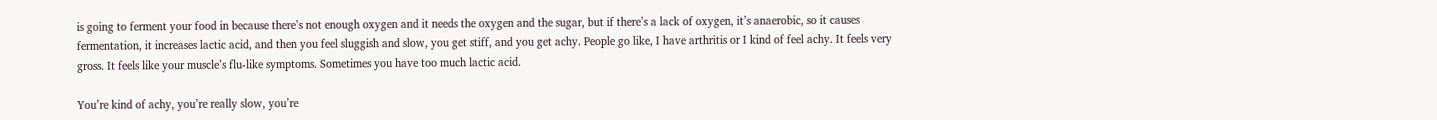is going to ferment your food in because there’s not enough oxygen and it needs the oxygen and the sugar, but if there’s a lack of oxygen, it’s anaerobic, so it causes fermentation, it increases lactic acid, and then you feel sluggish and slow, you get stiff, and you get achy. People go like, I have arthritis or I kind of feel achy. It feels very gross. It feels like your muscle’s flu-like symptoms. Sometimes you have too much lactic acid.

You’re kind of achy, you’re really slow, you’re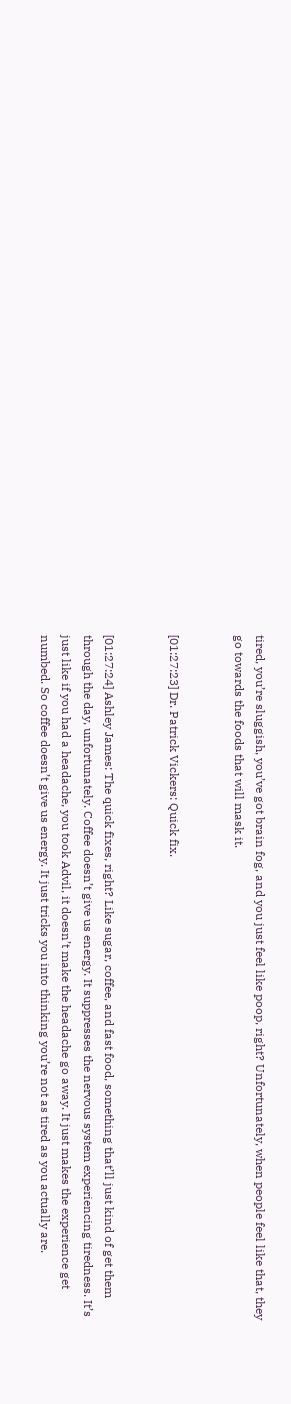tired, you’re sluggish, you’ve got brain fog, and you just feel like poop, right? Unfortunately, when people feel like that, they go towards the foods that will mask it.


[01:27:23] Dr. Patrick Vickers: Quick fix.


[01:27:24] Ashley James: The quick fixes, right? Like sugar, coffee, and fast food, something that’ll just kind of get them through the day, unfortunately. Coffee doesn’t give us energy. It suppresses the nervous system experiencing tiredness. It’s just like if you had a headache, you took Advil, it doesn’t make the headache go away. It just makes the experience get numbed. So coffee doesn’t give us energy. It just tricks you into thinking you’re not as tired as you actually are.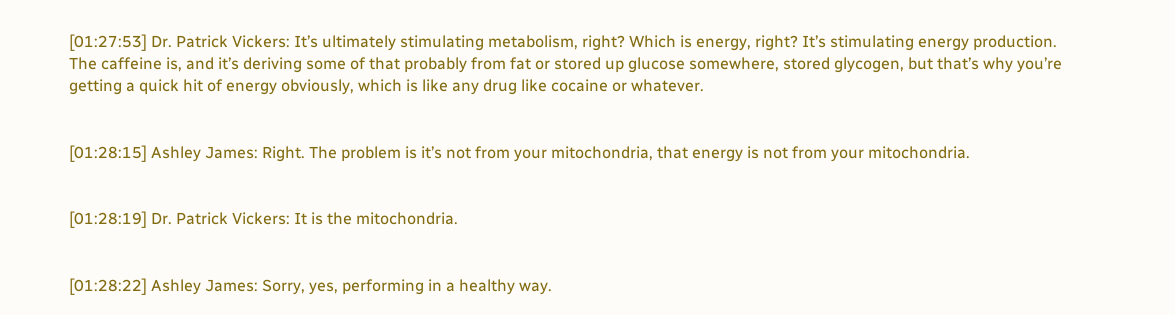[01:27:53] Dr. Patrick Vickers: It’s ultimately stimulating metabolism, right? Which is energy, right? It’s stimulating energy production. The caffeine is, and it’s deriving some of that probably from fat or stored up glucose somewhere, stored glycogen, but that’s why you’re getting a quick hit of energy obviously, which is like any drug like cocaine or whatever.


[01:28:15] Ashley James: Right. The problem is it’s not from your mitochondria, that energy is not from your mitochondria.


[01:28:19] Dr. Patrick Vickers: It is the mitochondria.


[01:28:22] Ashley James: Sorry, yes, performing in a healthy way.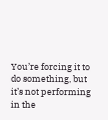You’re forcing it to do something, but it’s not performing in the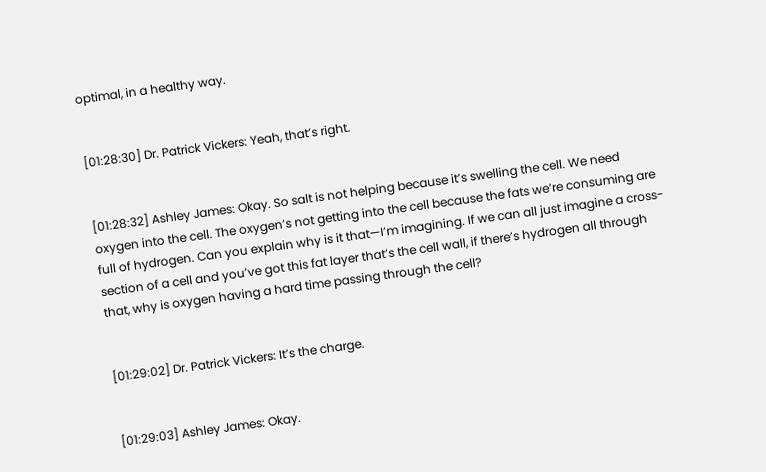optimal, in a healthy way.


[01:28:30] Dr. Patrick Vickers: Yeah, that’s right.


[01:28:32] Ashley James: Okay. So salt is not helping because it’s swelling the cell. We need oxygen into the cell. The oxygen’s not getting into the cell because the fats we’re consuming are full of hydrogen. Can you explain why is it that—I’m imagining. If we can all just imagine a cross-section of a cell and you’ve got this fat layer that’s the cell wall, if there’s hydrogen all through that, why is oxygen having a hard time passing through the cell?


[01:29:02] Dr. Patrick Vickers: It’s the charge.


[01:29:03] Ashley James: Okay.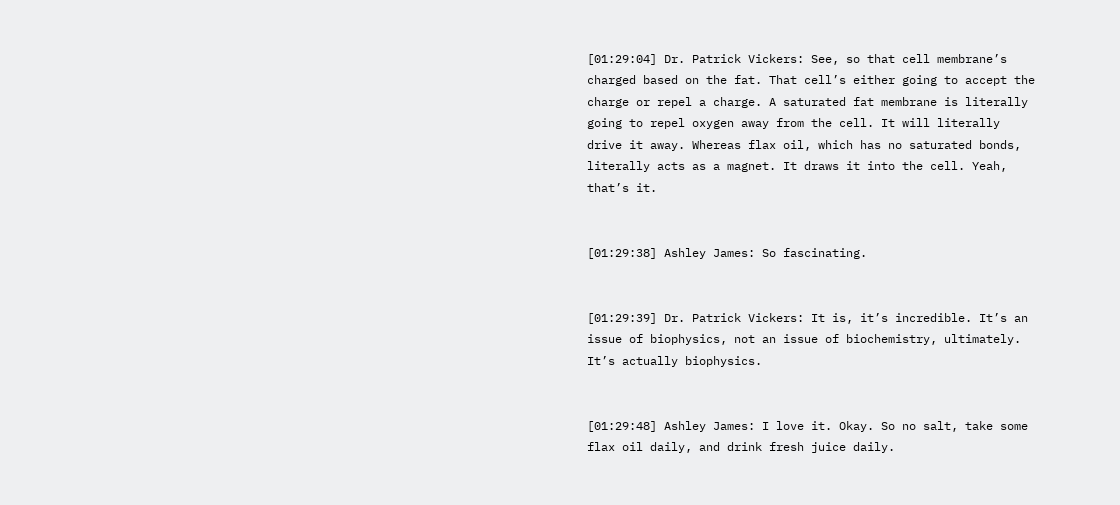[01:29:04] Dr. Patrick Vickers: See, so that cell membrane’s charged based on the fat. That cell’s either going to accept the charge or repel a charge. A saturated fat membrane is literally going to repel oxygen away from the cell. It will literally drive it away. Whereas flax oil, which has no saturated bonds, literally acts as a magnet. It draws it into the cell. Yeah, that’s it.


[01:29:38] Ashley James: So fascinating.


[01:29:39] Dr. Patrick Vickers: It is, it’s incredible. It’s an issue of biophysics, not an issue of biochemistry, ultimately. It’s actually biophysics.


[01:29:48] Ashley James: I love it. Okay. So no salt, take some flax oil daily, and drink fresh juice daily.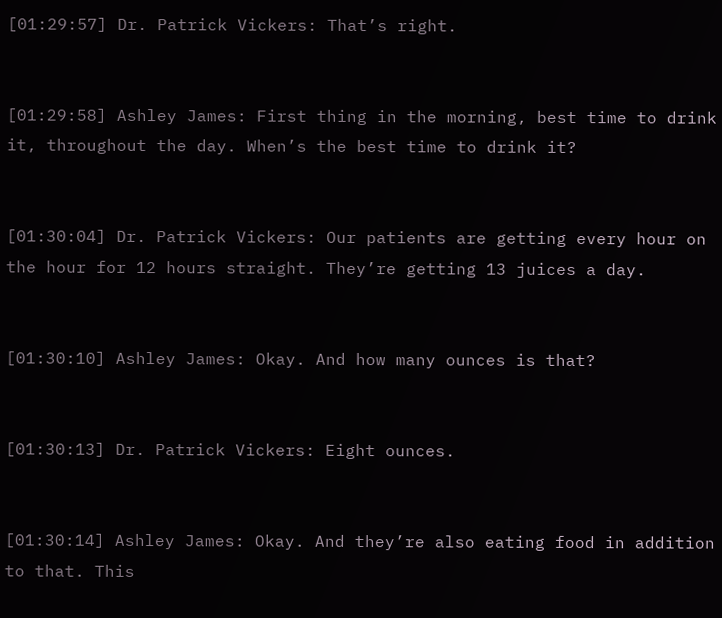[01:29:57] Dr. Patrick Vickers: That’s right.


[01:29:58] Ashley James: First thing in the morning, best time to drink it, throughout the day. When’s the best time to drink it?


[01:30:04] Dr. Patrick Vickers: Our patients are getting every hour on the hour for 12 hours straight. They’re getting 13 juices a day.


[01:30:10] Ashley James: Okay. And how many ounces is that?


[01:30:13] Dr. Patrick Vickers: Eight ounces.


[01:30:14] Ashley James: Okay. And they’re also eating food in addition to that. This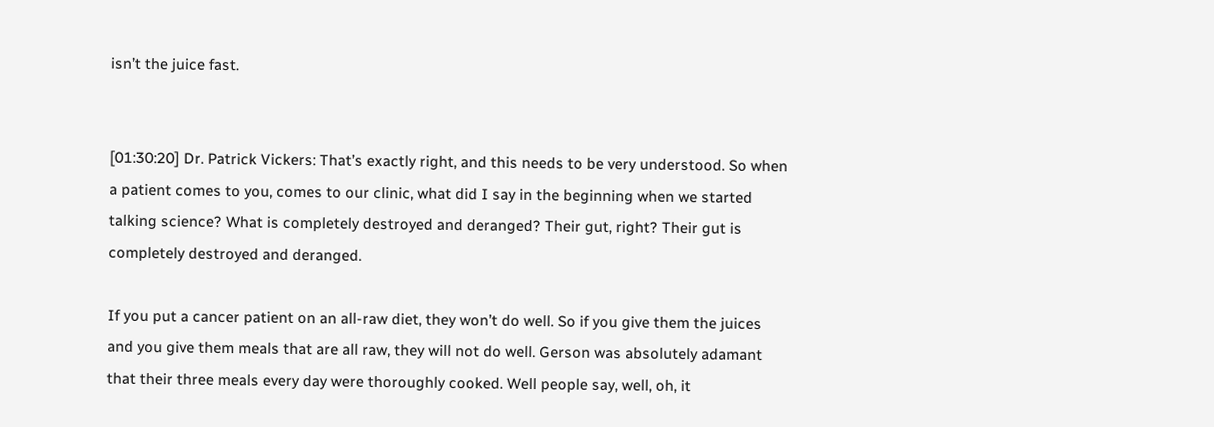isn’t the juice fast.


[01:30:20] Dr. Patrick Vickers: That’s exactly right, and this needs to be very understood. So when a patient comes to you, comes to our clinic, what did I say in the beginning when we started talking science? What is completely destroyed and deranged? Their gut, right? Their gut is completely destroyed and deranged.

If you put a cancer patient on an all-raw diet, they won’t do well. So if you give them the juices and you give them meals that are all raw, they will not do well. Gerson was absolutely adamant that their three meals every day were thoroughly cooked. Well people say, well, oh, it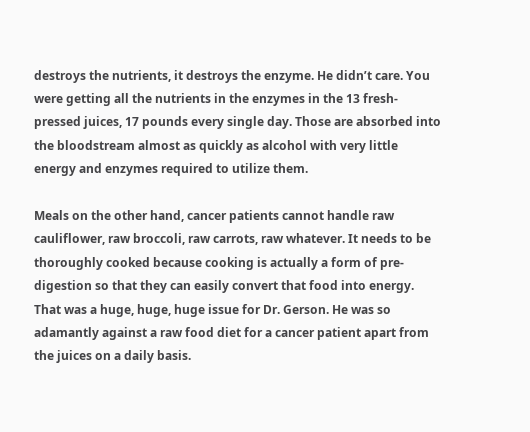destroys the nutrients, it destroys the enzyme. He didn’t care. You were getting all the nutrients in the enzymes in the 13 fresh-pressed juices, 17 pounds every single day. Those are absorbed into the bloodstream almost as quickly as alcohol with very little energy and enzymes required to utilize them.

Meals on the other hand, cancer patients cannot handle raw cauliflower, raw broccoli, raw carrots, raw whatever. It needs to be thoroughly cooked because cooking is actually a form of pre-digestion so that they can easily convert that food into energy. That was a huge, huge, huge issue for Dr. Gerson. He was so adamantly against a raw food diet for a cancer patient apart from the juices on a daily basis.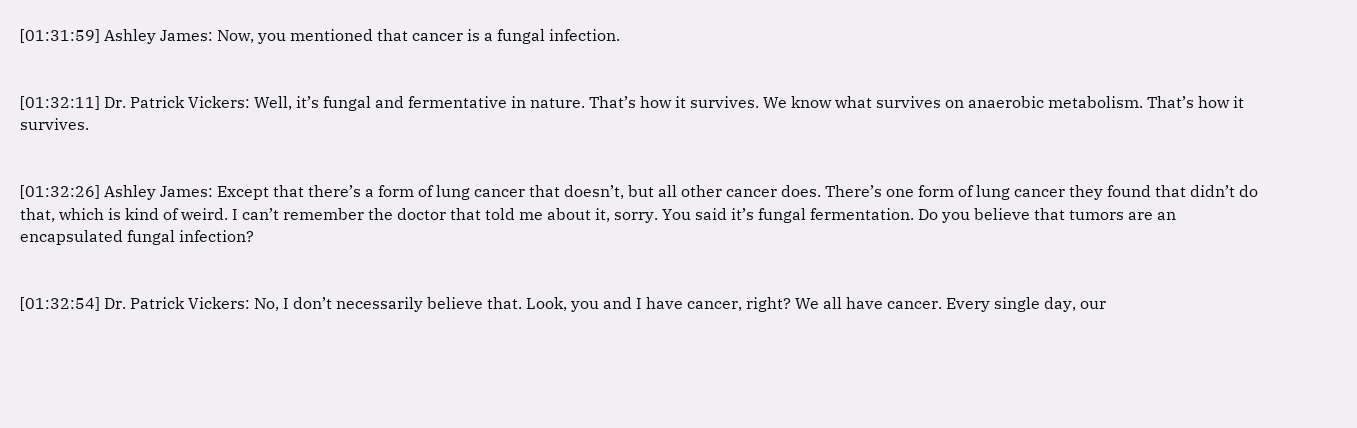[01:31:59] Ashley James: Now, you mentioned that cancer is a fungal infection.


[01:32:11] Dr. Patrick Vickers: Well, it’s fungal and fermentative in nature. That’s how it survives. We know what survives on anaerobic metabolism. That’s how it survives.


[01:32:26] Ashley James: Except that there’s a form of lung cancer that doesn’t, but all other cancer does. There’s one form of lung cancer they found that didn’t do that, which is kind of weird. I can’t remember the doctor that told me about it, sorry. You said it’s fungal fermentation. Do you believe that tumors are an encapsulated fungal infection?


[01:32:54] Dr. Patrick Vickers: No, I don’t necessarily believe that. Look, you and I have cancer, right? We all have cancer. Every single day, our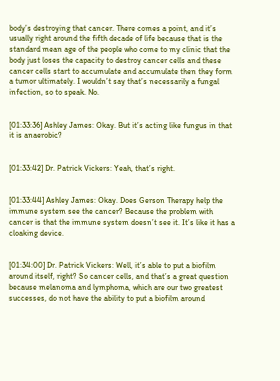body’s destroying that cancer. There comes a point, and it’s usually right around the fifth decade of life because that is the standard mean age of the people who come to my clinic that the body just loses the capacity to destroy cancer cells and these cancer cells start to accumulate and accumulate then they form a tumor ultimately. I wouldn’t say that’s necessarily a fungal infection, so to speak. No.


[01:33:36] Ashley James: Okay. But it’s acting like fungus in that it is anaerobic?


[01:33:42] Dr. Patrick Vickers: Yeah, that’s right.


[01:33:44] Ashley James: Okay. Does Gerson Therapy help the immune system see the cancer? Because the problem with cancer is that the immune system doesn’t see it. It’s like it has a cloaking device.


[01:34:00] Dr. Patrick Vickers: Well, it’s able to put a biofilm around itself, right? So cancer cells, and that’s a great question because melanoma and lymphoma, which are our two greatest successes, do not have the ability to put a biofilm around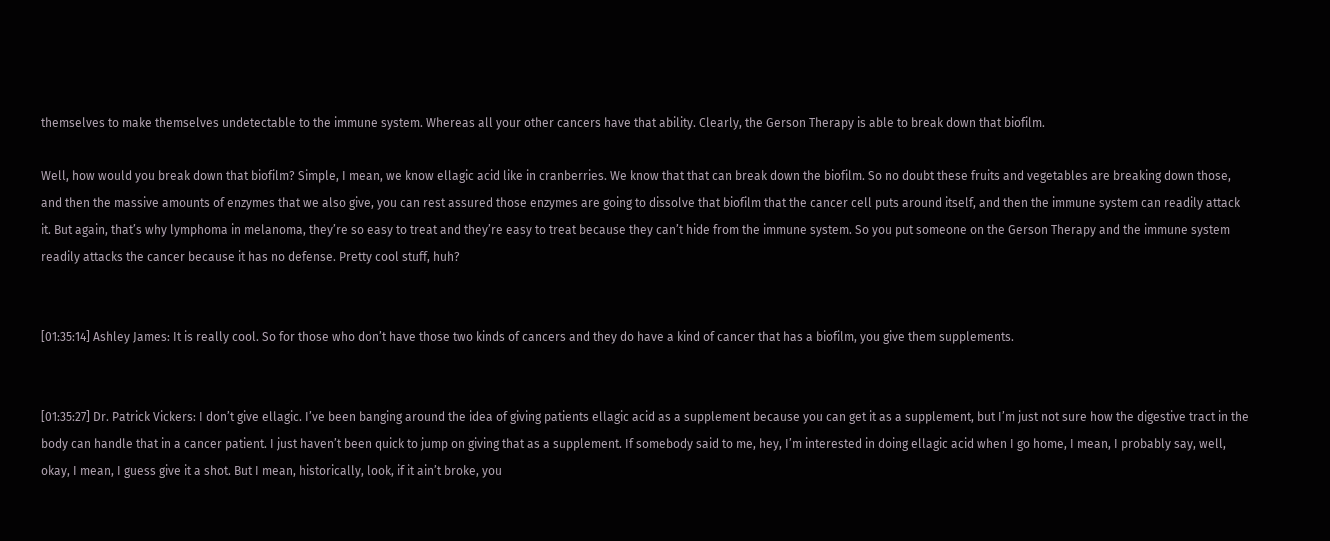themselves to make themselves undetectable to the immune system. Whereas all your other cancers have that ability. Clearly, the Gerson Therapy is able to break down that biofilm.

Well, how would you break down that biofilm? Simple, I mean, we know ellagic acid like in cranberries. We know that that can break down the biofilm. So no doubt these fruits and vegetables are breaking down those, and then the massive amounts of enzymes that we also give, you can rest assured those enzymes are going to dissolve that biofilm that the cancer cell puts around itself, and then the immune system can readily attack it. But again, that’s why lymphoma in melanoma, they’re so easy to treat and they’re easy to treat because they can’t hide from the immune system. So you put someone on the Gerson Therapy and the immune system readily attacks the cancer because it has no defense. Pretty cool stuff, huh?


[01:35:14] Ashley James: It is really cool. So for those who don’t have those two kinds of cancers and they do have a kind of cancer that has a biofilm, you give them supplements.


[01:35:27] Dr. Patrick Vickers: I don’t give ellagic. I’ve been banging around the idea of giving patients ellagic acid as a supplement because you can get it as a supplement, but I’m just not sure how the digestive tract in the body can handle that in a cancer patient. I just haven’t been quick to jump on giving that as a supplement. If somebody said to me, hey, I’m interested in doing ellagic acid when I go home, I mean, I probably say, well, okay, I mean, I guess give it a shot. But I mean, historically, look, if it ain’t broke, you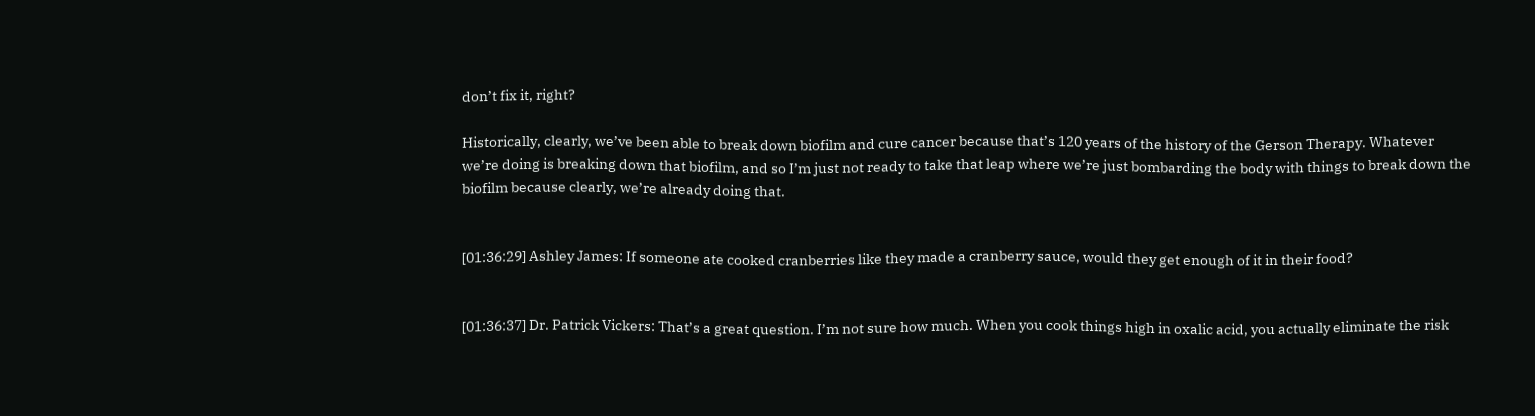don’t fix it, right?

Historically, clearly, we’ve been able to break down biofilm and cure cancer because that’s 120 years of the history of the Gerson Therapy. Whatever we’re doing is breaking down that biofilm, and so I’m just not ready to take that leap where we’re just bombarding the body with things to break down the biofilm because clearly, we’re already doing that.


[01:36:29] Ashley James: If someone ate cooked cranberries like they made a cranberry sauce, would they get enough of it in their food?


[01:36:37] Dr. Patrick Vickers: That’s a great question. I’m not sure how much. When you cook things high in oxalic acid, you actually eliminate the risk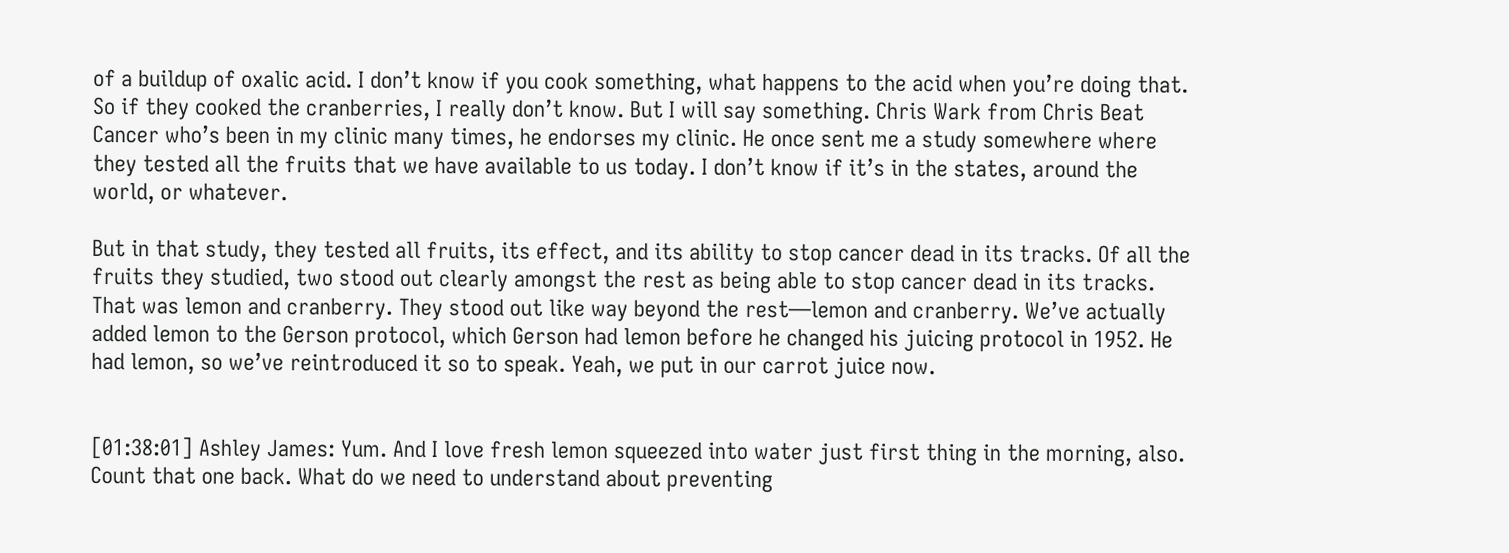of a buildup of oxalic acid. I don’t know if you cook something, what happens to the acid when you’re doing that. So if they cooked the cranberries, I really don’t know. But I will say something. Chris Wark from Chris Beat Cancer who’s been in my clinic many times, he endorses my clinic. He once sent me a study somewhere where they tested all the fruits that we have available to us today. I don’t know if it’s in the states, around the world, or whatever.

But in that study, they tested all fruits, its effect, and its ability to stop cancer dead in its tracks. Of all the fruits they studied, two stood out clearly amongst the rest as being able to stop cancer dead in its tracks. That was lemon and cranberry. They stood out like way beyond the rest—lemon and cranberry. We’ve actually added lemon to the Gerson protocol, which Gerson had lemon before he changed his juicing protocol in 1952. He had lemon, so we’ve reintroduced it so to speak. Yeah, we put in our carrot juice now.


[01:38:01] Ashley James: Yum. And I love fresh lemon squeezed into water just first thing in the morning, also. Count that one back. What do we need to understand about preventing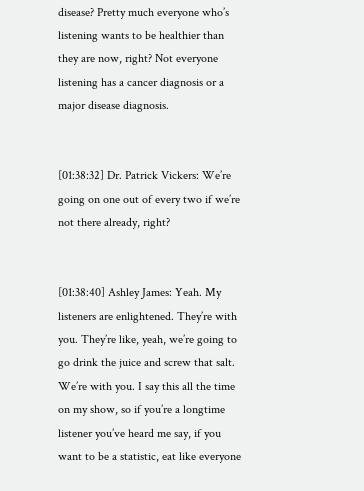disease? Pretty much everyone who’s listening wants to be healthier than they are now, right? Not everyone listening has a cancer diagnosis or a major disease diagnosis.


[01:38:32] Dr. Patrick Vickers: We’re going on one out of every two if we’re not there already, right?


[01:38:40] Ashley James: Yeah. My listeners are enlightened. They’re with you. They’re like, yeah, we’re going to go drink the juice and screw that salt. We’re with you. I say this all the time on my show, so if you’re a longtime listener you’ve heard me say, if you want to be a statistic, eat like everyone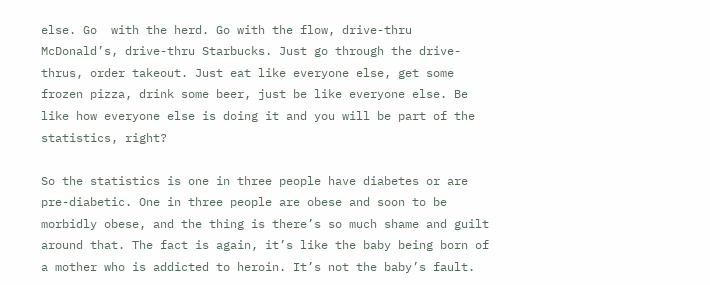else. Go  with the herd. Go with the flow, drive-thru McDonald’s, drive-thru Starbucks. Just go through the drive-thrus, order takeout. Just eat like everyone else, get some frozen pizza, drink some beer, just be like everyone else. Be like how everyone else is doing it and you will be part of the statistics, right?

So the statistics is one in three people have diabetes or are pre-diabetic. One in three people are obese and soon to be morbidly obese, and the thing is there’s so much shame and guilt around that. The fact is again, it’s like the baby being born of a mother who is addicted to heroin. It’s not the baby’s fault.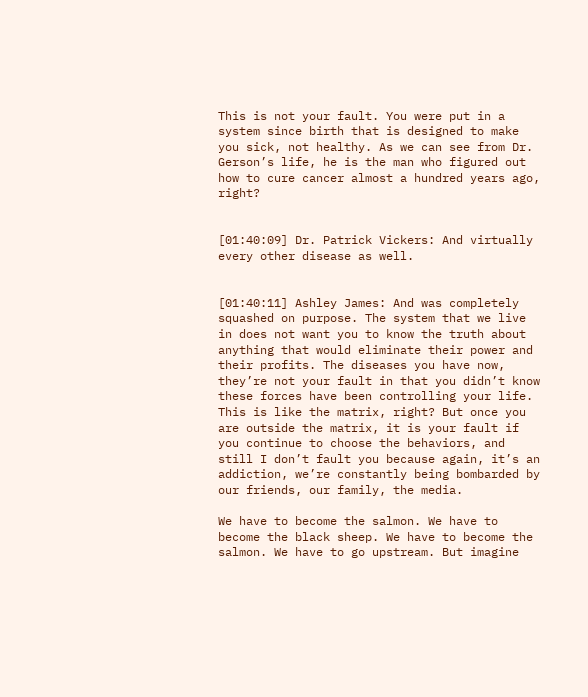This is not your fault. You were put in a system since birth that is designed to make you sick, not healthy. As we can see from Dr. Gerson’s life, he is the man who figured out how to cure cancer almost a hundred years ago, right?


[01:40:09] Dr. Patrick Vickers: And virtually every other disease as well.


[01:40:11] Ashley James: And was completely squashed on purpose. The system that we live in does not want you to know the truth about anything that would eliminate their power and their profits. The diseases you have now, they’re not your fault in that you didn’t know these forces have been controlling your life. This is like the matrix, right? But once you are outside the matrix, it is your fault if you continue to choose the behaviors, and still I don’t fault you because again, it’s an addiction, we’re constantly being bombarded by our friends, our family, the media.

We have to become the salmon. We have to become the black sheep. We have to become the salmon. We have to go upstream. But imagine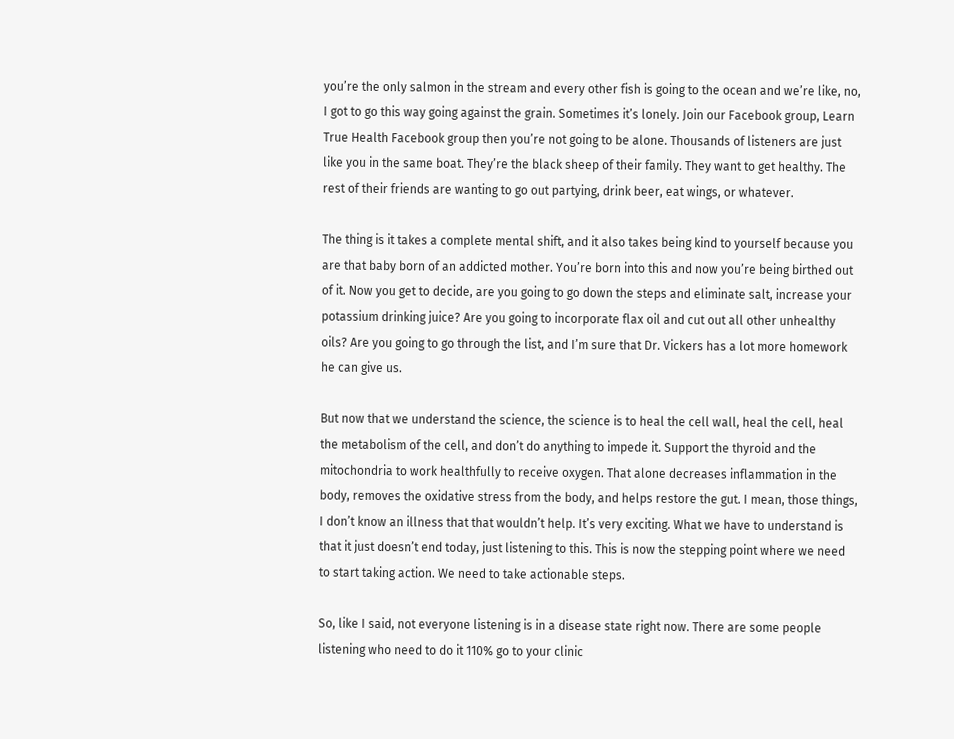you’re the only salmon in the stream and every other fish is going to the ocean and we’re like, no, I got to go this way going against the grain. Sometimes it’s lonely. Join our Facebook group, Learn True Health Facebook group then you’re not going to be alone. Thousands of listeners are just like you in the same boat. They’re the black sheep of their family. They want to get healthy. The rest of their friends are wanting to go out partying, drink beer, eat wings, or whatever.

The thing is it takes a complete mental shift, and it also takes being kind to yourself because you are that baby born of an addicted mother. You’re born into this and now you’re being birthed out of it. Now you get to decide, are you going to go down the steps and eliminate salt, increase your potassium drinking juice? Are you going to incorporate flax oil and cut out all other unhealthy oils? Are you going to go through the list, and I’m sure that Dr. Vickers has a lot more homework he can give us.

But now that we understand the science, the science is to heal the cell wall, heal the cell, heal the metabolism of the cell, and don’t do anything to impede it. Support the thyroid and the mitochondria to work healthfully to receive oxygen. That alone decreases inflammation in the body, removes the oxidative stress from the body, and helps restore the gut. I mean, those things, I don’t know an illness that that wouldn’t help. It’s very exciting. What we have to understand is that it just doesn’t end today, just listening to this. This is now the stepping point where we need to start taking action. We need to take actionable steps.

So, like I said, not everyone listening is in a disease state right now. There are some people listening who need to do it 110% go to your clinic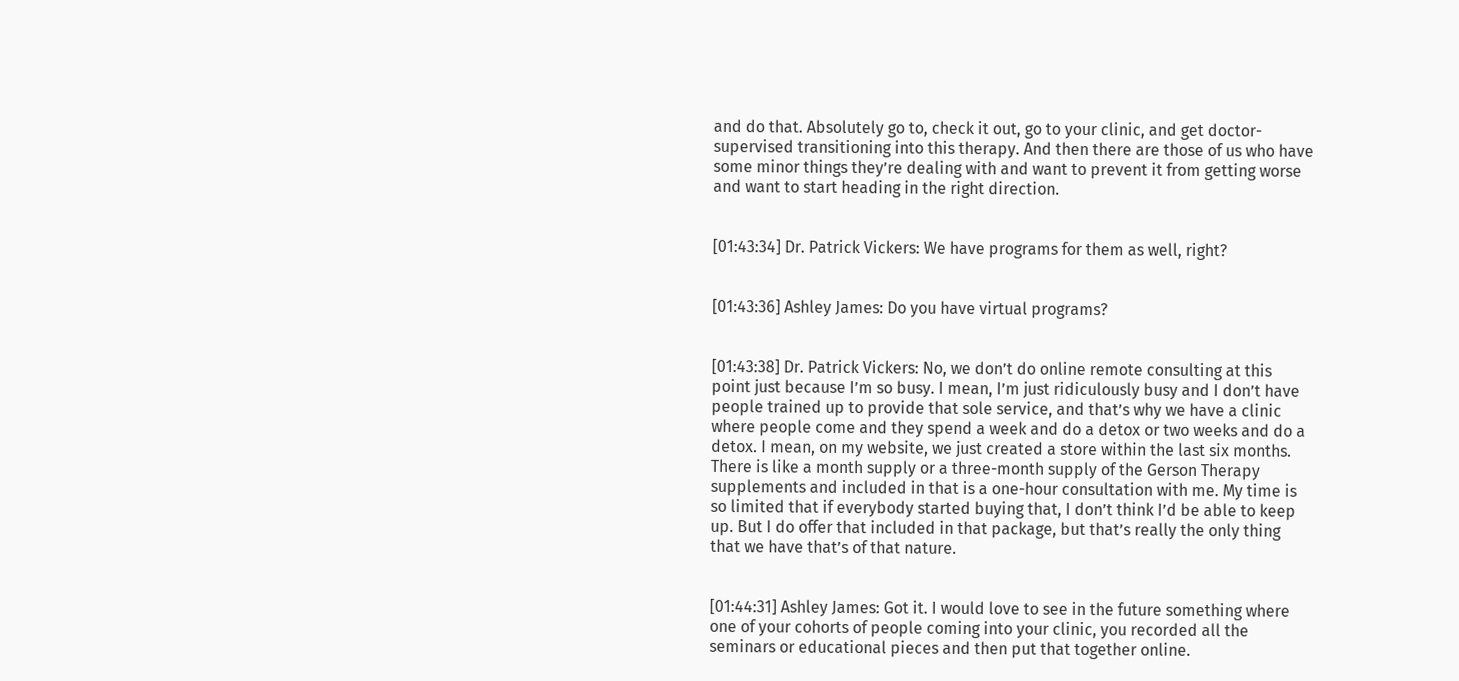and do that. Absolutely go to, check it out, go to your clinic, and get doctor-supervised transitioning into this therapy. And then there are those of us who have some minor things they’re dealing with and want to prevent it from getting worse and want to start heading in the right direction.


[01:43:34] Dr. Patrick Vickers: We have programs for them as well, right?


[01:43:36] Ashley James: Do you have virtual programs?


[01:43:38] Dr. Patrick Vickers: No, we don’t do online remote consulting at this point just because I’m so busy. I mean, I’m just ridiculously busy and I don’t have people trained up to provide that sole service, and that’s why we have a clinic where people come and they spend a week and do a detox or two weeks and do a detox. I mean, on my website, we just created a store within the last six months. There is like a month supply or a three-month supply of the Gerson Therapy supplements and included in that is a one-hour consultation with me. My time is so limited that if everybody started buying that, I don’t think I’d be able to keep up. But I do offer that included in that package, but that’s really the only thing that we have that’s of that nature.


[01:44:31] Ashley James: Got it. I would love to see in the future something where one of your cohorts of people coming into your clinic, you recorded all the seminars or educational pieces and then put that together online.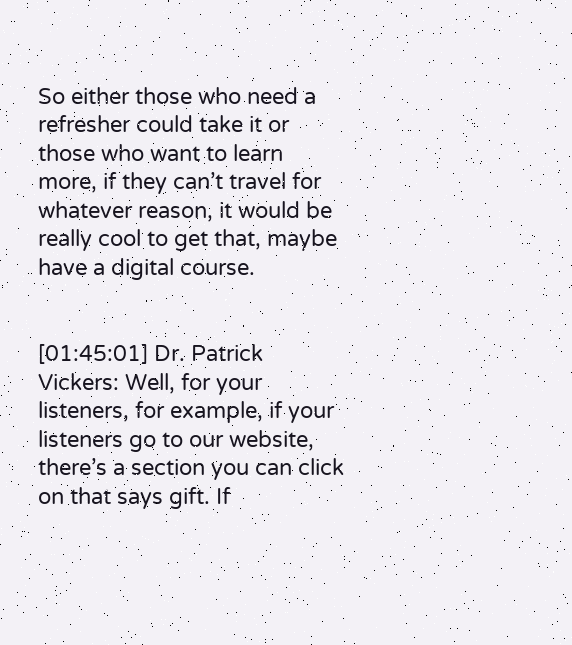So either those who need a refresher could take it or those who want to learn more, if they can’t travel for whatever reason, it would be really cool to get that, maybe have a digital course.


[01:45:01] Dr. Patrick Vickers: Well, for your listeners, for example, if your listeners go to our website, there’s a section you can click on that says gift. If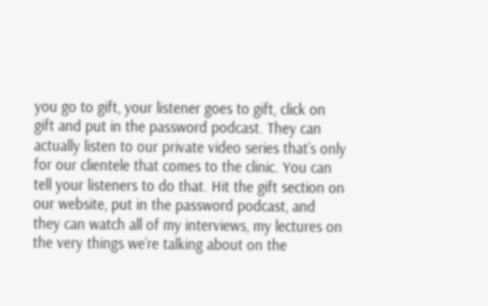you go to gift, your listener goes to gift, click on gift and put in the password podcast. They can actually listen to our private video series that’s only for our clientele that comes to the clinic. You can tell your listeners to do that. Hit the gift section on our website, put in the password podcast, and they can watch all of my interviews, my lectures on the very things we’re talking about on the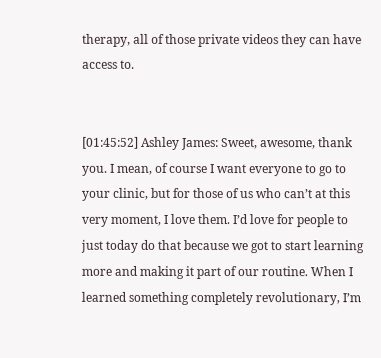therapy, all of those private videos they can have access to.


[01:45:52] Ashley James: Sweet, awesome, thank you. I mean, of course I want everyone to go to your clinic, but for those of us who can’t at this very moment, I love them. I’d love for people to just today do that because we got to start learning more and making it part of our routine. When I learned something completely revolutionary, I’m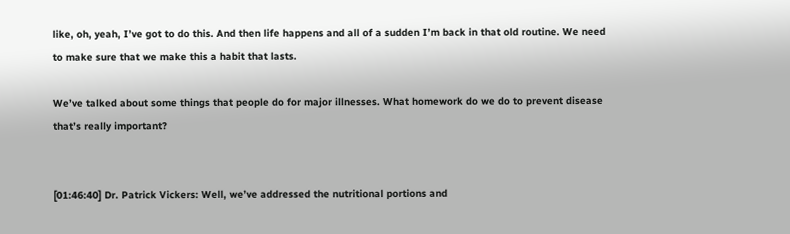like, oh, yeah, I’ve got to do this. And then life happens and all of a sudden I’m back in that old routine. We need to make sure that we make this a habit that lasts.

We’ve talked about some things that people do for major illnesses. What homework do we do to prevent disease that’s really important?


[01:46:40] Dr. Patrick Vickers: Well, we’ve addressed the nutritional portions and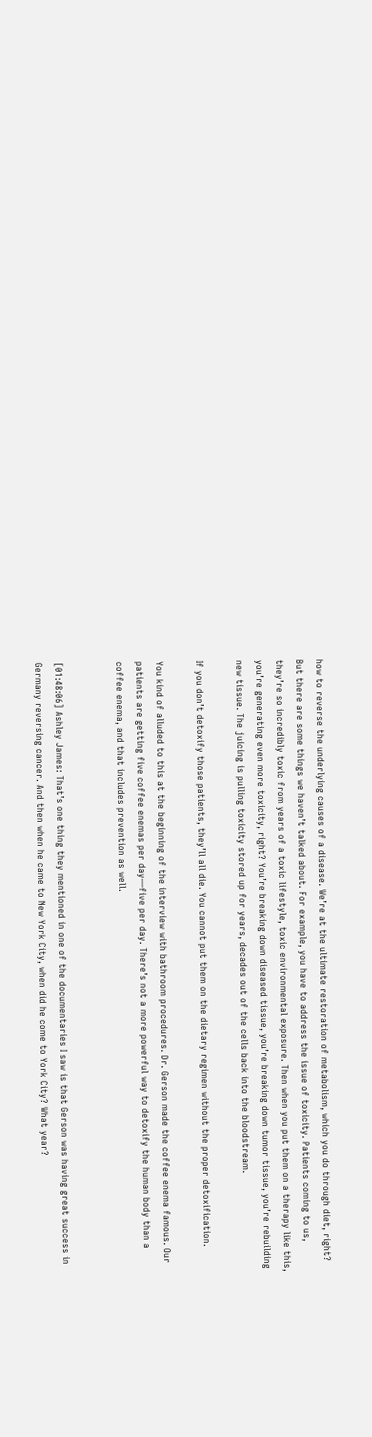how to reverse the underlying causes of a disease. We’re at the ultimate restoration of metabolism, which you do through diet, right? But there are some things we haven’t talked about. For example, you have to address the issue of toxicity. Patients coming to us, they’re so incredibly toxic from years of a toxic lifestyle, toxic environmental exposure. Then when you put them on a therapy like this, you’re generating even more toxicity, right? You’re breaking down diseased tissue, you’re breaking down tumor tissue, you’re rebuilding new tissue. The juicing is pulling toxicity stored up for years, decades out of the cells back into the bloodstream.

If you don’t detoxify those patients, they’ll all die. You cannot put them on the dietary regimen without the proper detoxification.

You kind of alluded to this at the beginning of the interview with bathroom procedures. Dr. Gerson made the coffee enema famous. Our patients are getting five coffee enemas per day—five per day. There’s not a more powerful way to detoxify the human body than a coffee enema, and that includes prevention as well.


[01:48:06] Ashley James: That’s one thing they mentioned in one of the documentaries I saw is that Gerson was having great success in Germany reversing cancer. And then when he came to New York City, when did he come to York City? What year?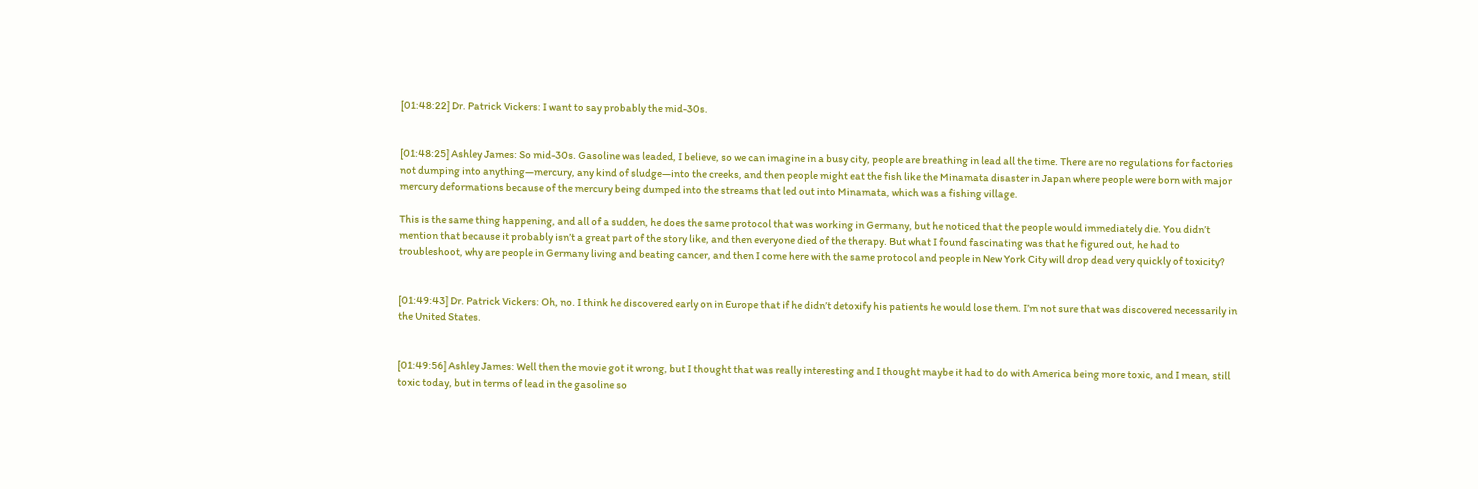[01:48:22] Dr. Patrick Vickers: I want to say probably the mid-30s.


[01:48:25] Ashley James: So mid-30s. Gasoline was leaded, I believe, so we can imagine in a busy city, people are breathing in lead all the time. There are no regulations for factories not dumping into anything—mercury, any kind of sludge—into the creeks, and then people might eat the fish like the Minamata disaster in Japan where people were born with major mercury deformations because of the mercury being dumped into the streams that led out into Minamata, which was a fishing village.

This is the same thing happening, and all of a sudden, he does the same protocol that was working in Germany, but he noticed that the people would immediately die. You didn’t mention that because it probably isn’t a great part of the story like, and then everyone died of the therapy. But what I found fascinating was that he figured out, he had to troubleshoot, why are people in Germany living and beating cancer, and then I come here with the same protocol and people in New York City will drop dead very quickly of toxicity?


[01:49:43] Dr. Patrick Vickers: Oh, no. I think he discovered early on in Europe that if he didn’t detoxify his patients he would lose them. I’m not sure that was discovered necessarily in the United States.


[01:49:56] Ashley James: Well then the movie got it wrong, but I thought that was really interesting and I thought maybe it had to do with America being more toxic, and I mean, still toxic today, but in terms of lead in the gasoline so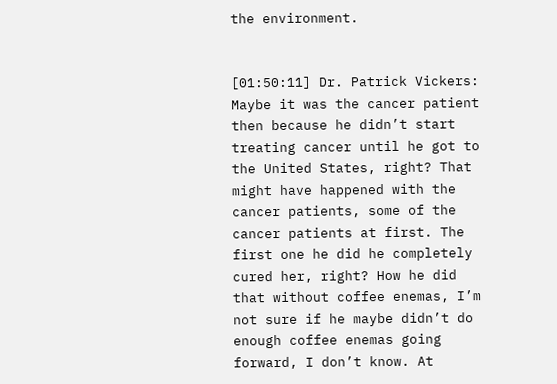the environment.


[01:50:11] Dr. Patrick Vickers: Maybe it was the cancer patient then because he didn’t start treating cancer until he got to the United States, right? That might have happened with the cancer patients, some of the cancer patients at first. The first one he did he completely cured her, right? How he did that without coffee enemas, I’m not sure if he maybe didn’t do enough coffee enemas going forward, I don’t know. At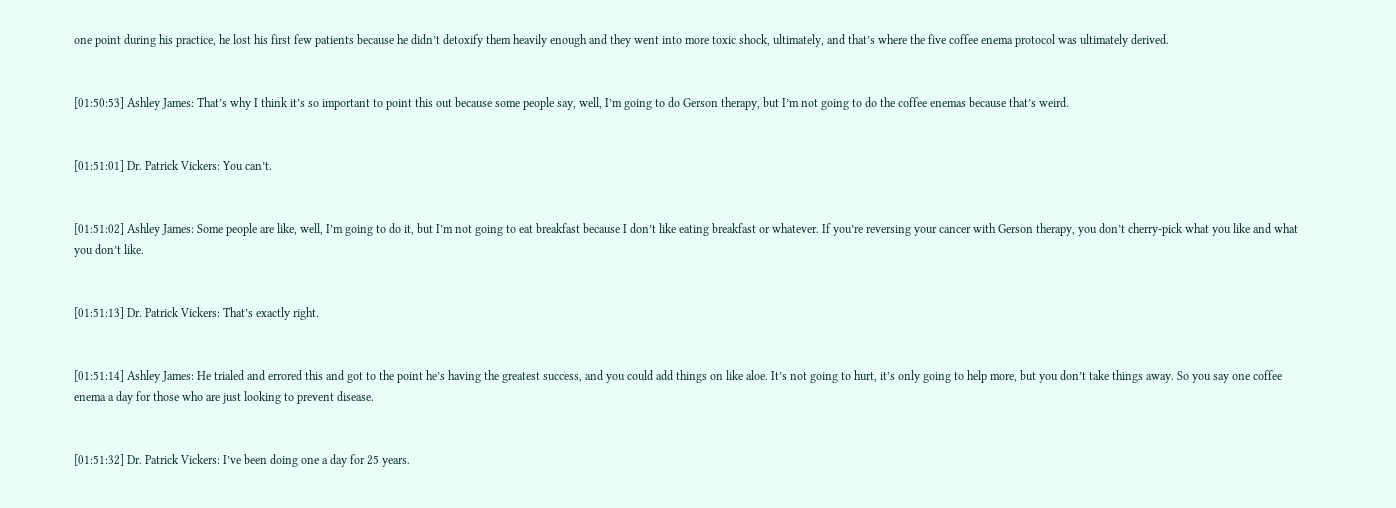one point during his practice, he lost his first few patients because he didn’t detoxify them heavily enough and they went into more toxic shock, ultimately, and that’s where the five coffee enema protocol was ultimately derived.


[01:50:53] Ashley James: That’s why I think it’s so important to point this out because some people say, well, I’m going to do Gerson therapy, but I’m not going to do the coffee enemas because that’s weird.


[01:51:01] Dr. Patrick Vickers: You can’t.


[01:51:02] Ashley James: Some people are like, well, I’m going to do it, but I’m not going to eat breakfast because I don’t like eating breakfast or whatever. If you’re reversing your cancer with Gerson therapy, you don’t cherry-pick what you like and what you don’t like.


[01:51:13] Dr. Patrick Vickers: That’s exactly right.


[01:51:14] Ashley James: He trialed and errored this and got to the point he’s having the greatest success, and you could add things on like aloe. It’s not going to hurt, it’s only going to help more, but you don’t take things away. So you say one coffee enema a day for those who are just looking to prevent disease.


[01:51:32] Dr. Patrick Vickers: I’ve been doing one a day for 25 years.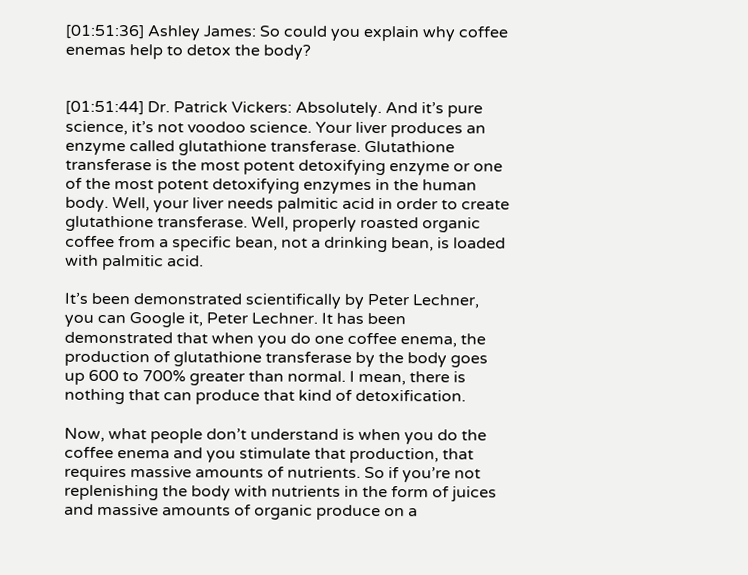[01:51:36] Ashley James: So could you explain why coffee enemas help to detox the body?


[01:51:44] Dr. Patrick Vickers: Absolutely. And it’s pure science, it’s not voodoo science. Your liver produces an enzyme called glutathione transferase. Glutathione transferase is the most potent detoxifying enzyme or one of the most potent detoxifying enzymes in the human body. Well, your liver needs palmitic acid in order to create glutathione transferase. Well, properly roasted organic coffee from a specific bean, not a drinking bean, is loaded with palmitic acid.

It’s been demonstrated scientifically by Peter Lechner, you can Google it, Peter Lechner. It has been demonstrated that when you do one coffee enema, the production of glutathione transferase by the body goes up 600 to 700% greater than normal. I mean, there is nothing that can produce that kind of detoxification.

Now, what people don’t understand is when you do the coffee enema and you stimulate that production, that requires massive amounts of nutrients. So if you’re not replenishing the body with nutrients in the form of juices and massive amounts of organic produce on a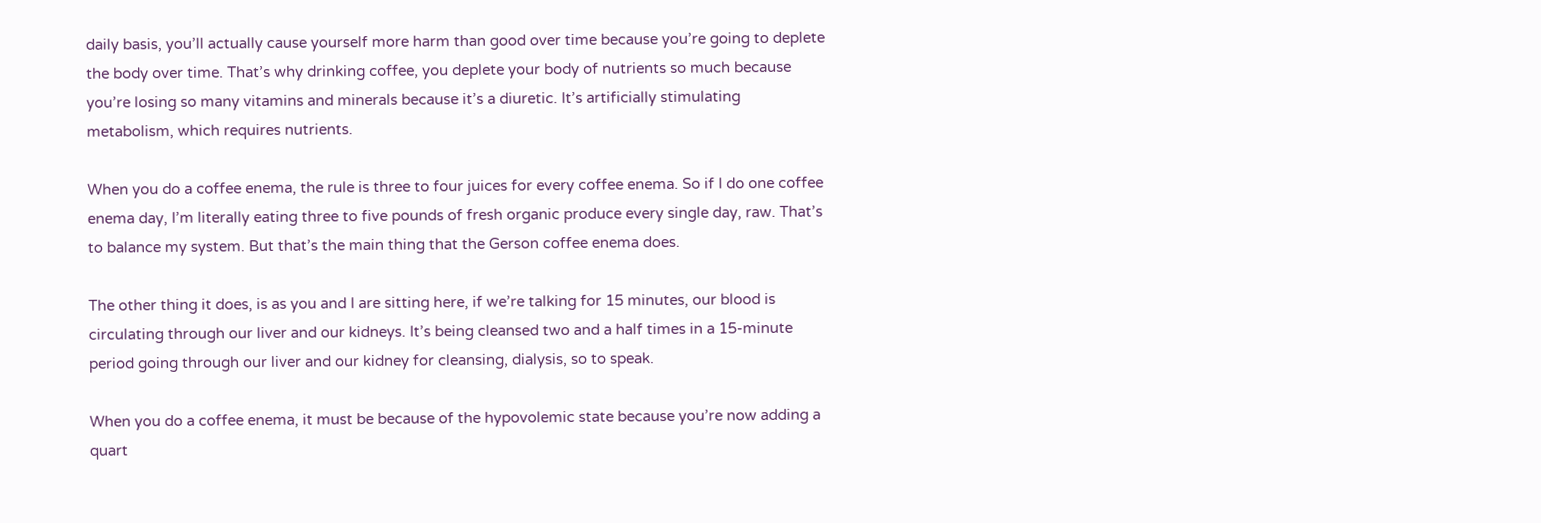daily basis, you’ll actually cause yourself more harm than good over time because you’re going to deplete the body over time. That’s why drinking coffee, you deplete your body of nutrients so much because you’re losing so many vitamins and minerals because it’s a diuretic. It’s artificially stimulating metabolism, which requires nutrients.

When you do a coffee enema, the rule is three to four juices for every coffee enema. So if I do one coffee enema day, I’m literally eating three to five pounds of fresh organic produce every single day, raw. That’s to balance my system. But that’s the main thing that the Gerson coffee enema does.

The other thing it does, is as you and I are sitting here, if we’re talking for 15 minutes, our blood is circulating through our liver and our kidneys. It’s being cleansed two and a half times in a 15-minute period going through our liver and our kidney for cleansing, dialysis, so to speak.

When you do a coffee enema, it must be because of the hypovolemic state because you’re now adding a quart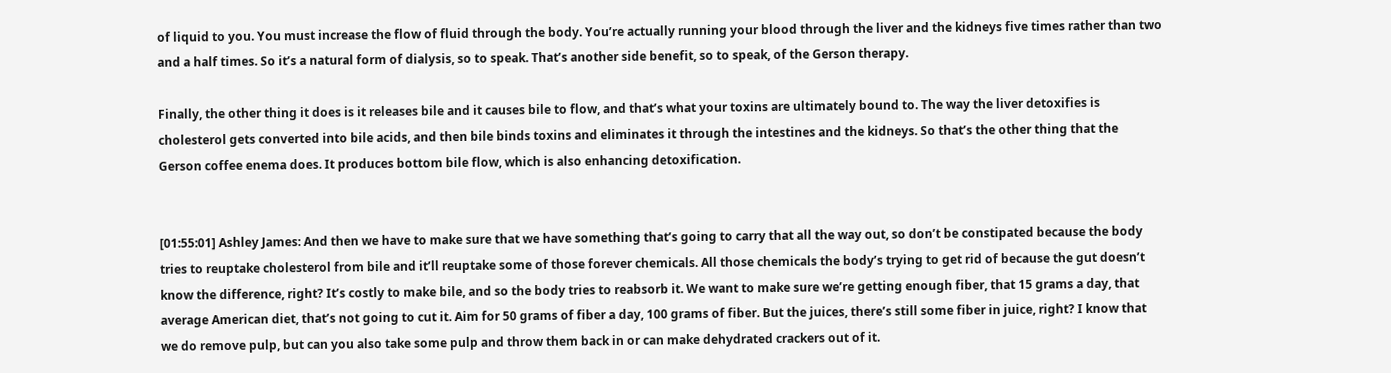of liquid to you. You must increase the flow of fluid through the body. You’re actually running your blood through the liver and the kidneys five times rather than two and a half times. So it’s a natural form of dialysis, so to speak. That’s another side benefit, so to speak, of the Gerson therapy.

Finally, the other thing it does is it releases bile and it causes bile to flow, and that’s what your toxins are ultimately bound to. The way the liver detoxifies is cholesterol gets converted into bile acids, and then bile binds toxins and eliminates it through the intestines and the kidneys. So that’s the other thing that the Gerson coffee enema does. It produces bottom bile flow, which is also enhancing detoxification.


[01:55:01] Ashley James: And then we have to make sure that we have something that’s going to carry that all the way out, so don’t be constipated because the body tries to reuptake cholesterol from bile and it’ll reuptake some of those forever chemicals. All those chemicals the body’s trying to get rid of because the gut doesn’t know the difference, right? It’s costly to make bile, and so the body tries to reabsorb it. We want to make sure we’re getting enough fiber, that 15 grams a day, that average American diet, that’s not going to cut it. Aim for 50 grams of fiber a day, 100 grams of fiber. But the juices, there’s still some fiber in juice, right? I know that we do remove pulp, but can you also take some pulp and throw them back in or can make dehydrated crackers out of it.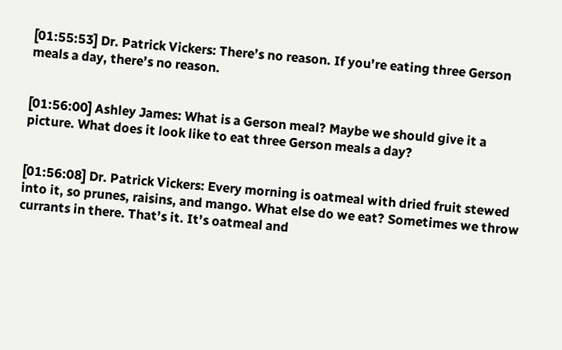[01:55:53] Dr. Patrick Vickers: There’s no reason. If you’re eating three Gerson meals a day, there’s no reason.


[01:56:00] Ashley James: What is a Gerson meal? Maybe we should give it a picture. What does it look like to eat three Gerson meals a day?


[01:56:08] Dr. Patrick Vickers: Every morning is oatmeal with dried fruit stewed into it, so prunes, raisins, and mango. What else do we eat? Sometimes we throw currants in there. That’s it. It’s oatmeal and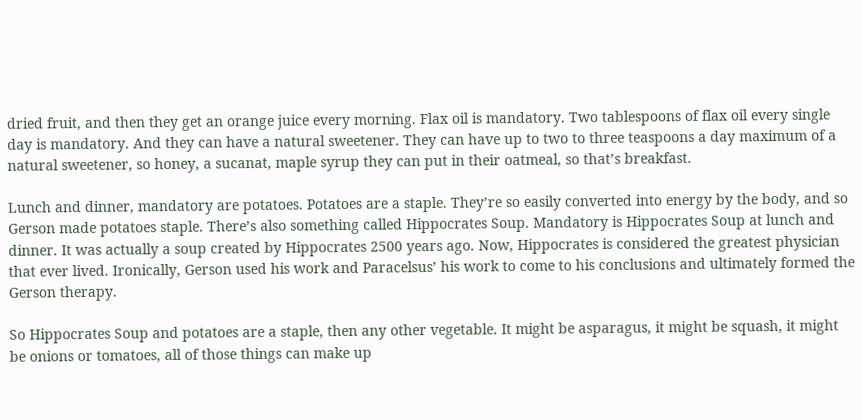dried fruit, and then they get an orange juice every morning. Flax oil is mandatory. Two tablespoons of flax oil every single day is mandatory. And they can have a natural sweetener. They can have up to two to three teaspoons a day maximum of a natural sweetener, so honey, a sucanat, maple syrup they can put in their oatmeal, so that’s breakfast.

Lunch and dinner, mandatory are potatoes. Potatoes are a staple. They’re so easily converted into energy by the body, and so Gerson made potatoes staple. There’s also something called Hippocrates Soup. Mandatory is Hippocrates Soup at lunch and dinner. It was actually a soup created by Hippocrates 2500 years ago. Now, Hippocrates is considered the greatest physician that ever lived. Ironically, Gerson used his work and Paracelsus’ his work to come to his conclusions and ultimately formed the Gerson therapy.

So Hippocrates Soup and potatoes are a staple, then any other vegetable. It might be asparagus, it might be squash, it might be onions or tomatoes, all of those things can make up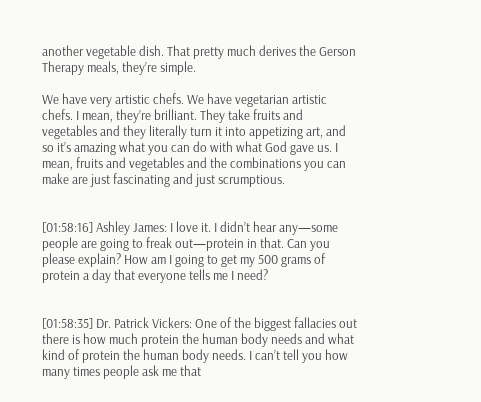another vegetable dish. That pretty much derives the Gerson Therapy meals, they’re simple.

We have very artistic chefs. We have vegetarian artistic chefs. I mean, they’re brilliant. They take fruits and vegetables and they literally turn it into appetizing art, and so it’s amazing what you can do with what God gave us. I mean, fruits and vegetables and the combinations you can make are just fascinating and just scrumptious.


[01:58:16] Ashley James: I love it. I didn’t hear any—some people are going to freak out—protein in that. Can you please explain? How am I going to get my 500 grams of protein a day that everyone tells me I need?


[01:58:35] Dr. Patrick Vickers: One of the biggest fallacies out there is how much protein the human body needs and what kind of protein the human body needs. I can’t tell you how many times people ask me that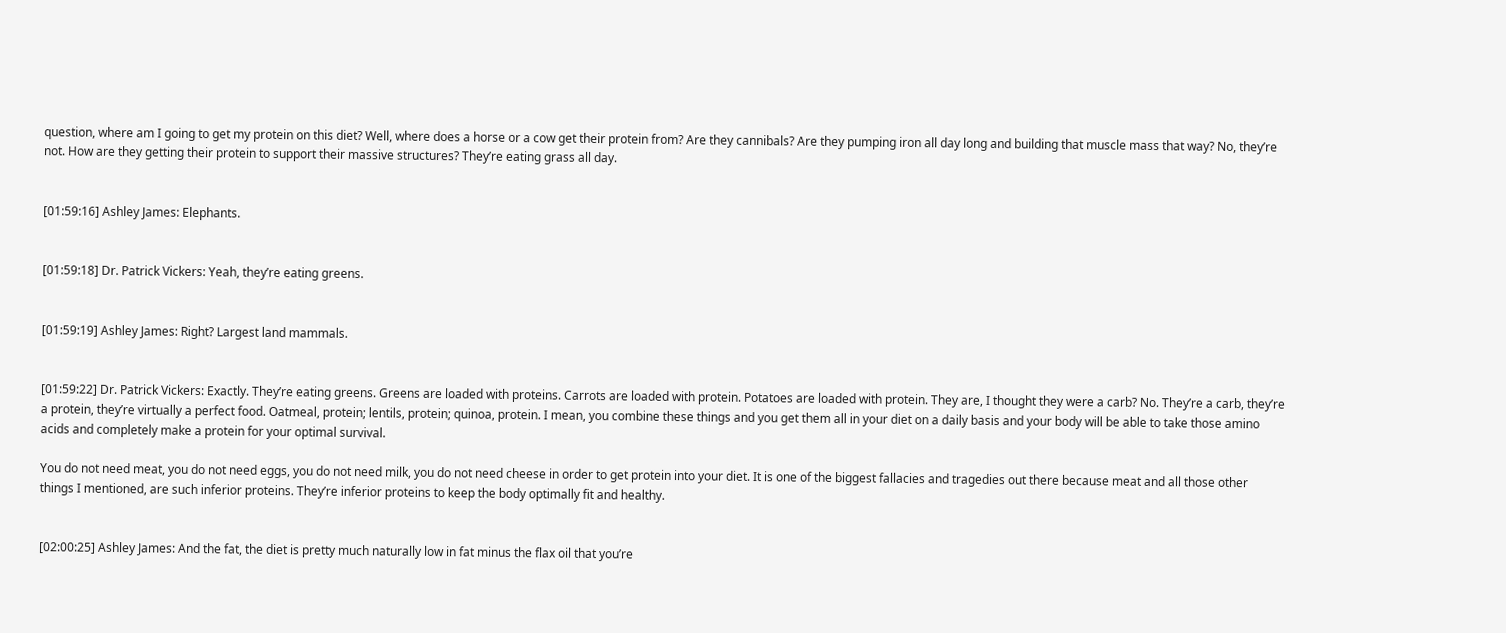question, where am I going to get my protein on this diet? Well, where does a horse or a cow get their protein from? Are they cannibals? Are they pumping iron all day long and building that muscle mass that way? No, they’re not. How are they getting their protein to support their massive structures? They’re eating grass all day.


[01:59:16] Ashley James: Elephants.


[01:59:18] Dr. Patrick Vickers: Yeah, they’re eating greens.


[01:59:19] Ashley James: Right? Largest land mammals.


[01:59:22] Dr. Patrick Vickers: Exactly. They’re eating greens. Greens are loaded with proteins. Carrots are loaded with protein. Potatoes are loaded with protein. They are, I thought they were a carb? No. They’re a carb, they’re a protein, they’re virtually a perfect food. Oatmeal, protein; lentils, protein; quinoa, protein. I mean, you combine these things and you get them all in your diet on a daily basis and your body will be able to take those amino acids and completely make a protein for your optimal survival.

You do not need meat, you do not need eggs, you do not need milk, you do not need cheese in order to get protein into your diet. It is one of the biggest fallacies and tragedies out there because meat and all those other things I mentioned, are such inferior proteins. They’re inferior proteins to keep the body optimally fit and healthy.


[02:00:25] Ashley James: And the fat, the diet is pretty much naturally low in fat minus the flax oil that you’re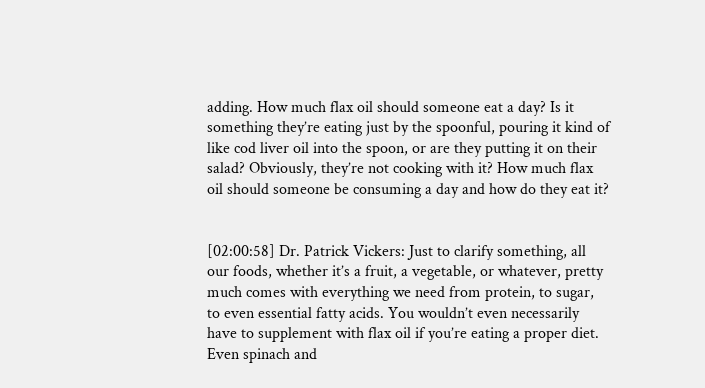adding. How much flax oil should someone eat a day? Is it something they’re eating just by the spoonful, pouring it kind of like cod liver oil into the spoon, or are they putting it on their salad? Obviously, they’re not cooking with it? How much flax oil should someone be consuming a day and how do they eat it?


[02:00:58] Dr. Patrick Vickers: Just to clarify something, all our foods, whether it’s a fruit, a vegetable, or whatever, pretty much comes with everything we need from protein, to sugar, to even essential fatty acids. You wouldn’t even necessarily have to supplement with flax oil if you’re eating a proper diet. Even spinach and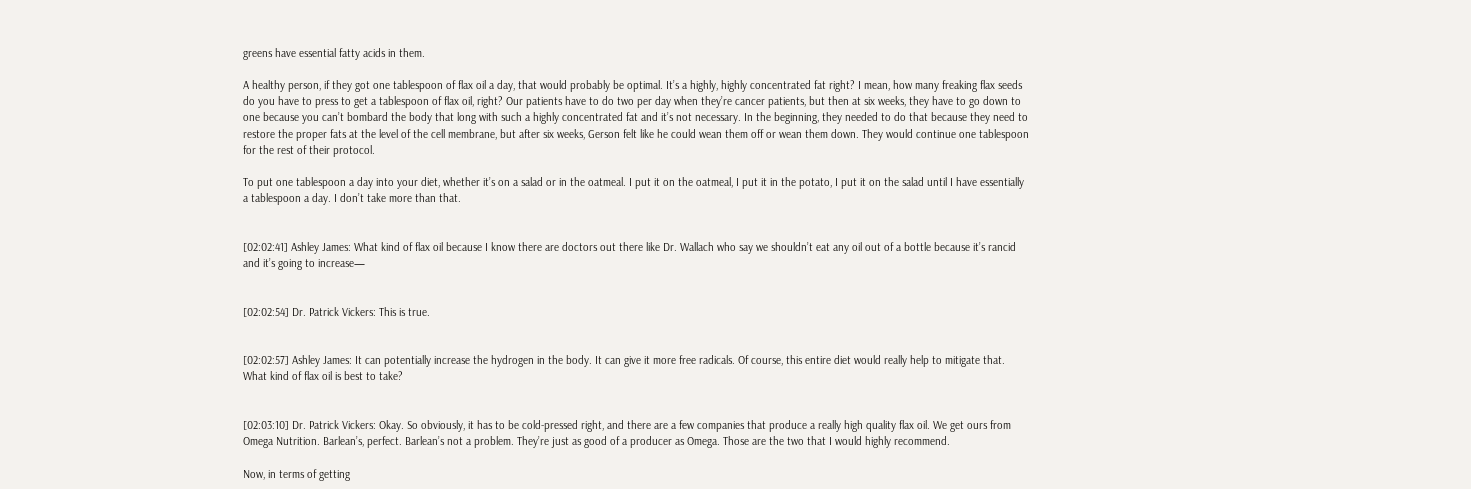greens have essential fatty acids in them.

A healthy person, if they got one tablespoon of flax oil a day, that would probably be optimal. It’s a highly, highly concentrated fat right? I mean, how many freaking flax seeds do you have to press to get a tablespoon of flax oil, right? Our patients have to do two per day when they’re cancer patients, but then at six weeks, they have to go down to one because you can’t bombard the body that long with such a highly concentrated fat and it’s not necessary. In the beginning, they needed to do that because they need to restore the proper fats at the level of the cell membrane, but after six weeks, Gerson felt like he could wean them off or wean them down. They would continue one tablespoon for the rest of their protocol.

To put one tablespoon a day into your diet, whether it’s on a salad or in the oatmeal. I put it on the oatmeal, I put it in the potato, I put it on the salad until I have essentially a tablespoon a day. I don’t take more than that.


[02:02:41] Ashley James: What kind of flax oil because I know there are doctors out there like Dr. Wallach who say we shouldn’t eat any oil out of a bottle because it’s rancid and it’s going to increase—


[02:02:54] Dr. Patrick Vickers: This is true.


[02:02:57] Ashley James: It can potentially increase the hydrogen in the body. It can give it more free radicals. Of course, this entire diet would really help to mitigate that. What kind of flax oil is best to take?


[02:03:10] Dr. Patrick Vickers: Okay. So obviously, it has to be cold-pressed right, and there are a few companies that produce a really high quality flax oil. We get ours from Omega Nutrition. Barlean’s, perfect. Barlean’s not a problem. They’re just as good of a producer as Omega. Those are the two that I would highly recommend.

Now, in terms of getting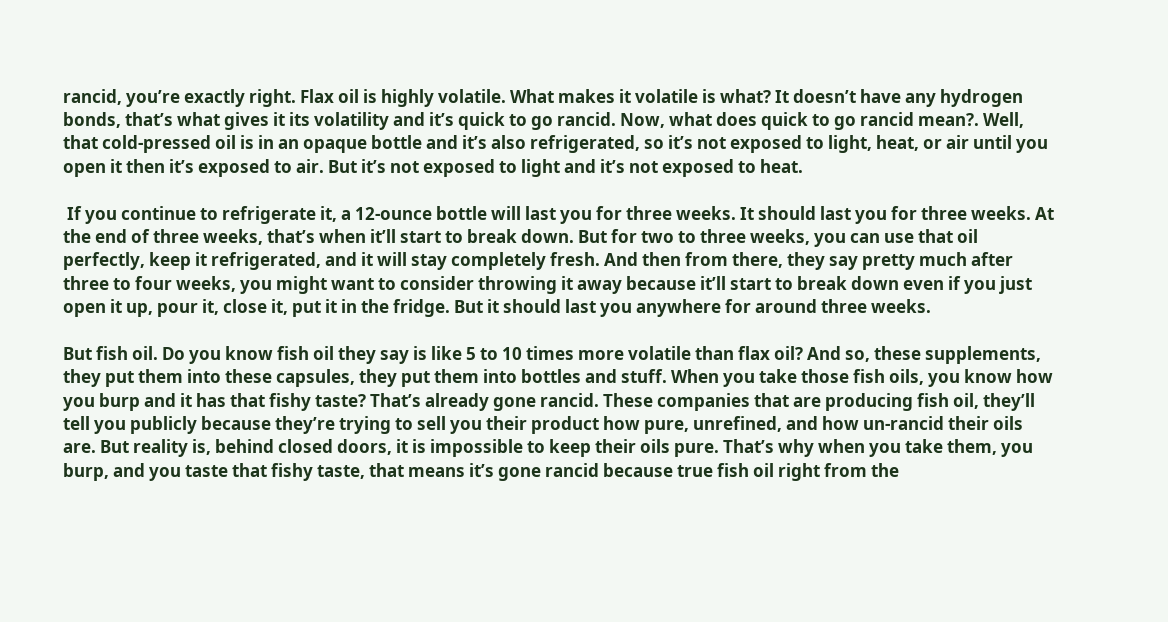rancid, you’re exactly right. Flax oil is highly volatile. What makes it volatile is what? It doesn’t have any hydrogen bonds, that’s what gives it its volatility and it’s quick to go rancid. Now, what does quick to go rancid mean?. Well, that cold-pressed oil is in an opaque bottle and it’s also refrigerated, so it’s not exposed to light, heat, or air until you open it then it’s exposed to air. But it’s not exposed to light and it’s not exposed to heat.

 If you continue to refrigerate it, a 12-ounce bottle will last you for three weeks. It should last you for three weeks. At the end of three weeks, that’s when it’ll start to break down. But for two to three weeks, you can use that oil perfectly, keep it refrigerated, and it will stay completely fresh. And then from there, they say pretty much after three to four weeks, you might want to consider throwing it away because it’ll start to break down even if you just open it up, pour it, close it, put it in the fridge. But it should last you anywhere for around three weeks.

But fish oil. Do you know fish oil they say is like 5 to 10 times more volatile than flax oil? And so, these supplements, they put them into these capsules, they put them into bottles and stuff. When you take those fish oils, you know how you burp and it has that fishy taste? That’s already gone rancid. These companies that are producing fish oil, they’ll tell you publicly because they’re trying to sell you their product how pure, unrefined, and how un-rancid their oils are. But reality is, behind closed doors, it is impossible to keep their oils pure. That’s why when you take them, you burp, and you taste that fishy taste, that means it’s gone rancid because true fish oil right from the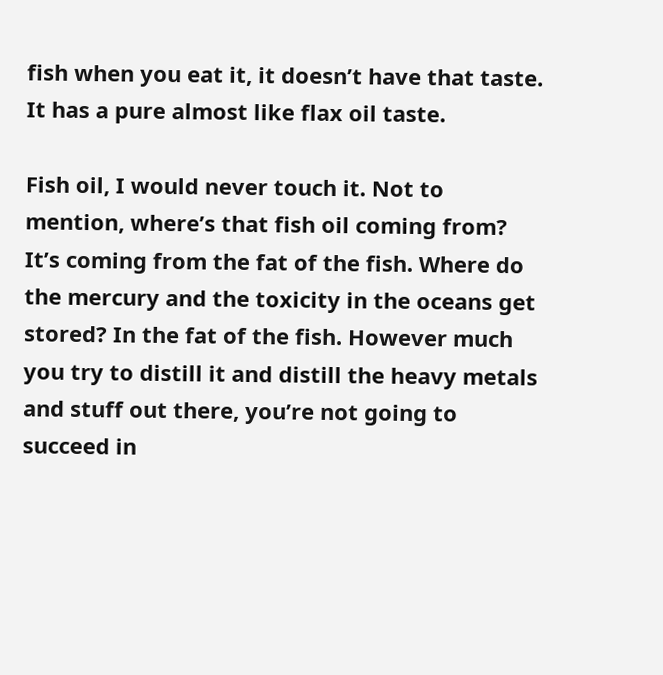fish when you eat it, it doesn’t have that taste. It has a pure almost like flax oil taste.

Fish oil, I would never touch it. Not to mention, where’s that fish oil coming from? It’s coming from the fat of the fish. Where do the mercury and the toxicity in the oceans get stored? In the fat of the fish. However much you try to distill it and distill the heavy metals and stuff out there, you’re not going to succeed in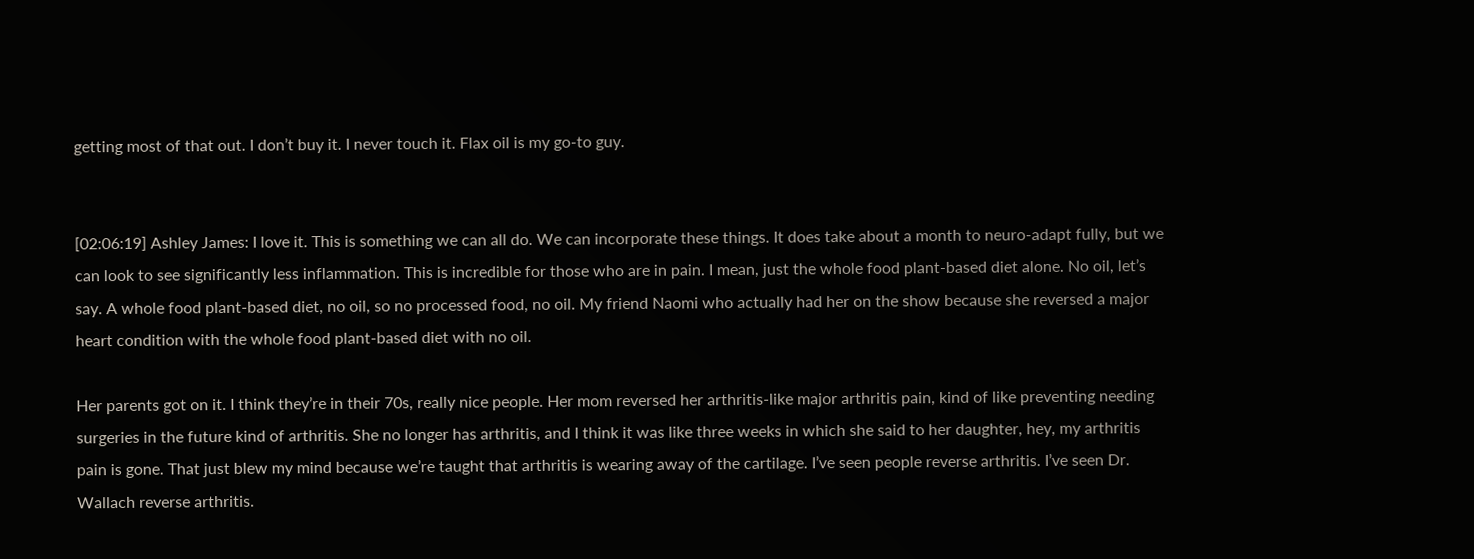getting most of that out. I don’t buy it. I never touch it. Flax oil is my go-to guy.


[02:06:19] Ashley James: I love it. This is something we can all do. We can incorporate these things. It does take about a month to neuro-adapt fully, but we can look to see significantly less inflammation. This is incredible for those who are in pain. I mean, just the whole food plant-based diet alone. No oil, let’s say. A whole food plant-based diet, no oil, so no processed food, no oil. My friend Naomi who actually had her on the show because she reversed a major heart condition with the whole food plant-based diet with no oil.

Her parents got on it. I think they’re in their 70s, really nice people. Her mom reversed her arthritis-like major arthritis pain, kind of like preventing needing surgeries in the future kind of arthritis. She no longer has arthritis, and I think it was like three weeks in which she said to her daughter, hey, my arthritis pain is gone. That just blew my mind because we’re taught that arthritis is wearing away of the cartilage. I’ve seen people reverse arthritis. I’ve seen Dr. Wallach reverse arthritis.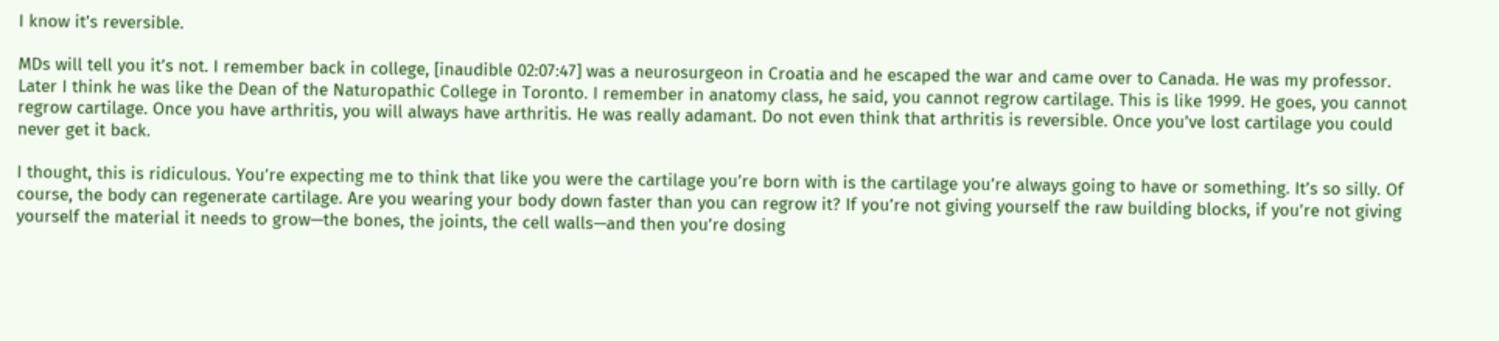I know it’s reversible.

MDs will tell you it’s not. I remember back in college, [inaudible 02:07:47] was a neurosurgeon in Croatia and he escaped the war and came over to Canada. He was my professor. Later I think he was like the Dean of the Naturopathic College in Toronto. I remember in anatomy class, he said, you cannot regrow cartilage. This is like 1999. He goes, you cannot regrow cartilage. Once you have arthritis, you will always have arthritis. He was really adamant. Do not even think that arthritis is reversible. Once you’ve lost cartilage you could never get it back.

I thought, this is ridiculous. You’re expecting me to think that like you were the cartilage you’re born with is the cartilage you’re always going to have or something. It’s so silly. Of course, the body can regenerate cartilage. Are you wearing your body down faster than you can regrow it? If you’re not giving yourself the raw building blocks, if you’re not giving yourself the material it needs to grow—the bones, the joints, the cell walls—and then you’re dosing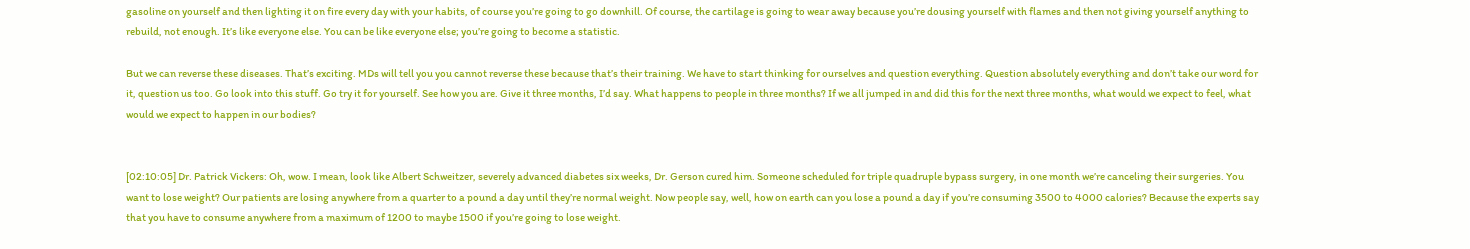gasoline on yourself and then lighting it on fire every day with your habits, of course you’re going to go downhill. Of course, the cartilage is going to wear away because you’re dousing yourself with flames and then not giving yourself anything to rebuild, not enough. It’s like everyone else. You can be like everyone else; you’re going to become a statistic.

But we can reverse these diseases. That’s exciting. MDs will tell you you cannot reverse these because that’s their training. We have to start thinking for ourselves and question everything. Question absolutely everything and don’t take our word for it, question us too. Go look into this stuff. Go try it for yourself. See how you are. Give it three months, I’d say. What happens to people in three months? If we all jumped in and did this for the next three months, what would we expect to feel, what would we expect to happen in our bodies?


[02:10:05] Dr. Patrick Vickers: Oh, wow. I mean, look like Albert Schweitzer, severely advanced diabetes six weeks, Dr. Gerson cured him. Someone scheduled for triple quadruple bypass surgery, in one month we’re canceling their surgeries. You want to lose weight? Our patients are losing anywhere from a quarter to a pound a day until they’re normal weight. Now people say, well, how on earth can you lose a pound a day if you’re consuming 3500 to 4000 calories? Because the experts say that you have to consume anywhere from a maximum of 1200 to maybe 1500 if you’re going to lose weight.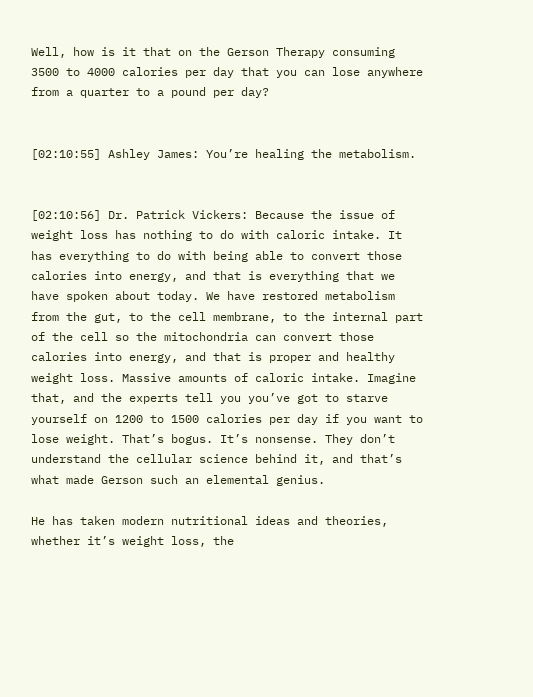Well, how is it that on the Gerson Therapy consuming 3500 to 4000 calories per day that you can lose anywhere from a quarter to a pound per day?


[02:10:55] Ashley James: You’re healing the metabolism.


[02:10:56] Dr. Patrick Vickers: Because the issue of weight loss has nothing to do with caloric intake. It has everything to do with being able to convert those calories into energy, and that is everything that we have spoken about today. We have restored metabolism from the gut, to the cell membrane, to the internal part of the cell so the mitochondria can convert those calories into energy, and that is proper and healthy weight loss. Massive amounts of caloric intake. Imagine that, and the experts tell you you’ve got to starve yourself on 1200 to 1500 calories per day if you want to lose weight. That’s bogus. It’s nonsense. They don’t understand the cellular science behind it, and that’s what made Gerson such an elemental genius.

He has taken modern nutritional ideas and theories, whether it’s weight loss, the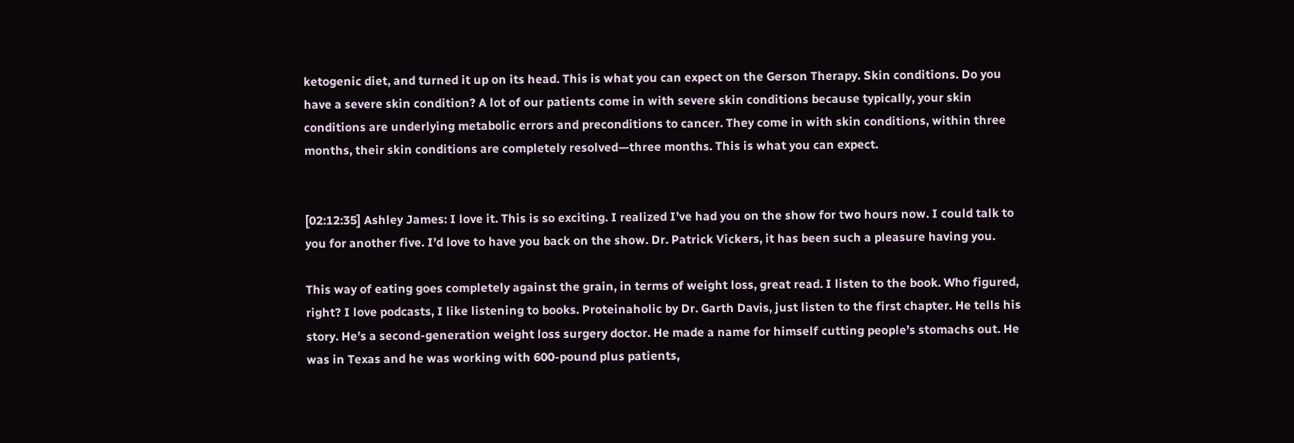ketogenic diet, and turned it up on its head. This is what you can expect on the Gerson Therapy. Skin conditions. Do you have a severe skin condition? A lot of our patients come in with severe skin conditions because typically, your skin conditions are underlying metabolic errors and preconditions to cancer. They come in with skin conditions, within three months, their skin conditions are completely resolved—three months. This is what you can expect.


[02:12:35] Ashley James: I love it. This is so exciting. I realized I’ve had you on the show for two hours now. I could talk to you for another five. I’d love to have you back on the show. Dr. Patrick Vickers, it has been such a pleasure having you.

This way of eating goes completely against the grain, in terms of weight loss, great read. I listen to the book. Who figured, right? I love podcasts, I like listening to books. Proteinaholic by Dr. Garth Davis, just listen to the first chapter. He tells his story. He’s a second-generation weight loss surgery doctor. He made a name for himself cutting people’s stomachs out. He was in Texas and he was working with 600-pound plus patients,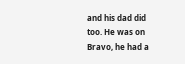and his dad did too. He was on Bravo, he had a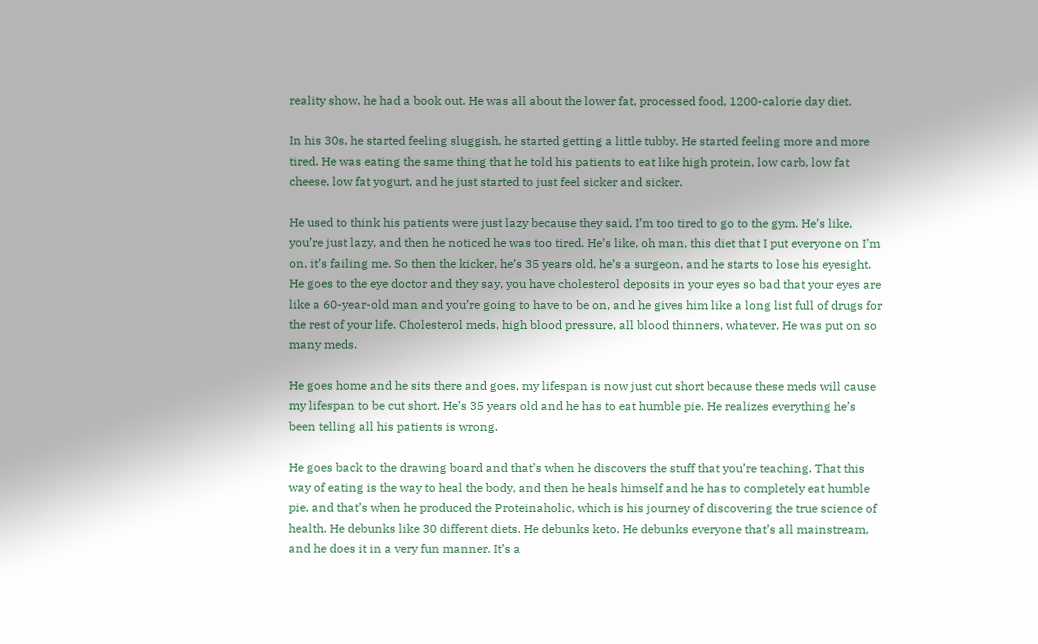reality show, he had a book out. He was all about the lower fat, processed food, 1200-calorie day diet.

In his 30s, he started feeling sluggish, he started getting a little tubby. He started feeling more and more tired. He was eating the same thing that he told his patients to eat like high protein, low carb, low fat cheese, low fat yogurt, and he just started to just feel sicker and sicker.

He used to think his patients were just lazy because they said, I’m too tired to go to the gym. He’s like, you’re just lazy, and then he noticed he was too tired. He’s like, oh man, this diet that I put everyone on I’m on, it’s failing me. So then the kicker, he’s 35 years old, he’s a surgeon, and he starts to lose his eyesight. He goes to the eye doctor and they say, you have cholesterol deposits in your eyes so bad that your eyes are like a 60-year-old man and you’re going to have to be on, and he gives him like a long list full of drugs for the rest of your life. Cholesterol meds, high blood pressure, all blood thinners, whatever. He was put on so many meds.

He goes home and he sits there and goes, my lifespan is now just cut short because these meds will cause my lifespan to be cut short. He’s 35 years old and he has to eat humble pie. He realizes everything he’s been telling all his patients is wrong.

He goes back to the drawing board and that’s when he discovers the stuff that you’re teaching. That this way of eating is the way to heal the body, and then he heals himself and he has to completely eat humble pie, and that’s when he produced the Proteinaholic, which is his journey of discovering the true science of health. He debunks like 30 different diets. He debunks keto. He debunks everyone that’s all mainstream, and he does it in a very fun manner. It’s a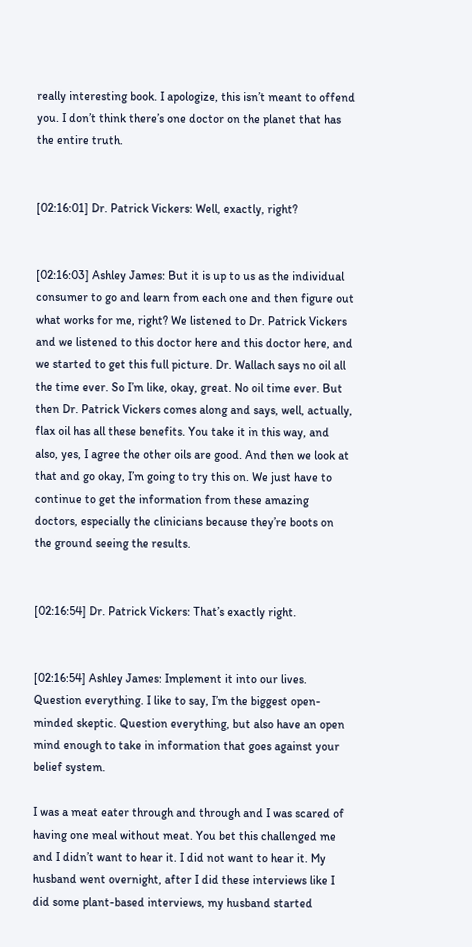really interesting book. I apologize, this isn’t meant to offend you. I don’t think there’s one doctor on the planet that has the entire truth.


[02:16:01] Dr. Patrick Vickers: Well, exactly, right?


[02:16:03] Ashley James: But it is up to us as the individual consumer to go and learn from each one and then figure out what works for me, right? We listened to Dr. Patrick Vickers and we listened to this doctor here and this doctor here, and we started to get this full picture. Dr. Wallach says no oil all the time ever. So I’m like, okay, great. No oil time ever. But then Dr. Patrick Vickers comes along and says, well, actually, flax oil has all these benefits. You take it in this way, and also, yes, I agree the other oils are good. And then we look at that and go okay, I’m going to try this on. We just have to continue to get the information from these amazing doctors, especially the clinicians because they’re boots on the ground seeing the results.


[02:16:54] Dr. Patrick Vickers: That’s exactly right.


[02:16:54] Ashley James: Implement it into our lives. Question everything. I like to say, I’m the biggest open-minded skeptic. Question everything, but also have an open mind enough to take in information that goes against your belief system.

I was a meat eater through and through and I was scared of having one meal without meat. You bet this challenged me and I didn’t want to hear it. I did not want to hear it. My husband went overnight, after I did these interviews like I did some plant-based interviews, my husband started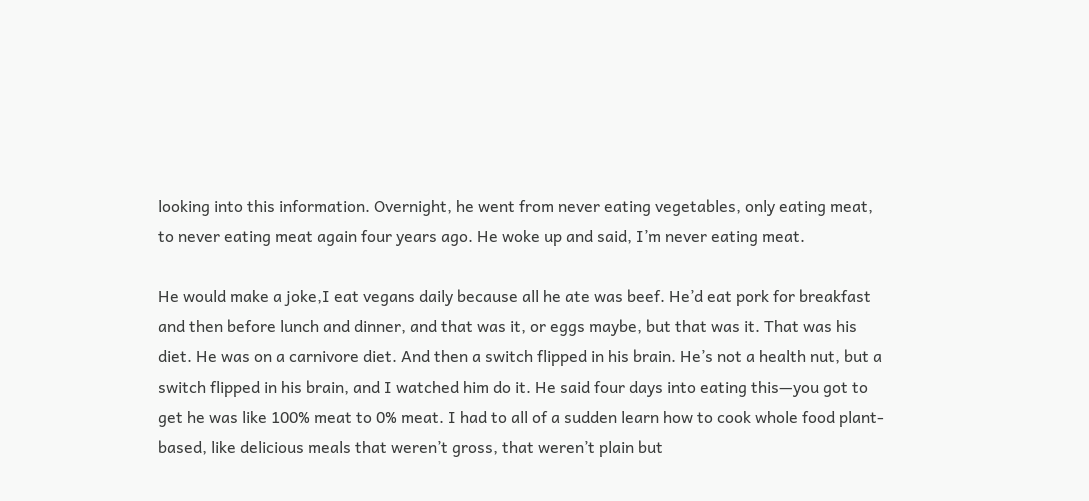looking into this information. Overnight, he went from never eating vegetables, only eating meat, to never eating meat again four years ago. He woke up and said, I’m never eating meat.

He would make a joke,I eat vegans daily because all he ate was beef. He’d eat pork for breakfast and then before lunch and dinner, and that was it, or eggs maybe, but that was it. That was his diet. He was on a carnivore diet. And then a switch flipped in his brain. He’s not a health nut, but a switch flipped in his brain, and I watched him do it. He said four days into eating this—you got to get he was like 100% meat to 0% meat. I had to all of a sudden learn how to cook whole food plant-based, like delicious meals that weren’t gross, that weren’t plain but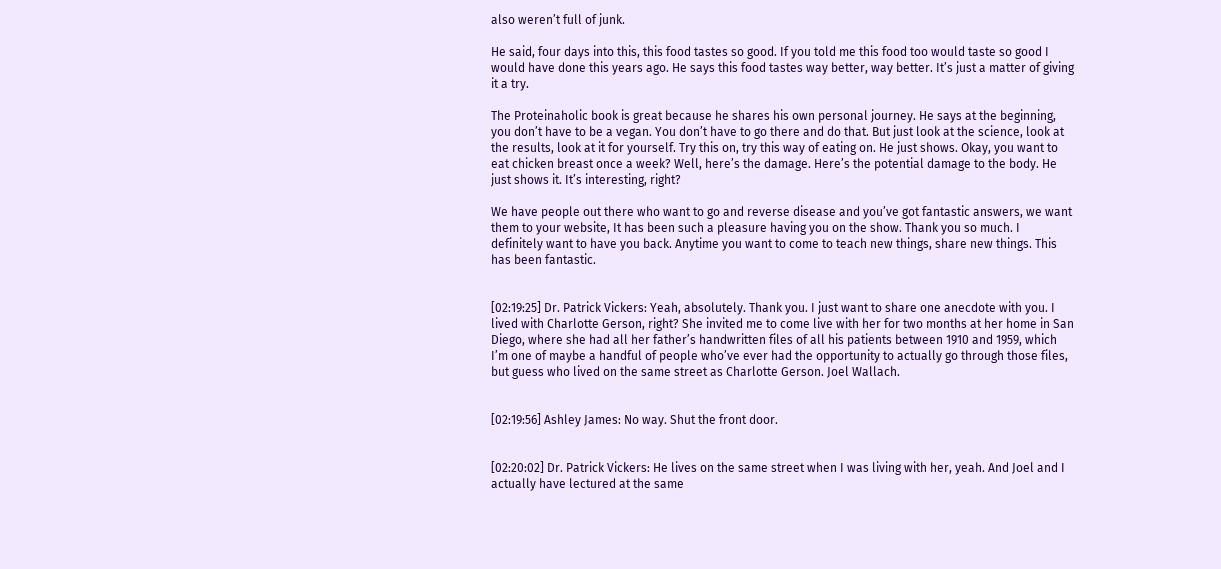also weren’t full of junk.

He said, four days into this, this food tastes so good. If you told me this food too would taste so good I would have done this years ago. He says this food tastes way better, way better. It’s just a matter of giving it a try.

The Proteinaholic book is great because he shares his own personal journey. He says at the beginning, you don’t have to be a vegan. You don’t have to go there and do that. But just look at the science, look at the results, look at it for yourself. Try this on, try this way of eating on. He just shows. Okay, you want to eat chicken breast once a week? Well, here’s the damage. Here’s the potential damage to the body. He just shows it. It’s interesting, right?

We have people out there who want to go and reverse disease and you’ve got fantastic answers, we want them to your website, It has been such a pleasure having you on the show. Thank you so much. I definitely want to have you back. Anytime you want to come to teach new things, share new things. This has been fantastic.


[02:19:25] Dr. Patrick Vickers: Yeah, absolutely. Thank you. I just want to share one anecdote with you. I lived with Charlotte Gerson, right? She invited me to come live with her for two months at her home in San Diego, where she had all her father’s handwritten files of all his patients between 1910 and 1959, which I’m one of maybe a handful of people who’ve ever had the opportunity to actually go through those files, but guess who lived on the same street as Charlotte Gerson. Joel Wallach.


[02:19:56] Ashley James: No way. Shut the front door.


[02:20:02] Dr. Patrick Vickers: He lives on the same street when I was living with her, yeah. And Joel and I actually have lectured at the same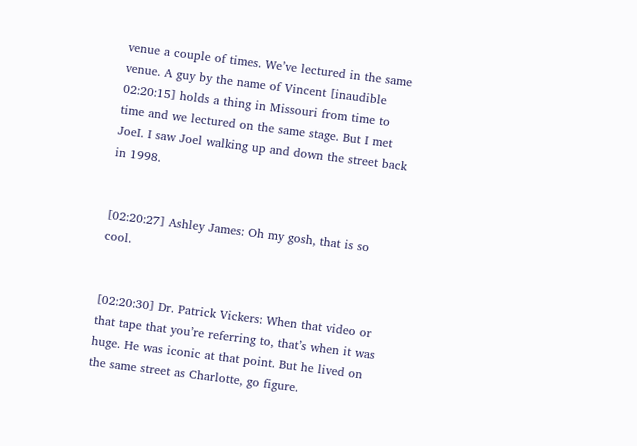venue a couple of times. We’ve lectured in the same venue. A guy by the name of Vincent [inaudible 02:20:15] holds a thing in Missouri from time to time and we lectured on the same stage. But I met JoeI. I saw Joel walking up and down the street back in 1998.


[02:20:27] Ashley James: Oh my gosh, that is so cool.


[02:20:30] Dr. Patrick Vickers: When that video or that tape that you’re referring to, that’s when it was huge. He was iconic at that point. But he lived on the same street as Charlotte, go figure.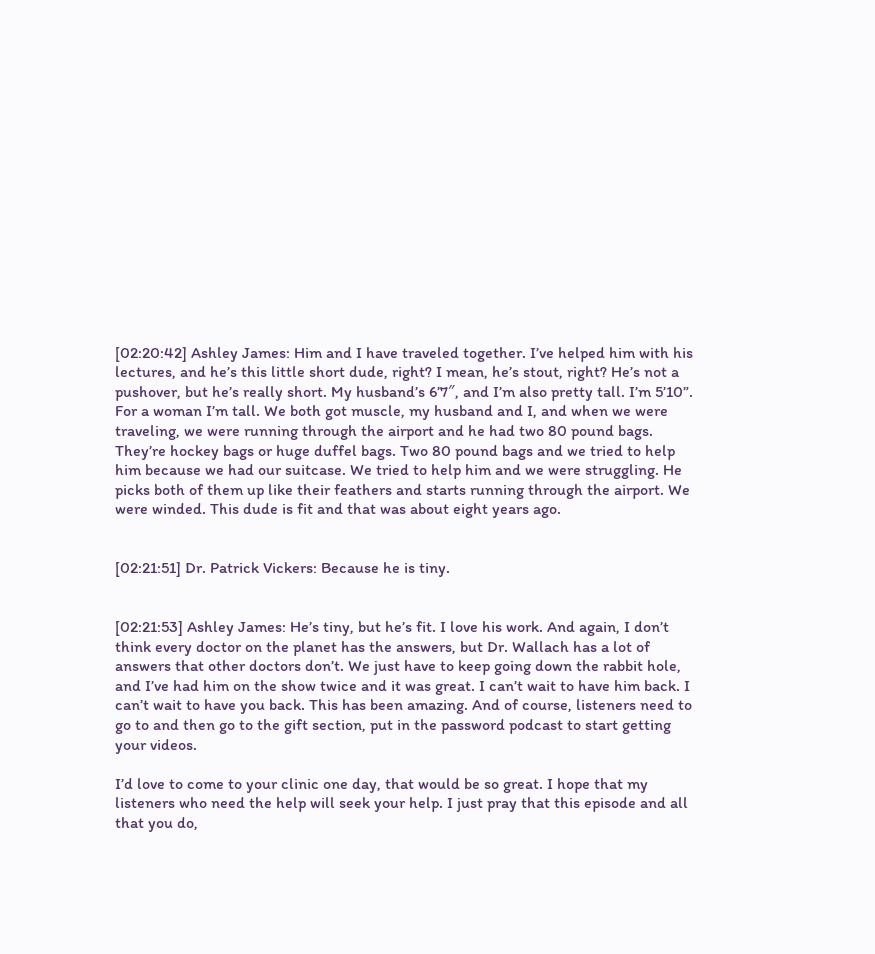[02:20:42] Ashley James: Him and I have traveled together. I’ve helped him with his lectures, and he’s this little short dude, right? I mean, he’s stout, right? He’s not a pushover, but he’s really short. My husband’s 6’7″, and I’m also pretty tall. I’m 5’10”. For a woman I’m tall. We both got muscle, my husband and I, and when we were traveling, we were running through the airport and he had two 80 pound bags. They’re hockey bags or huge duffel bags. Two 80 pound bags and we tried to help him because we had our suitcase. We tried to help him and we were struggling. He picks both of them up like their feathers and starts running through the airport. We were winded. This dude is fit and that was about eight years ago.


[02:21:51] Dr. Patrick Vickers: Because he is tiny.


[02:21:53] Ashley James: He’s tiny, but he’s fit. I love his work. And again, I don’t think every doctor on the planet has the answers, but Dr. Wallach has a lot of answers that other doctors don’t. We just have to keep going down the rabbit hole, and I’ve had him on the show twice and it was great. I can’t wait to have him back. I can’t wait to have you back. This has been amazing. And of course, listeners need to go to and then go to the gift section, put in the password podcast to start getting your videos.

I’d love to come to your clinic one day, that would be so great. I hope that my listeners who need the help will seek your help. I just pray that this episode and all that you do,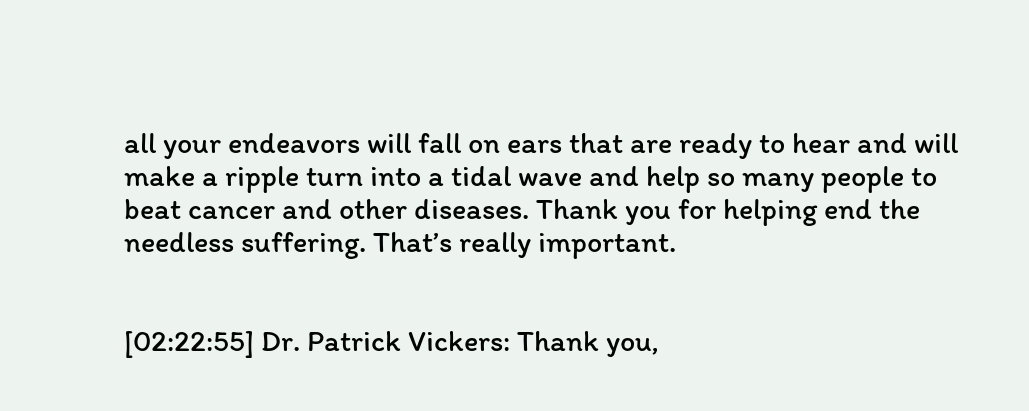all your endeavors will fall on ears that are ready to hear and will make a ripple turn into a tidal wave and help so many people to beat cancer and other diseases. Thank you for helping end the needless suffering. That’s really important.


[02:22:55] Dr. Patrick Vickers: Thank you,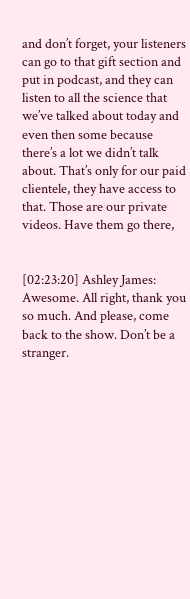and don’t forget, your listeners can go to that gift section and put in podcast, and they can listen to all the science that we’ve talked about today and even then some because there’s a lot we didn’t talk about. That’s only for our paid clientele, they have access to that. Those are our private videos. Have them go there,


[02:23:20] Ashley James: Awesome. All right, thank you so much. And please, come back to the show. Don’t be a stranger.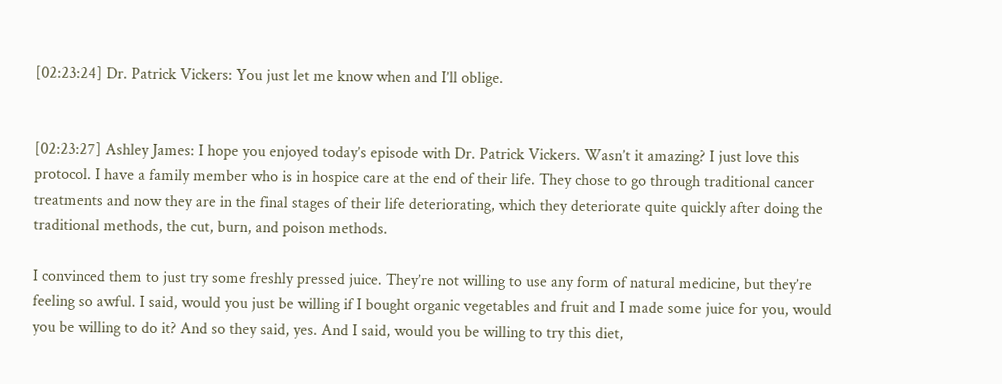[02:23:24] Dr. Patrick Vickers: You just let me know when and I’ll oblige.


[02:23:27] Ashley James: I hope you enjoyed today’s episode with Dr. Patrick Vickers. Wasn’t it amazing? I just love this protocol. I have a family member who is in hospice care at the end of their life. They chose to go through traditional cancer treatments and now they are in the final stages of their life deteriorating, which they deteriorate quite quickly after doing the traditional methods, the cut, burn, and poison methods.

I convinced them to just try some freshly pressed juice. They’re not willing to use any form of natural medicine, but they’re feeling so awful. I said, would you just be willing if I bought organic vegetables and fruit and I made some juice for you, would you be willing to do it? And so they said, yes. And I said, would you be willing to try this diet,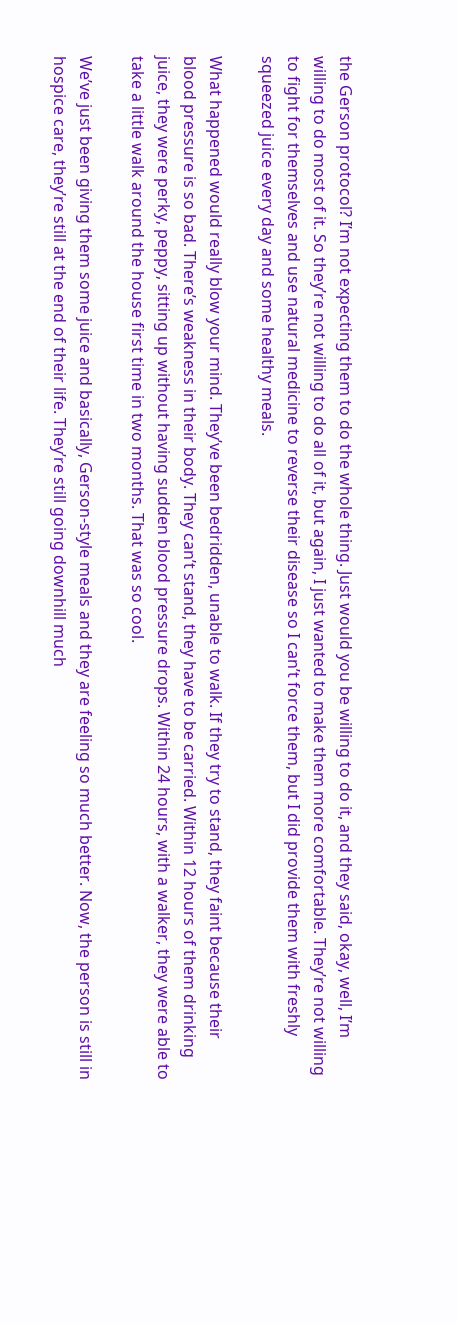the Gerson protocol? I’m not expecting them to do the whole thing. Just would you be willing to do it, and they said, okay, well, I’m willing to do most of it. So they’re not willing to do all of it, but again, I just wanted to make them more comfortable. They’re not willing to fight for themselves and use natural medicine to reverse their disease so I can’t force them, but I did provide them with freshly squeezed juice every day and some healthy meals.

What happened would really blow your mind. They’ve been bedridden, unable to walk. If they try to stand, they faint because their blood pressure is so bad. There’s weakness in their body. They can’t stand, they have to be carried. Within 12 hours of them drinking juice, they were perky, peppy, sitting up without having sudden blood pressure drops. Within 24 hours, with a walker, they were able to take a little walk around the house first time in two months. That was so cool.

We’ve just been giving them some juice and basically, Gerson-style meals and they are feeling so much better. Now, the person is still in hospice care, they’re still at the end of their life. They’re still going downhill much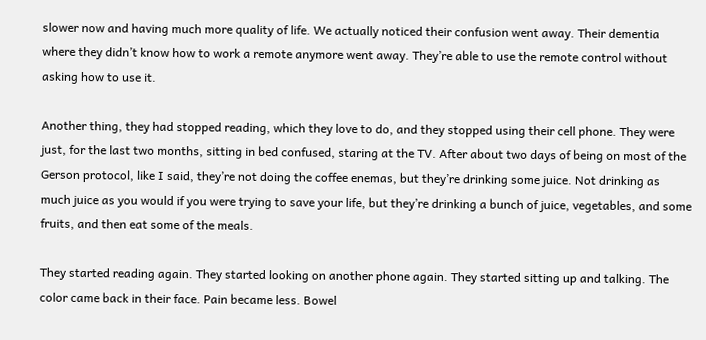slower now and having much more quality of life. We actually noticed their confusion went away. Their dementia where they didn’t know how to work a remote anymore went away. They’re able to use the remote control without asking how to use it.

Another thing, they had stopped reading, which they love to do, and they stopped using their cell phone. They were just, for the last two months, sitting in bed confused, staring at the TV. After about two days of being on most of the Gerson protocol, like I said, they’re not doing the coffee enemas, but they’re drinking some juice. Not drinking as much juice as you would if you were trying to save your life, but they’re drinking a bunch of juice, vegetables, and some fruits, and then eat some of the meals.

They started reading again. They started looking on another phone again. They started sitting up and talking. The color came back in their face. Pain became less. Bowel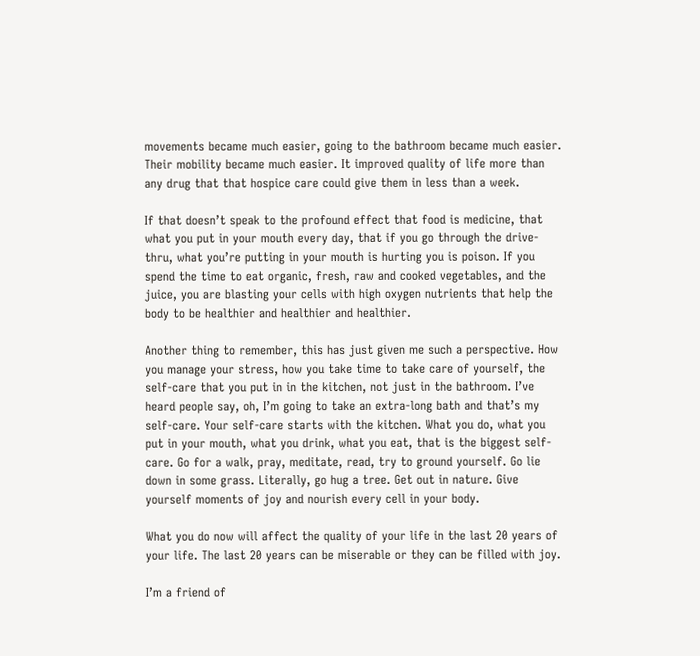movements became much easier, going to the bathroom became much easier. Their mobility became much easier. It improved quality of life more than any drug that that hospice care could give them in less than a week.

If that doesn’t speak to the profound effect that food is medicine, that what you put in your mouth every day, that if you go through the drive-thru, what you’re putting in your mouth is hurting you is poison. If you spend the time to eat organic, fresh, raw and cooked vegetables, and the juice, you are blasting your cells with high oxygen nutrients that help the body to be healthier and healthier and healthier.

Another thing to remember, this has just given me such a perspective. How you manage your stress, how you take time to take care of yourself, the self-care that you put in in the kitchen, not just in the bathroom. I’ve heard people say, oh, I’m going to take an extra-long bath and that’s my self-care. Your self-care starts with the kitchen. What you do, what you put in your mouth, what you drink, what you eat, that is the biggest self-care. Go for a walk, pray, meditate, read, try to ground yourself. Go lie down in some grass. Literally, go hug a tree. Get out in nature. Give yourself moments of joy and nourish every cell in your body.

What you do now will affect the quality of your life in the last 20 years of your life. The last 20 years can be miserable or they can be filled with joy.

I’m a friend of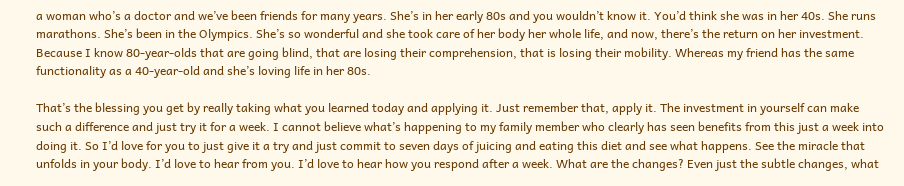a woman who’s a doctor and we’ve been friends for many years. She’s in her early 80s and you wouldn’t know it. You’d think she was in her 40s. She runs marathons. She’s been in the Olympics. She’s so wonderful and she took care of her body her whole life, and now, there’s the return on her investment. Because I know 80-year-olds that are going blind, that are losing their comprehension, that is losing their mobility. Whereas my friend has the same functionality as a 40-year-old and she’s loving life in her 80s.

That’s the blessing you get by really taking what you learned today and applying it. Just remember that, apply it. The investment in yourself can make such a difference and just try it for a week. I cannot believe what’s happening to my family member who clearly has seen benefits from this just a week into doing it. So I’d love for you to just give it a try and just commit to seven days of juicing and eating this diet and see what happens. See the miracle that unfolds in your body. I’d love to hear from you. I’d love to hear how you respond after a week. What are the changes? Even just the subtle changes, what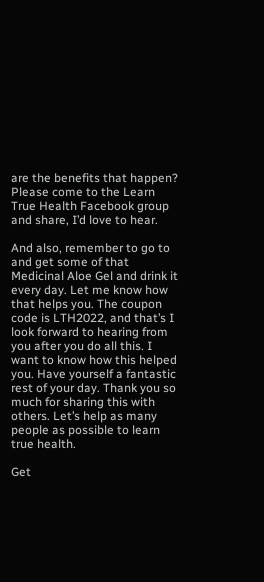are the benefits that happen? Please come to the Learn True Health Facebook group and share, I’d love to hear.

And also, remember to go to and get some of that Medicinal Aloe Gel and drink it every day. Let me know how that helps you. The coupon code is LTH2022, and that’s I look forward to hearing from you after you do all this. I want to know how this helped you. Have yourself a fantastic rest of your day. Thank you so much for sharing this with others. Let’s help as many people as possible to learn true health.

Get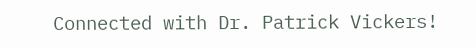Connected with Dr. Patrick Vickers!